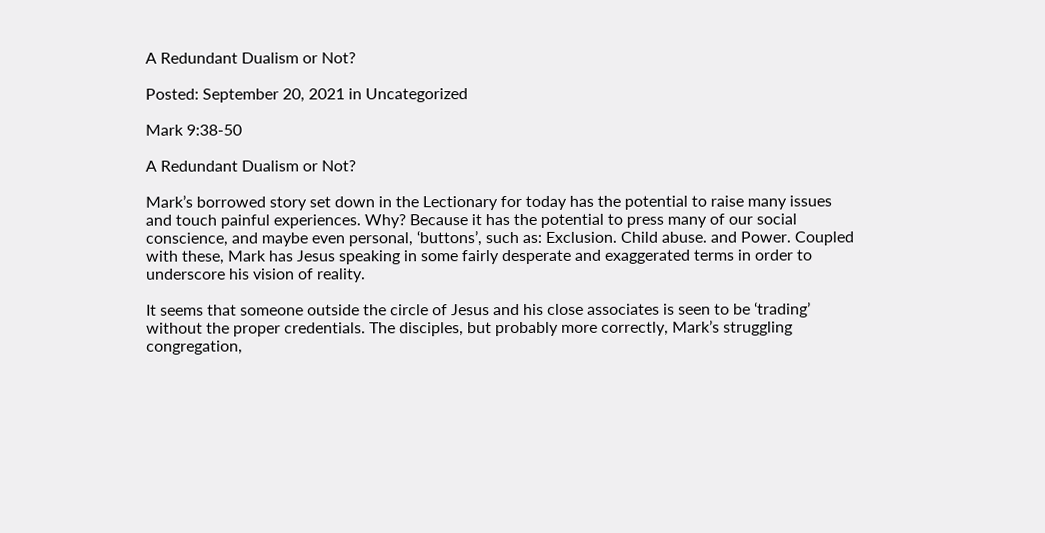A Redundant Dualism or Not?

Posted: September 20, 2021 in Uncategorized

Mark 9:38-50

A Redundant Dualism or Not?

Mark’s borrowed story set down in the Lectionary for today has the potential to raise many issues
and touch painful experiences. Why? Because it has the potential to press many of our social conscience, and maybe even personal, ‘buttons’, such as: Exclusion. Child abuse. and Power. Coupled with these, Mark has Jesus speaking in some fairly desperate and exaggerated terms in order to underscore his vision of reality.

It seems that someone outside the circle of Jesus and his close associates is seen to be ‘trading’ without the proper credentials. The disciples, but probably more correctly, Mark’s struggling congregation,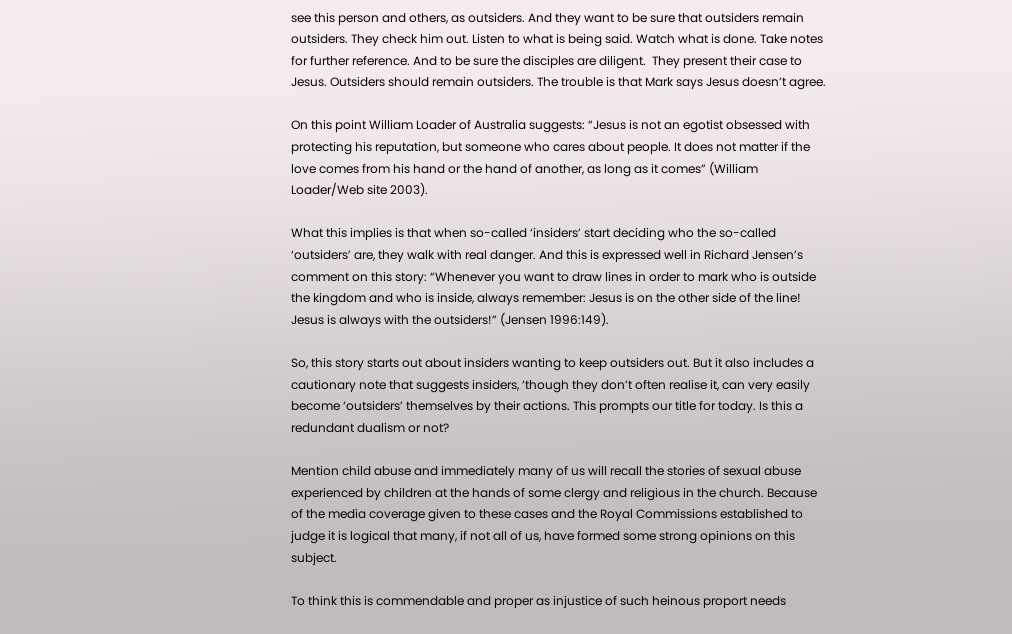see this person and others, as outsiders. And they want to be sure that outsiders remain outsiders. They check him out. Listen to what is being said. Watch what is done. Take notes for further reference. And to be sure the disciples are diligent.  They present their case to Jesus. Outsiders should remain outsiders. The trouble is that Mark says Jesus doesn’t agree.

On this point William Loader of Australia suggests: “Jesus is not an egotist obsessed with protecting his reputation, but someone who cares about people. It does not matter if the love comes from his hand or the hand of another, as long as it comes” (William Loader/Web site 2003).

What this implies is that when so-called ‘insiders’ start deciding who the so-called ‘outsiders’ are, they walk with real danger. And this is expressed well in Richard Jensen’s comment on this story: “Whenever you want to draw lines in order to mark who is outside the kingdom and who is inside, always remember: Jesus is on the other side of the line!  Jesus is always with the outsiders!” (Jensen 1996:149).

So, this story starts out about insiders wanting to keep outsiders out. But it also includes a cautionary note that suggests insiders, ‘though they don’t often realise it, can very easily become ‘outsiders’ themselves by their actions. This prompts our title for today. Is this a redundant dualism or not?

Mention child abuse and immediately many of us will recall the stories of sexual abuse experienced by children at the hands of some clergy and religious in the church. Because of the media coverage given to these cases and the Royal Commissions established to judge it is logical that many, if not all of us, have formed some strong opinions on this subject.

To think this is commendable and proper as injustice of such heinous proport needs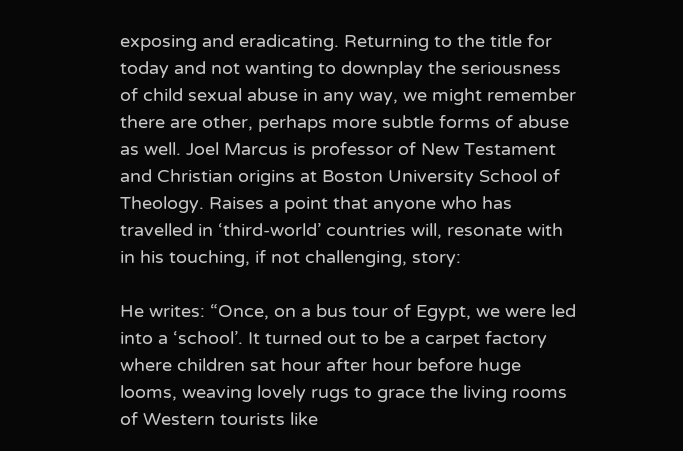exposing and eradicating. Returning to the title for today and not wanting to downplay the seriousness of child sexual abuse in any way, we might remember there are other, perhaps more subtle forms of abuse as well. Joel Marcus is professor of New Testament and Christian origins at Boston University School of Theology. Raises a point that anyone who has travelled in ‘third-world’ countries will, resonate with in his touching, if not challenging, story:

He writes: “Once, on a bus tour of Egypt, we were led into a ‘school’. It turned out to be a carpet factory where children sat hour after hour before huge looms, weaving lovely rugs to grace the living rooms of Western tourists like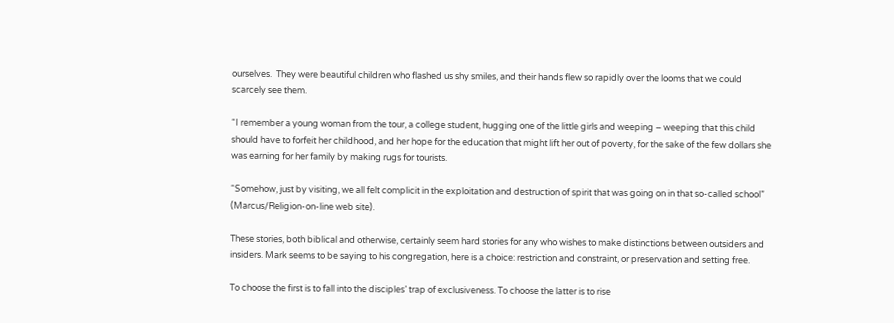ourselves.  They were beautiful children who flashed us shy smiles, and their hands flew so rapidly over the looms that we could scarcely see them.

“I remember a young woman from the tour, a college student, hugging one of the little girls and weeping – weeping that this child should have to forfeit her childhood, and her hope for the education that might lift her out of poverty, for the sake of the few dollars she was earning for her family by making rugs for tourists.

“Somehow, just by visiting, we all felt complicit in the exploitation and destruction of spirit that was going on in that so-called school” (Marcus/Religion-on-line web site).

These stories, both biblical and otherwise, certainly seem hard stories for any who wishes to make distinctions between outsiders and insiders. Mark seems to be saying to his congregation, here is a choice: restriction and constraint, or preservation and setting free.

To choose the first is to fall into the disciples’ trap of exclusiveness. To choose the latter is to rise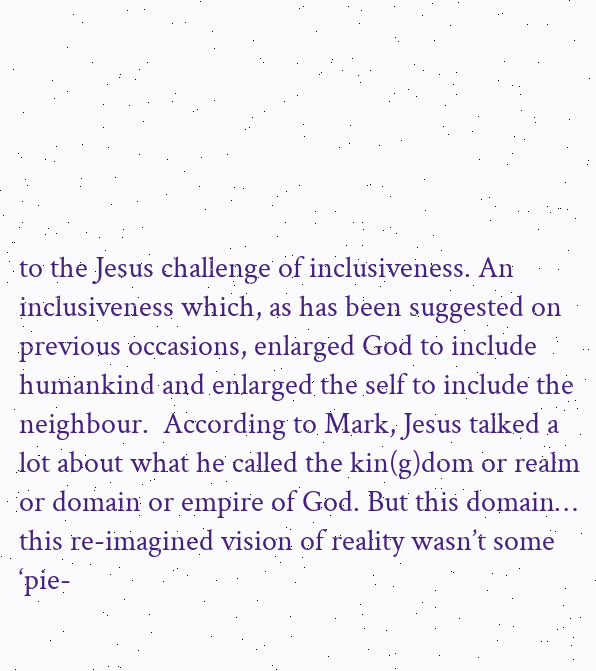to the Jesus challenge of inclusiveness. An inclusiveness which, as has been suggested on previous occasions, enlarged God to include humankind and enlarged the self to include the neighbour.  According to Mark, Jesus talked a lot about what he called the kin(g)dom or realm or domain or empire of God. But this domain… this re-imagined vision of reality wasn’t some ‘pie-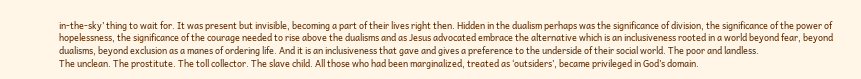in-the-sky’ thing to wait for. It was present but invisible, becoming a part of their lives right then. Hidden in the dualism perhaps was the significance of division, the significance of the power of hopelessness, the significance of the courage needed to rise above the dualisms and as Jesus advocated embrace the alternative which is an inclusiveness rooted in a world beyond fear, beyond dualisms, beyond exclusion as a manes of ordering life. And it is an inclusiveness that gave and gives a preference to the underside of their social world. The poor and landless.
The unclean. The prostitute. The toll collector. The slave child. All those who had been marginalized, treated as ‘outsiders’, became privileged in God’s domain.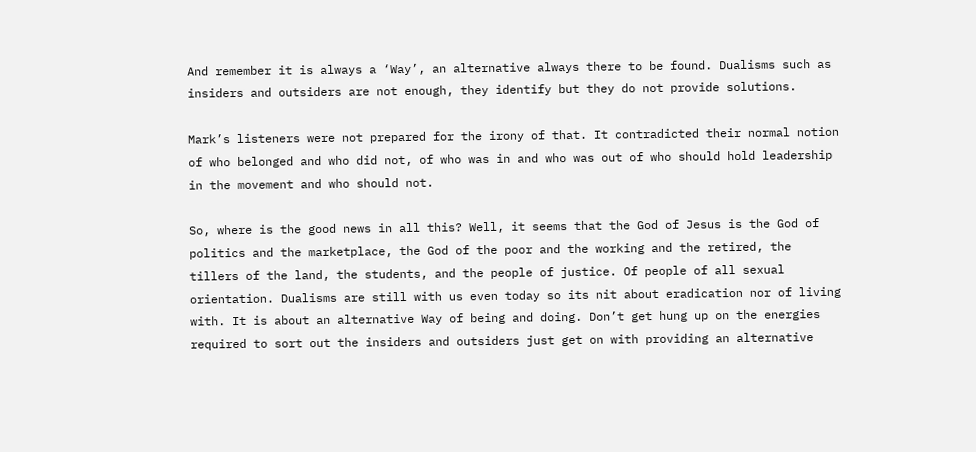And remember it is always a ‘Way’, an alternative always there to be found. Dualisms such as insiders and outsiders are not enough, they identify but they do not provide solutions.

Mark’s listeners were not prepared for the irony of that. It contradicted their normal notion of who belonged and who did not, of who was in and who was out of who should hold leadership in the movement and who should not.

So, where is the good news in all this? Well, it seems that the God of Jesus is the God of politics and the marketplace, the God of the poor and the working and the retired, the tillers of the land, the students, and the people of justice. Of people of all sexual orientation. Dualisms are still with us even today so its nit about eradication nor of living with. It is about an alternative Way of being and doing. Don’t get hung up on the energies required to sort out the insiders and outsiders just get on with providing an alternative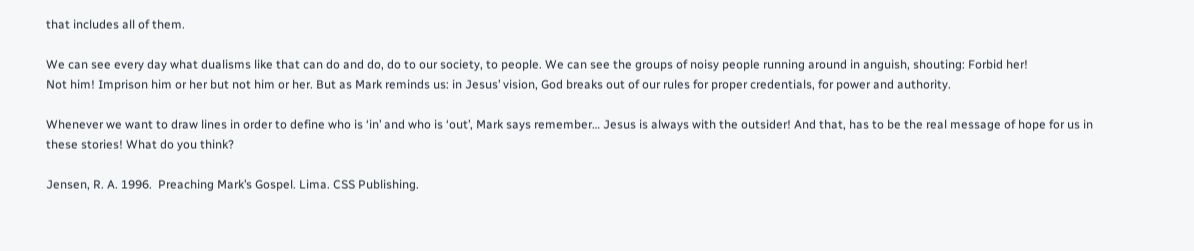that includes all of them.

We can see every day what dualisms like that can do and do, do to our society, to people. We can see the groups of noisy people running around in anguish, shouting: Forbid her!
Not him! Imprison him or her but not him or her. But as Mark reminds us: in Jesus’ vision, God breaks out of our rules for proper credentials, for power and authority.

Whenever we want to draw lines in order to define who is ‘in’ and who is ‘out’, Mark says remember… Jesus is always with the outsider! And that, has to be the real message of hope for us in these stories! What do you think?

Jensen, R. A. 1996.  Preaching Mark’s Gospel. Lima. CSS Publishing.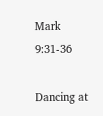Mark 9:31-36

Dancing at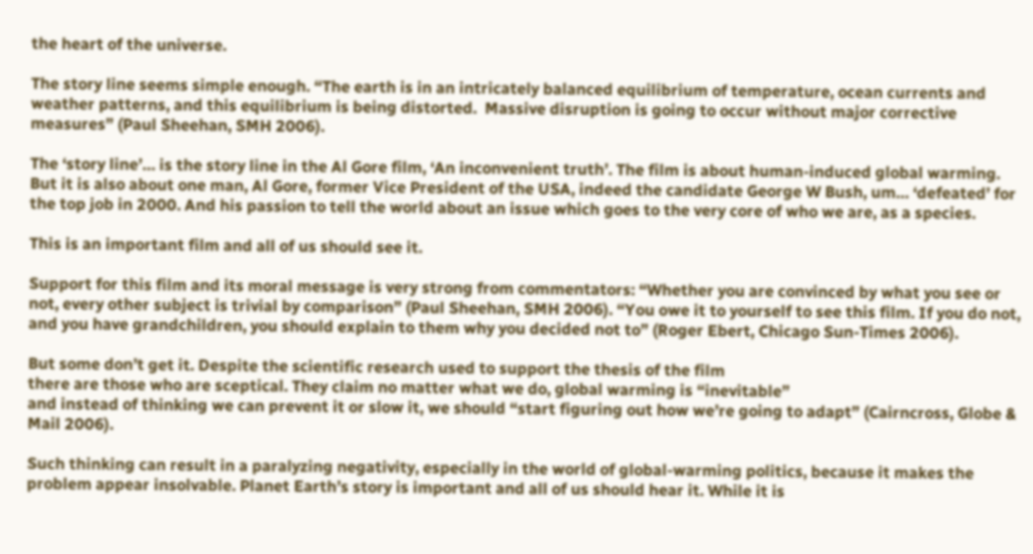the heart of the universe.

The story line seems simple enough. “The earth is in an intricately balanced equilibrium of temperature, ocean currents and weather patterns, and this equilibrium is being distorted.  Massive disruption is going to occur without major corrective measures” (Paul Sheehan, SMH 2006).

The ‘story line’… is the story line in the Al Gore film, ‘An inconvenient truth’. The film is about human-induced global warming. But it is also about one man, Al Gore, former Vice President of the USA, indeed the candidate George W Bush, um… ‘defeated’ for the top job in 2000. And his passion to tell the world about an issue which goes to the very core of who we are, as a species.

This is an important film and all of us should see it.

Support for this film and its moral message is very strong from commentators: “Whether you are convinced by what you see or not, every other subject is trivial by comparison” (Paul Sheehan, SMH 2006). “You owe it to yourself to see this film. If you do not, and you have grandchildren, you should explain to them why you decided not to” (Roger Ebert, Chicago Sun-Times 2006).

But some don’t get it. Despite the scientific research used to support the thesis of the film
there are those who are sceptical. They claim no matter what we do, global warming is “inevitable”
and instead of thinking we can prevent it or slow it, we should “start figuring out how we’re going to adapt” (Cairncross, Globe & Mail 2006).

Such thinking can result in a paralyzing negativity, especially in the world of global-warming politics, because it makes the problem appear insolvable. Planet Earth’s story is important and all of us should hear it. While it is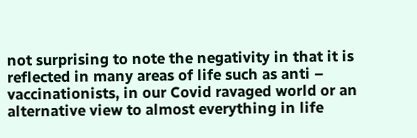not surprising to note the negativity in that it is reflected in many areas of life such as anti – vaccinationists, in our Covid ravaged world or an alternative view to almost everything in life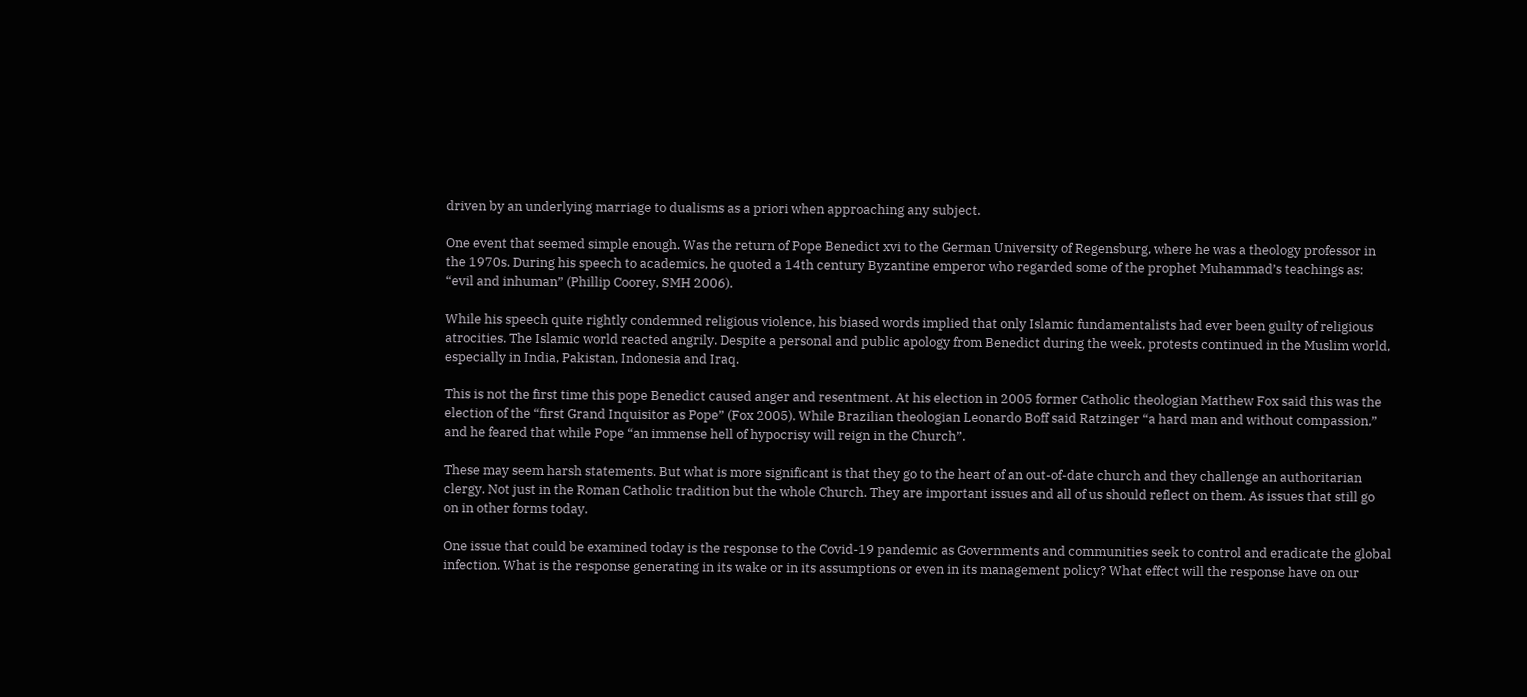driven by an underlying marriage to dualisms as a priori when approaching any subject.

One event that seemed simple enough. Was the return of Pope Benedict xvi to the German University of Regensburg, where he was a theology professor in the 1970s. During his speech to academics, he quoted a 14th century Byzantine emperor who regarded some of the prophet Muhammad’s teachings as: “evil and inhuman” (Phillip Coorey, SMH 2006).

While his speech quite rightly condemned religious violence, his biased words implied that only Islamic fundamentalists had ever been guilty of religious atrocities. The Islamic world reacted angrily. Despite a personal and public apology from Benedict during the week, protests continued in the Muslim world, especially in India, Pakistan, Indonesia and Iraq.

This is not the first time this pope Benedict caused anger and resentment. At his election in 2005 former Catholic theologian Matthew Fox said this was the election of the “first Grand Inquisitor as Pope” (Fox 2005). While Brazilian theologian Leonardo Boff said Ratzinger “a hard man and without compassion,” and he feared that while Pope “an immense hell of hypocrisy will reign in the Church”.

These may seem harsh statements. But what is more significant is that they go to the heart of an out-of-date church and they challenge an authoritarian clergy. Not just in the Roman Catholic tradition but the whole Church. They are important issues and all of us should reflect on them. As issues that still go on in other forms today.

One issue that could be examined today is the response to the Covid-19 pandemic as Governments and communities seek to control and eradicate the global infection. What is the response generating in its wake or in its assumptions or even in its management policy? What effect will the response have on our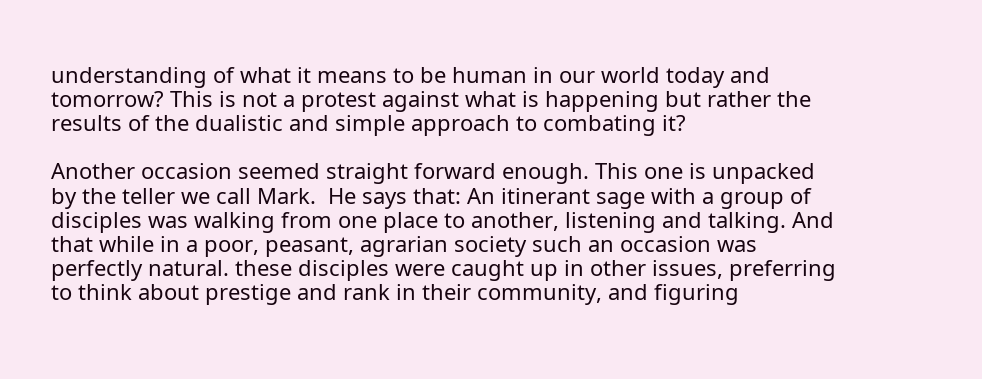understanding of what it means to be human in our world today and tomorrow? This is not a protest against what is happening but rather the results of the dualistic and simple approach to combating it?

Another occasion seemed straight forward enough. This one is unpacked by the teller we call Mark.  He says that: An itinerant sage with a group of disciples was walking from one place to another, listening and talking. And that while in a poor, peasant, agrarian society such an occasion was perfectly natural. these disciples were caught up in other issues, preferring to think about prestige and rank in their community, and figuring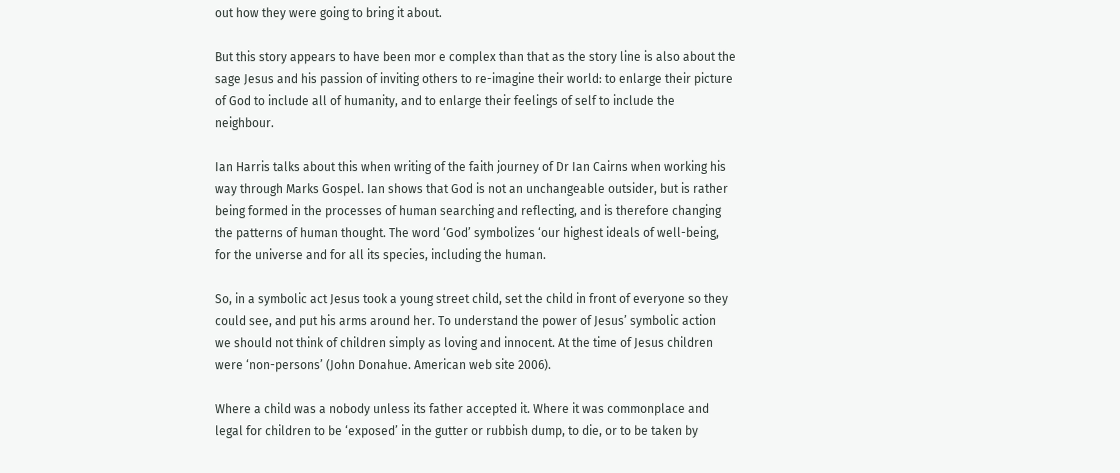out how they were going to bring it about.

But this story appears to have been mor e complex than that as the story line is also about the sage Jesus and his passion of inviting others to re-imagine their world: to enlarge their picture of God to include all of humanity, and to enlarge their feelings of self to include the neighbour.

Ian Harris talks about this when writing of the faith journey of Dr Ian Cairns when working his way through Marks Gospel. Ian shows that God is not an unchangeable outsider, but is rather being formed in the processes of human searching and reflecting, and is therefore changing the patterns of human thought. The word ‘God’ symbolizes ‘our highest ideals of well-being, for the universe and for all its species, including the human.

So, in a symbolic act Jesus took a young street child, set the child in front of everyone so they could see, and put his arms around her. To understand the power of Jesus’ symbolic action
we should not think of children simply as loving and innocent. At the time of Jesus children were ‘non-persons’ (John Donahue. American web site 2006).

Where a child was a nobody unless its father accepted it. Where it was commonplace and legal for children to be ‘exposed’ in the gutter or rubbish dump, to die, or to be taken by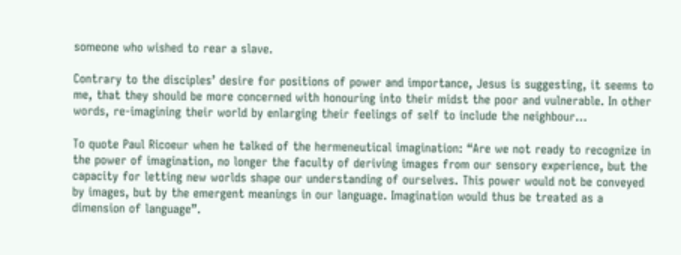someone who wished to rear a slave.

Contrary to the disciples’ desire for positions of power and importance, Jesus is suggesting, it seems to me, that they should be more concerned with honouring into their midst the poor and vulnerable. In other words, re-imagining their world by enlarging their feelings of self to include the neighbour…

To quote Paul Ricoeur when he talked of the hermeneutical imagination: “Are we not ready to recognize in the power of imagination, no longer the faculty of deriving images from our sensory experience, but the capacity for letting new worlds shape our understanding of ourselves. This power would not be conveyed by images, but by the emergent meanings in our language. Imagination would thus be treated as a dimension of language”.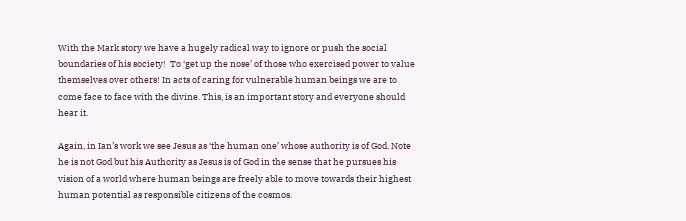With the Mark story we have a hugely radical way to ignore or push the social boundaries of his society!  To ‘get up the nose’ of those who exercised power to value themselves over others! In acts of caring for vulnerable human beings we are to come face to face with the divine. This, is an important story and everyone should hear it.

Again, in Ian’s work we see Jesus as ‘the human one’ whose authority is of God. Note he is not God but his Authority as Jesus is of God in the sense that he pursues his vision of a world where human beings are freely able to move towards their highest human potential as responsible citizens of the cosmos.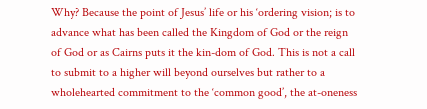Why? Because the point of Jesus’ life or his ‘ordering vision; is to advance what has been called the Kingdom of God or the reign of God or as Cairns puts it the kin-dom of God. This is not a call to submit to a higher will beyond ourselves but rather to a wholehearted commitment to the ‘common good’, the at-oneness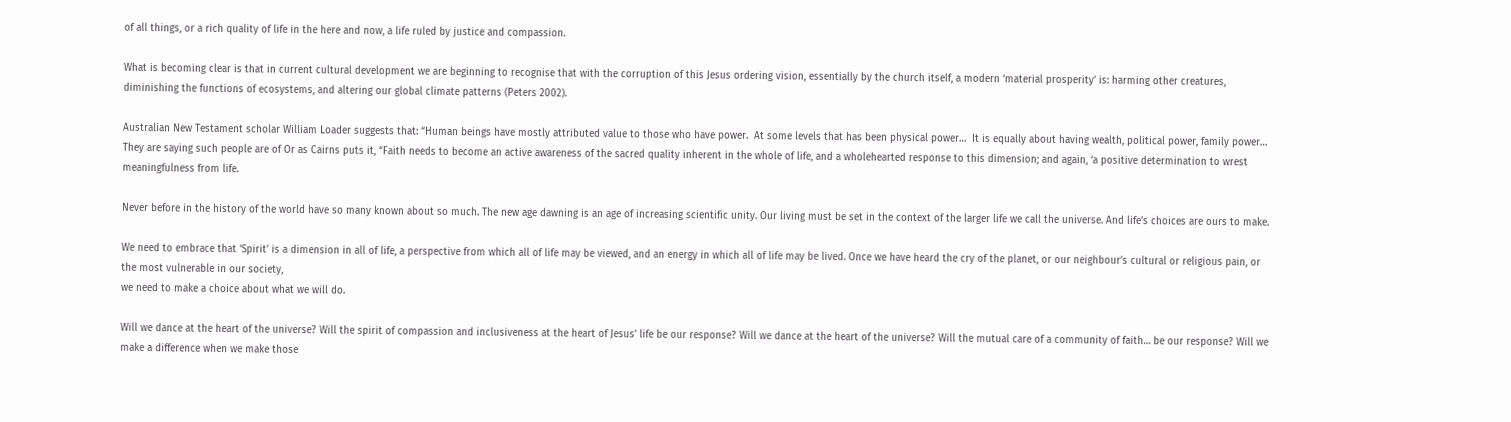of all things, or a rich quality of life in the here and now, a life ruled by justice and compassion.

What is becoming clear is that in current cultural development we are beginning to recognise that with the corruption of this Jesus ordering vision, essentially by the church itself, a modern ‘material prosperity’ is: harming other creatures, diminishing the functions of ecosystems, and altering our global climate patterns (Peters 2002).

Australian New Testament scholar William Loader suggests that: “Human beings have mostly attributed value to those who have power.  At some levels that has been physical power…  It is equally about having wealth, political power, family power…  They are saying such people are of Or as Cairns puts it, “Faith needs to become an active awareness of the sacred quality inherent in the whole of life, and a wholehearted response to this dimension; and again, ‘a positive determination to wrest meaningfulness from life.

Never before in the history of the world have so many known about so much. The new age dawning is an age of increasing scientific unity. Our living must be set in the context of the larger life we call the universe. And life’s choices are ours to make.

We need to embrace that ‘Spirit’ is a dimension in all of life, a perspective from which all of life may be viewed, and an energy in which all of life may be lived. Once we have heard the cry of the planet, or our neighbour’s cultural or religious pain, or the most vulnerable in our society,
we need to make a choice about what we will do.

Will we dance at the heart of the universe? Will the spirit of compassion and inclusiveness at the heart of Jesus’ life be our response? Will we dance at the heart of the universe? Will the mutual care of a community of faith… be our response? Will we make a difference when we make those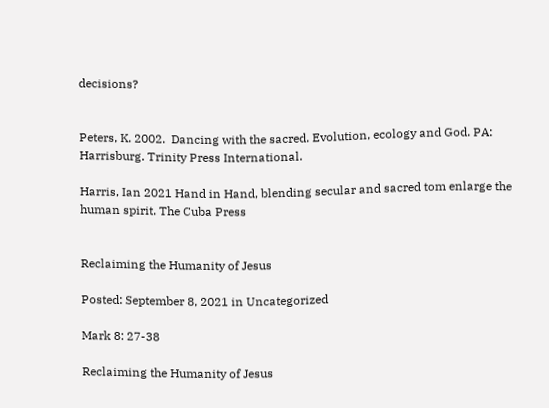decisions?


Peters, K. 2002.  Dancing with the sacred. Evolution, ecology and God. PA: Harrisburg. Trinity Press International.

Harris, Ian 2021 Hand in Hand, blending secular and sacred tom enlarge the human spirit. The Cuba Press


Reclaiming the Humanity of Jesus

Posted: September 8, 2021 in Uncategorized

Mark 8: 27-38

Reclaiming the Humanity of Jesus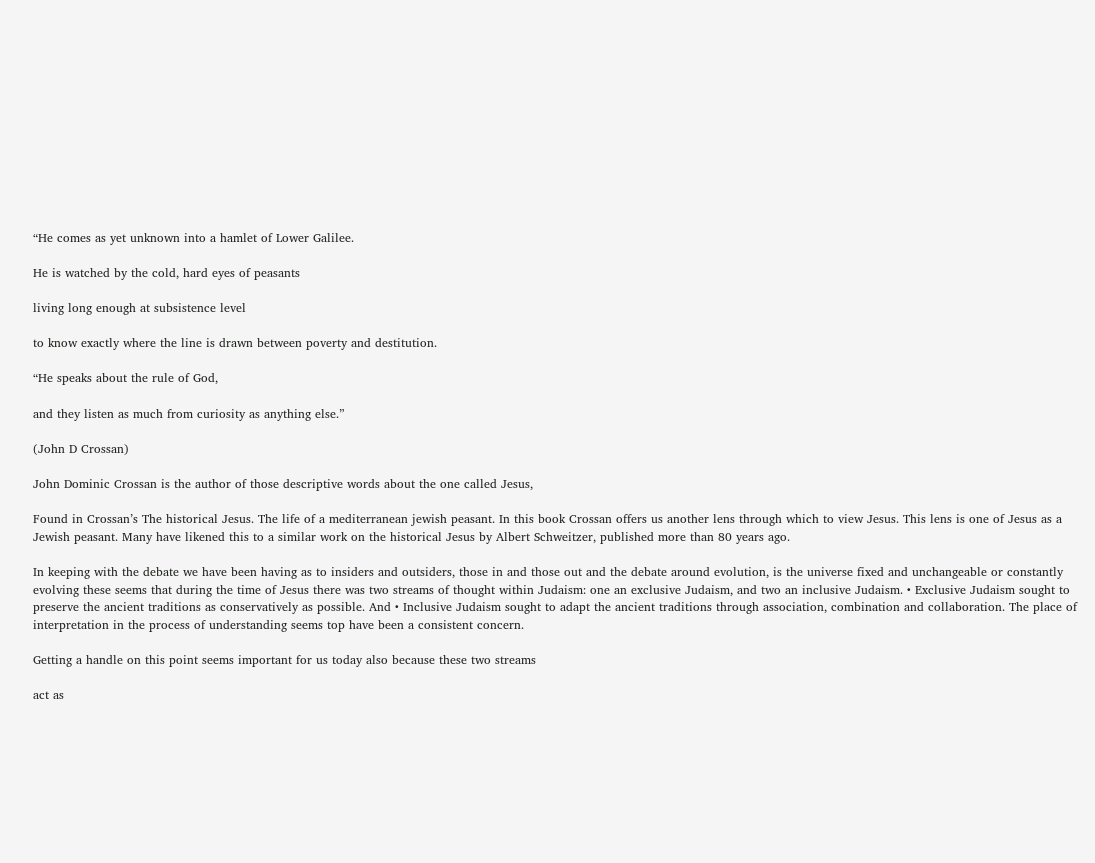“He comes as yet unknown into a hamlet of Lower Galilee.

He is watched by the cold, hard eyes of peasants

living long enough at subsistence level

to know exactly where the line is drawn between poverty and destitution.

“He speaks about the rule of God,

and they listen as much from curiosity as anything else.”

(John D Crossan)

John Dominic Crossan is the author of those descriptive words about the one called Jesus,

Found in Crossan’s The historical Jesus. The life of a mediterranean jewish peasant. In this book Crossan offers us another lens through which to view Jesus. This lens is one of Jesus as a Jewish peasant. Many have likened this to a similar work on the historical Jesus by Albert Schweitzer, published more than 80 years ago.

In keeping with the debate we have been having as to insiders and outsiders, those in and those out and the debate around evolution, is the universe fixed and unchangeable or constantly evolving these seems that during the time of Jesus there was two streams of thought within Judaism: one an exclusive Judaism, and two an inclusive Judaism. • Exclusive Judaism sought to preserve the ancient traditions as conservatively as possible. And • Inclusive Judaism sought to adapt the ancient traditions through association, combination and collaboration. The place of interpretation in the process of understanding seems top have been a consistent concern.

Getting a handle on this point seems important for us today also because these two streams

act as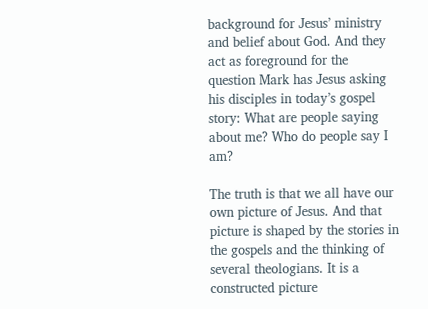background for Jesus’ ministry and belief about God. And they act as foreground for the question Mark has Jesus asking his disciples in today’s gospel story: What are people saying about me? Who do people say I am?

The truth is that we all have our own picture of Jesus. And that picture is shaped by the stories in the gospels and the thinking of several theologians. It is a constructed picture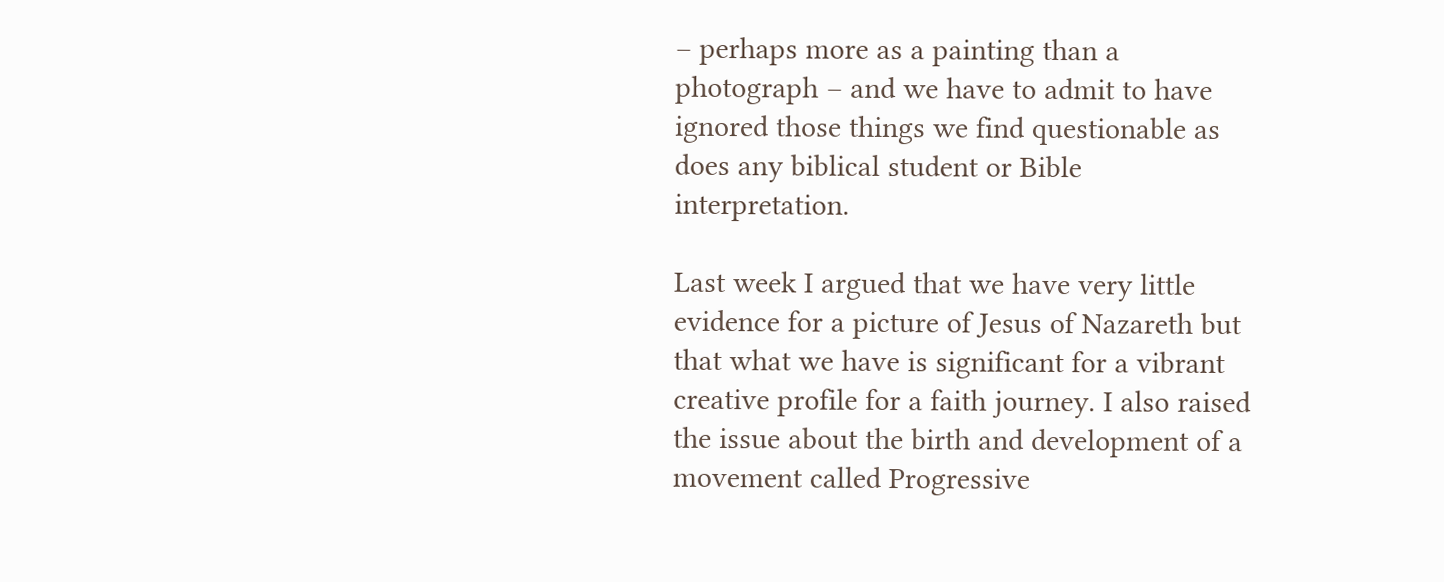– perhaps more as a painting than a photograph – and we have to admit to have ignored those things we find questionable as does any biblical student or Bible interpretation.

Last week I argued that we have very little evidence for a picture of Jesus of Nazareth but that what we have is significant for a vibrant creative profile for a faith journey. I also raised the issue about the birth and development of a movement called Progressive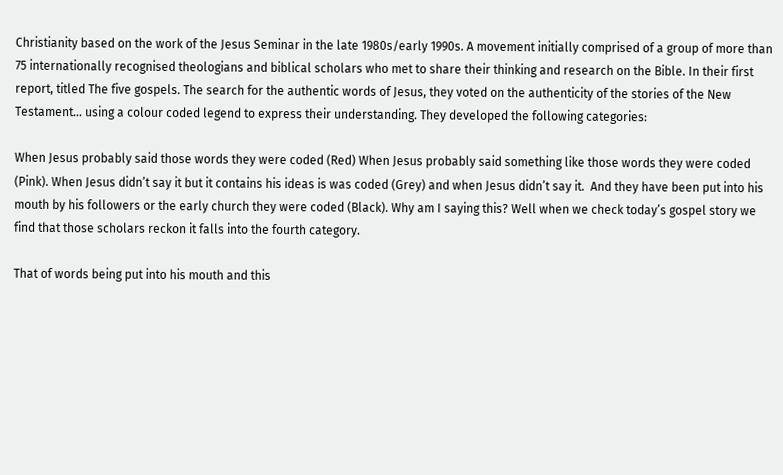Christianity based on the work of the Jesus Seminar in the late 1980s/early 1990s. A movement initially comprised of a group of more than 75 internationally recognised theologians and biblical scholars who met to share their thinking and research on the Bible. In their first report, titled The five gospels. The search for the authentic words of Jesus, they voted on the authenticity of the stories of the New Testament… using a colour coded legend to express their understanding. They developed the following categories:

When Jesus probably said those words they were coded (Red) When Jesus probably said something like those words they were coded (Pink). When Jesus didn’t say it but it contains his ideas is was coded (Grey) and when Jesus didn’t say it.  And they have been put into his mouth by his followers or the early church they were coded (Black). Why am I saying this? Well when we check today’s gospel story we find that those scholars reckon it falls into the fourth category.

That of words being put into his mouth and this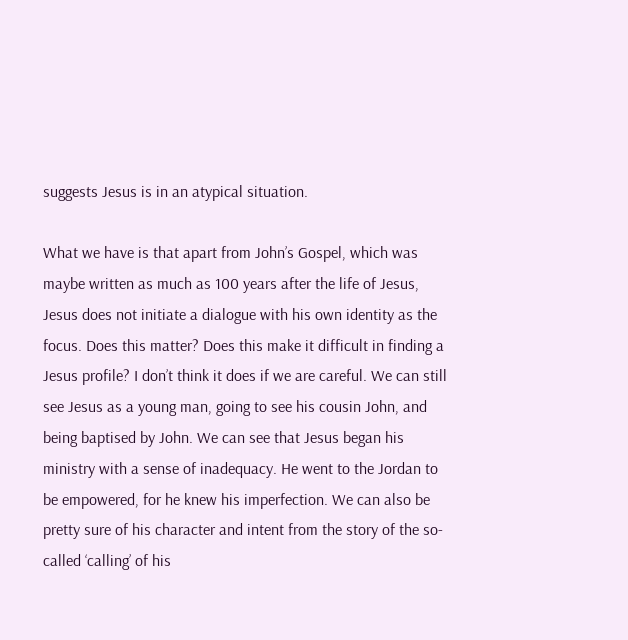suggests Jesus is in an atypical situation.

What we have is that apart from John’s Gospel, which was maybe written as much as 100 years after the life of Jesus, Jesus does not initiate a dialogue with his own identity as the focus. Does this matter? Does this make it difficult in finding a Jesus profile? I don’t think it does if we are careful. We can still see Jesus as a young man, going to see his cousin John, and being baptised by John. We can see that Jesus began his ministry with a sense of inadequacy. He went to the Jordan to be empowered, for he knew his imperfection. We can also be pretty sure of his character and intent from the story of the so-called ‘calling’ of his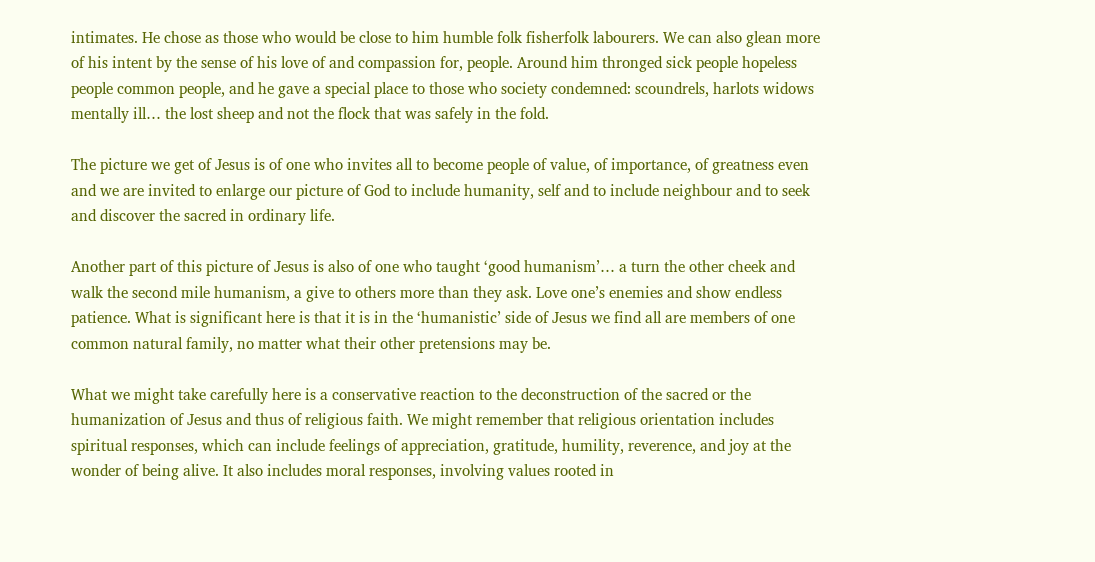intimates. He chose as those who would be close to him humble folk fisherfolk labourers. We can also glean more of his intent by the sense of his love of and compassion for, people. Around him thronged sick people hopeless people common people, and he gave a special place to those who society condemned: scoundrels, harlots widows mentally ill… the lost sheep and not the flock that was safely in the fold.

The picture we get of Jesus is of one who invites all to become people of value, of importance, of greatness even and we are invited to enlarge our picture of God to include humanity, self and to include neighbour and to seek and discover the sacred in ordinary life.

Another part of this picture of Jesus is also of one who taught ‘good humanism’… a turn the other cheek and walk the second mile humanism, a give to others more than they ask. Love one’s enemies and show endless patience. What is significant here is that it is in the ‘humanistic’ side of Jesus we find all are members of one common natural family, no matter what their other pretensions may be.

What we might take carefully here is a conservative reaction to the deconstruction of the sacred or the humanization of Jesus and thus of religious faith. We might remember that religious orientation includes spiritual responses, which can include feelings of appreciation, gratitude, humility, reverence, and joy at the wonder of being alive. It also includes moral responses, involving values rooted in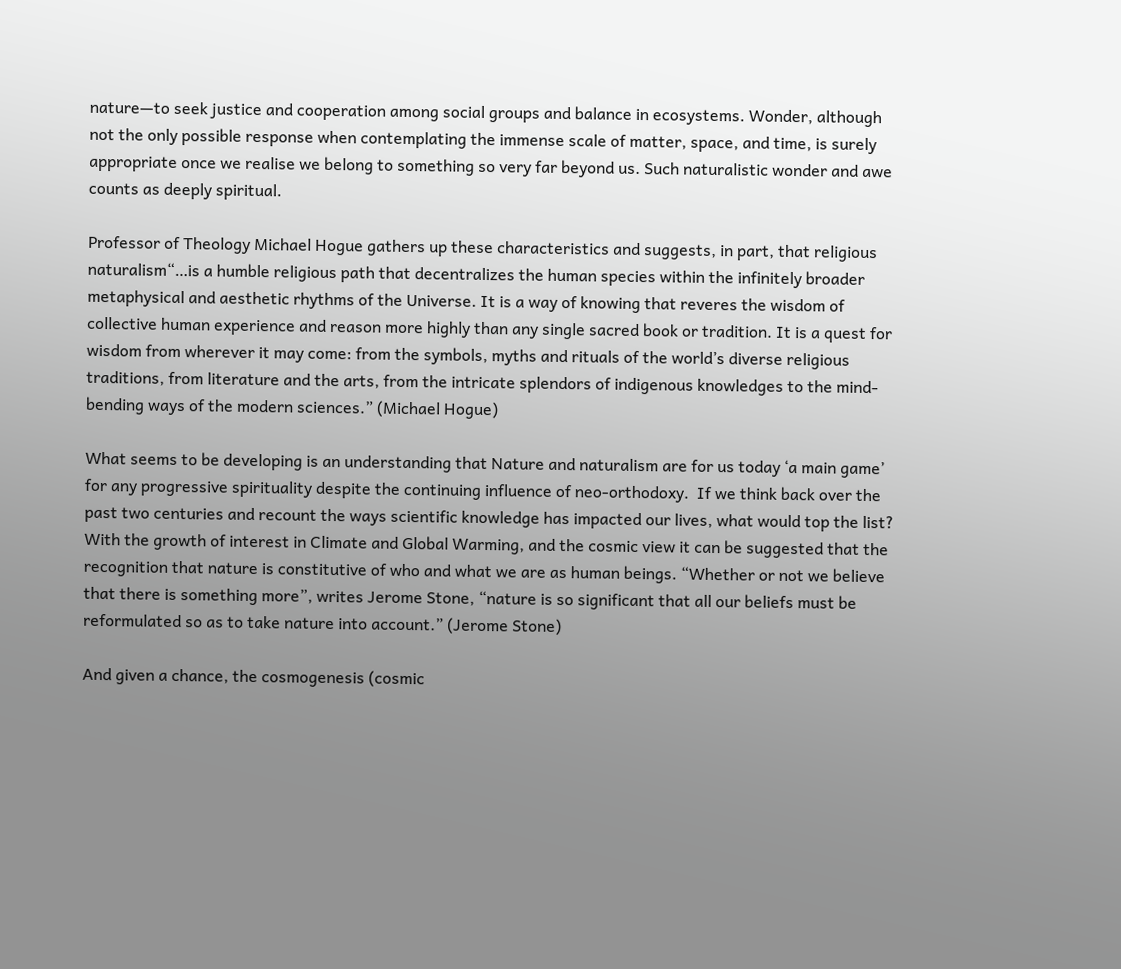nature—to seek justice and cooperation among social groups and balance in ecosystems. Wonder, although not the only possible response when contemplating the immense scale of matter, space, and time, is surely appropriate once we realise we belong to something so very far beyond us. Such naturalistic wonder and awe counts as deeply spiritual.

Professor of Theology Michael Hogue gathers up these characteristics and suggests, in part, that religious naturalism“…is a humble religious path that decentralizes the human species within the infinitely broader metaphysical and aesthetic rhythms of the Universe. It is a way of knowing that reveres the wisdom of collective human experience and reason more highly than any single sacred book or tradition. It is a quest for wisdom from wherever it may come: from the symbols, myths and rituals of the world’s diverse religious traditions, from literature and the arts, from the intricate splendors of indigenous knowledges to the mind-bending ways of the modern sciences.” (Michael Hogue)

What seems to be developing is an understanding that Nature and naturalism are for us today ‘a main game’ for any progressive spirituality despite the continuing influence of neo-orthodoxy.  If we think back over the past two centuries and recount the ways scientific knowledge has impacted our lives, what would top the list? With the growth of interest in Climate and Global Warming, and the cosmic view it can be suggested that the recognition that nature is constitutive of who and what we are as human beings. “Whether or not we believe that there is something more”, writes Jerome Stone, “nature is so significant that all our beliefs must be reformulated so as to take nature into account.” (Jerome Stone)

And given a chance, the cosmogenesis (cosmic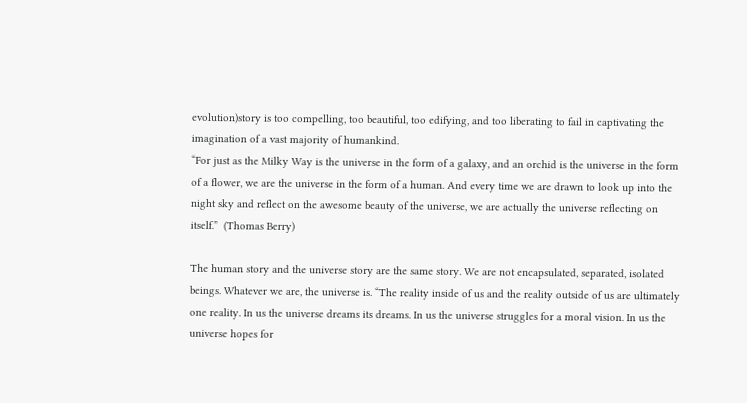evolution)story is too compelling, too beautiful, too edifying, and too liberating to fail in captivating the imagination of a vast majority of humankind.
“For just as the Milky Way is the universe in the form of a galaxy, and an orchid is the universe in the form of a flower, we are the universe in the form of a human. And every time we are drawn to look up into the night sky and reflect on the awesome beauty of the universe, we are actually the universe reflecting on itself.”  (Thomas Berry)

The human story and the universe story are the same story. We are not encapsulated, separated, isolated beings. Whatever we are, the universe is. “The reality inside of us and the reality outside of us are ultimately one reality. In us the universe dreams its dreams. In us the universe struggles for a moral vision. In us the universe hopes for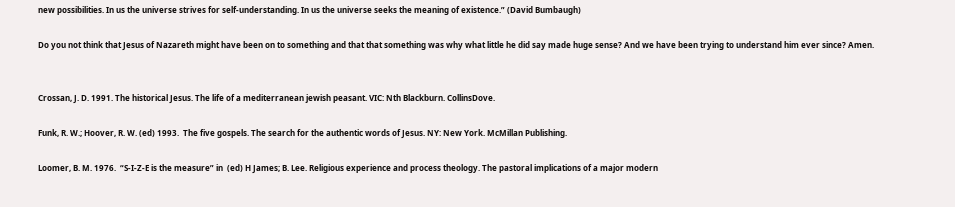new possibilities. In us the universe strives for self-understanding. In us the universe seeks the meaning of existence.” (David Bumbaugh)

Do you not think that Jesus of Nazareth might have been on to something and that that something was why what little he did say made huge sense? And we have been trying to understand him ever since? Amen.


Crossan, J. D. 1991. The historical Jesus. The life of a mediterranean jewish peasant. VIC: Nth Blackburn. CollinsDove.

Funk, R. W.; Hoover, R. W. (ed) 1993.  The five gospels. The search for the authentic words of Jesus. NY: New York. McMillan Publishing.

Loomer, B. M. 1976.  “S-I-Z-E is the measure” in  (ed) H James; B. Lee. Religious experience and process theology. The pastoral implications of a major modern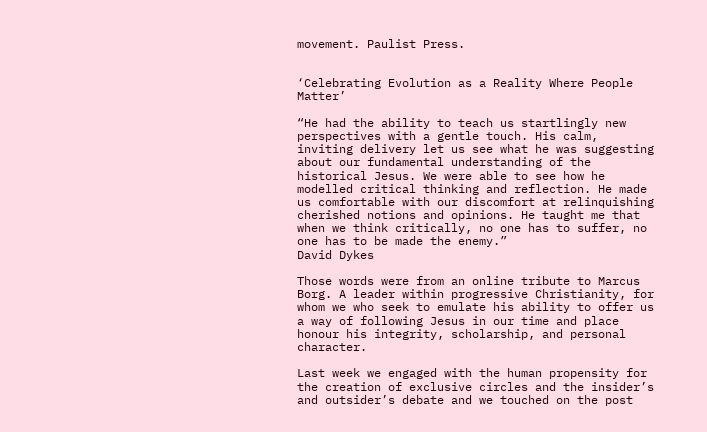movement. Paulist Press.


‘Celebrating Evolution as a Reality Where People Matter’

“He had the ability to teach us startlingly new perspectives with a gentle touch. His calm, inviting delivery let us see what he was suggesting about our fundamental understanding of the historical Jesus. We were able to see how he modelled critical thinking and reflection. He made us comfortable with our discomfort at relinquishing cherished notions and opinions. He taught me that when we think critically, no one has to suffer, no one has to be made the enemy.”
David Dykes

Those words were from an online tribute to Marcus Borg. A leader within progressive Christianity, for whom we who seek to emulate his ability to offer us a way of following Jesus in our time and place honour his integrity, scholarship, and personal character.

Last week we engaged with the human propensity for the creation of exclusive circles and the insider’s and outsider’s debate and we touched on the post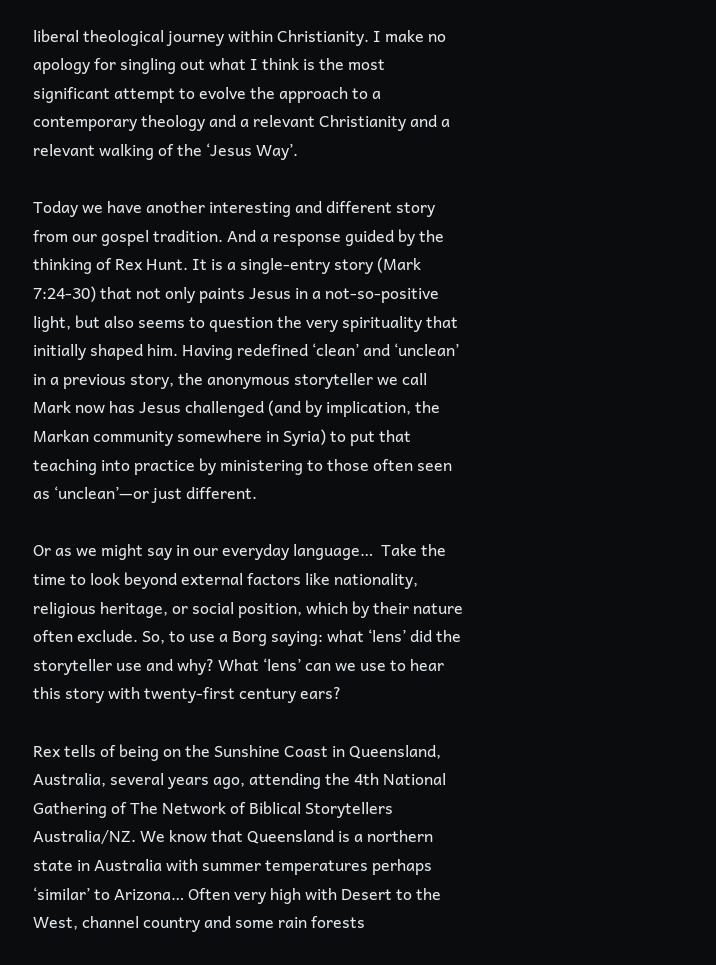liberal theological journey within Christianity. I make no apology for singling out what I think is the most significant attempt to evolve the approach to a contemporary theology and a relevant Christianity and a relevant walking of the ‘Jesus Way’.

Today we have another interesting and different story from our gospel tradition. And a response guided by the thinking of Rex Hunt. It is a single-entry story (Mark 7:24-30) that not only paints Jesus in a not-so-positive light, but also seems to question the very spirituality that initially shaped him. Having redefined ‘clean’ and ‘unclean’ in a previous story, the anonymous storyteller we call Mark now has Jesus challenged (and by implication, the Markan community somewhere in Syria) to put that teaching into practice by ministering to those often seen as ‘unclean’—or just different.

Or as we might say in our everyday language…  Take the time to look beyond external factors like nationality, religious heritage, or social position, which by their nature often exclude. So, to use a Borg saying: what ‘lens’ did the storyteller use and why? What ‘lens’ can we use to hear this story with twenty-first century ears?

Rex tells of being on the Sunshine Coast in Queensland, Australia, several years ago, attending the 4th National Gathering of The Network of Biblical Storytellers Australia/NZ. We know that Queensland is a northern state in Australia with summer temperatures perhaps ‘similar’ to Arizona… Often very high with Desert to the West, channel country and some rain forests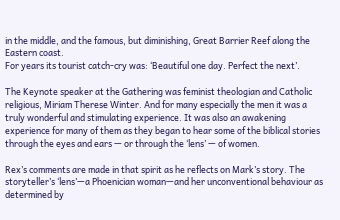in the middle, and the famous, but diminishing, Great Barrier Reef along the Eastern coast.
For years its tourist catch-cry was: ‘Beautiful one day. Perfect the next’.

The Keynote speaker at the Gathering was feminist theologian and Catholic religious, Miriam Therese Winter. And for many especially the men it was a truly wonderful and stimulating experience. It was also an awakening experience for many of them as they began to hear some of the biblical stories through the eyes and ears — or through the ‘lens’ — of women.

Rex’s comments are made in that spirit as he reflects on Mark’s story. The storyteller’s ‘lens’—a Phoenician woman—and her unconventional behaviour as determined by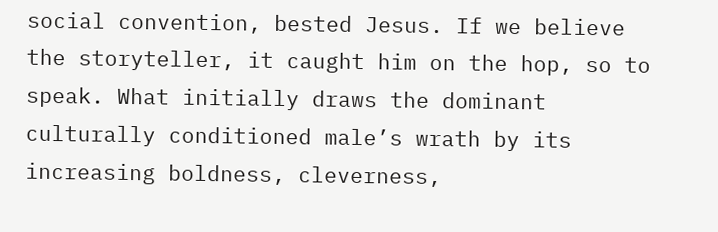social convention, bested Jesus. If we believe the storyteller, it caught him on the hop, so to speak. What initially draws the dominant culturally conditioned male’s wrath by its increasing boldness, cleverness,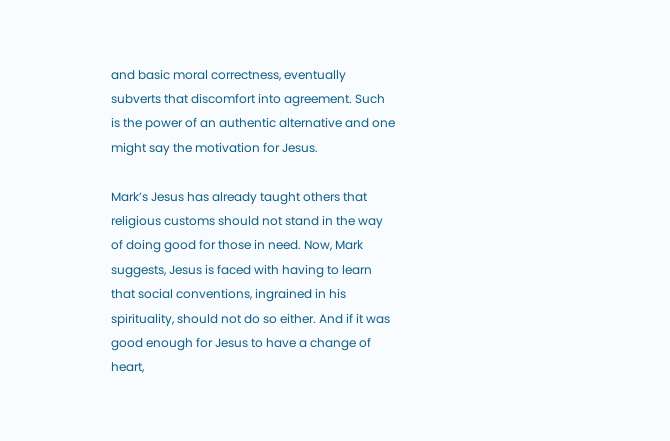and basic moral correctness, eventually subverts that discomfort into agreement. Such is the power of an authentic alternative and one might say the motivation for Jesus.

Mark’s Jesus has already taught others that religious customs should not stand in the way of doing good for those in need. Now, Mark suggests, Jesus is faced with having to learn that social conventions, ingrained in his spirituality, should not do so either. And if it was good enough for Jesus to have a change of heart,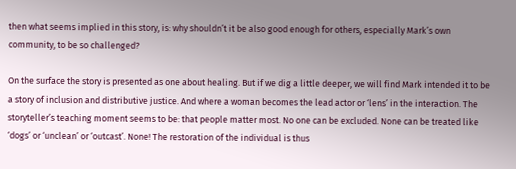then what seems implied in this story, is: why shouldn’t it be also good enough for others, especially Mark’s own community, to be so challenged?

On the surface the story is presented as one about healing. But if we dig a little deeper, we will find Mark intended it to be a story of inclusion and distributive justice. And where a woman becomes the lead actor or ‘lens’ in the interaction. The storyteller’s teaching moment seems to be: that people matter most. No one can be excluded. None can be treated like ‘dogs’ or ‘unclean’ or ‘outcast’. None! The restoration of the individual is thus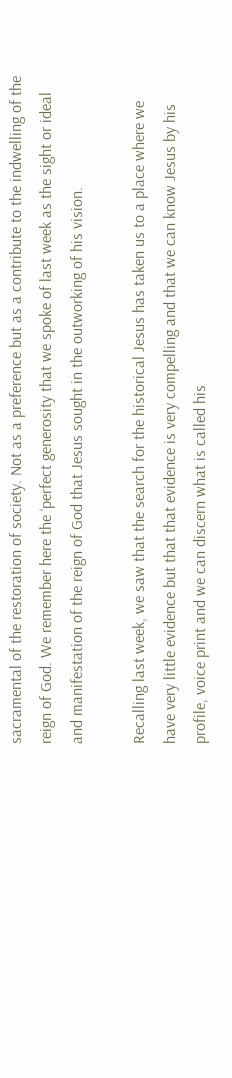sacramental of the restoration of society. Not as a preference but as a contribute to the indwelling of the reign of God. We remember here the ‘perfect generosity that we spoke of last week as the sight or ideal and manifestation of the reign of God that Jesus sought in the outworking of his vision.

Recalling last week, we saw that the search for the historical Jesus has taken us to a place where we have very little evidence but that that evidence is very compelling and that we can know Jesus by his profile, voice print and we can discern what is called his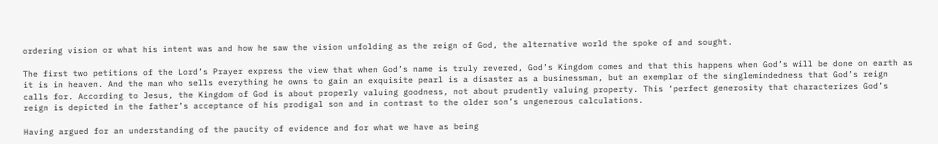ordering vision or what his intent was and how he saw the vision unfolding as the reign of God, the alternative world the spoke of and sought.

The first two petitions of the Lord’s Prayer express the view that when God’s name is truly revered, God’s Kingdom comes and that this happens when God’s will be done on earth as it is in heaven. And the man who sells everything he owns to gain an exquisite pearl is a disaster as a businessman, but an exemplar of the singlemindedness that God’s reign calls for. According to Jesus, the Kingdom of God is about properly valuing goodness, not about prudently valuing property. This ‘perfect generosity that characterizes God’s reign is depicted in the father’s acceptance of his prodigal son and in contrast to the older son’s ungenerous calculations.

Having argued for an understanding of the paucity of evidence and for what we have as being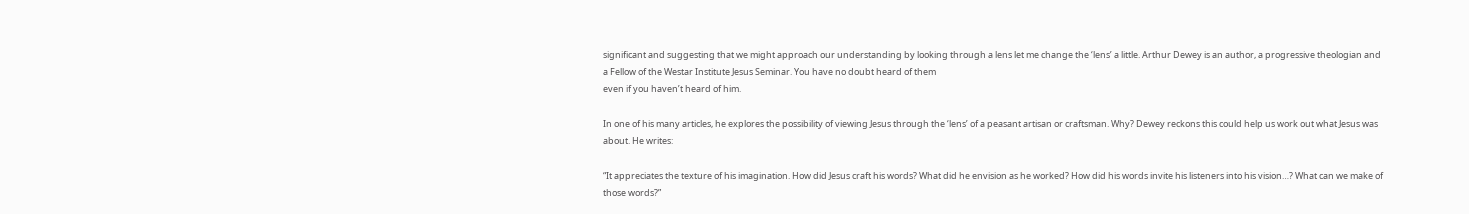significant and suggesting that we might approach our understanding by looking through a lens let me change the ‘lens’ a little. Arthur Dewey is an author, a progressive theologian and a Fellow of the Westar Institute Jesus Seminar. You have no doubt heard of them
even if you haven’t heard of him.

In one of his many articles, he explores the possibility of viewing Jesus through the ‘lens’ of a peasant artisan or craftsman. Why? Dewey reckons this could help us work out what Jesus was about. He writes:

“It appreciates the texture of his imagination. How did Jesus craft his words? What did he envision as he worked? How did his words invite his listeners into his vision…? What can we make of those words?”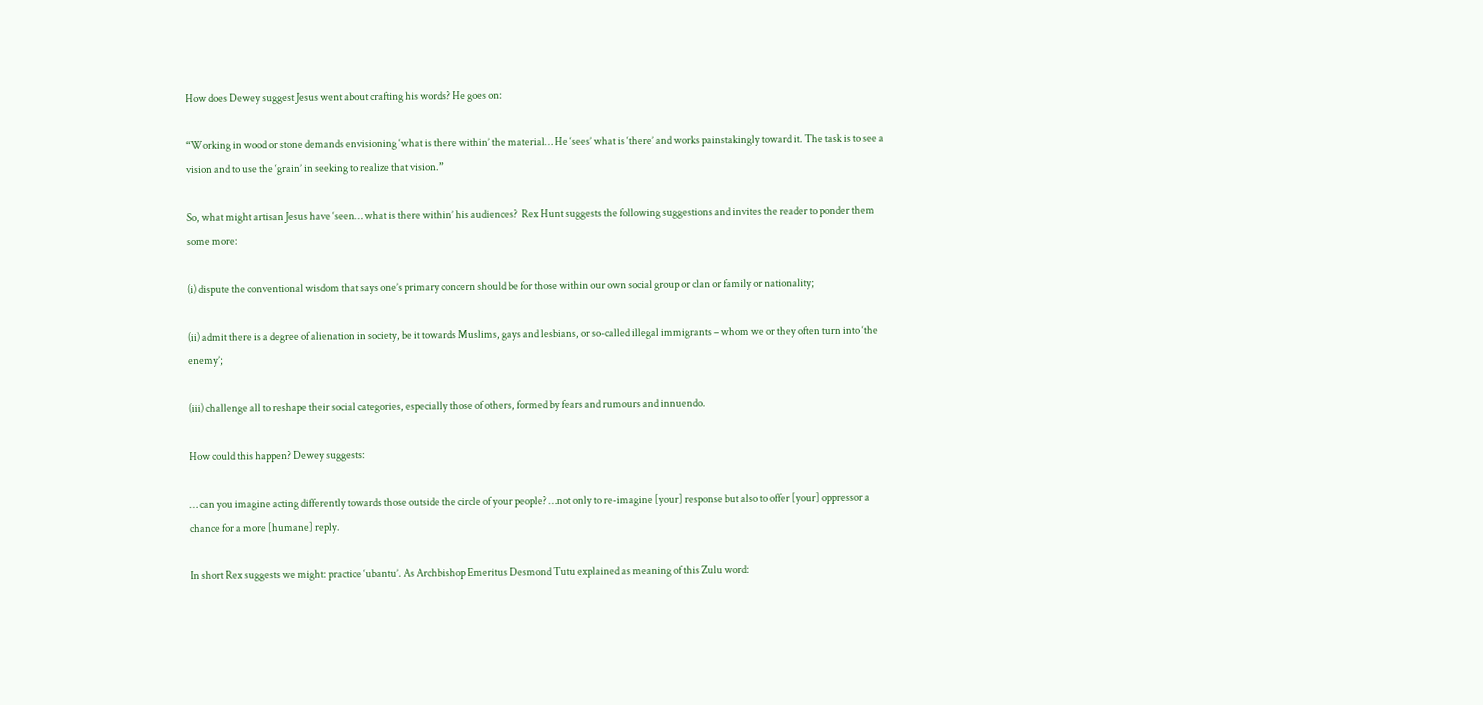How does Dewey suggest Jesus went about crafting his words? He goes on:

“Working in wood or stone demands envisioning ‘what is there within’ the material… He ‘sees’ what is ‘there’ and works painstakingly toward it. The task is to see a vision and to use the ‘grain’ in seeking to realize that vision.”

So, what might artisan Jesus have ‘seen… what is there within’ his audiences?  Rex Hunt suggests the following suggestions and invites the reader to ponder them some more:

(i) dispute the conventional wisdom that says one’s primary concern should be for those within our own social group or clan or family or nationality;

(ii) admit there is a degree of alienation in society, be it towards Muslims, gays and lesbians, or so-called illegal immigrants – whom we or they often turn into ‘the enemy’;

(iii) challenge all to reshape their social categories, especially those of others, formed by fears and rumours and innuendo.

How could this happen? Dewey suggests:

… can you imagine acting differently towards those outside the circle of your people? …not only to re-imagine [your] response but also to offer [your] oppressor a chance for a more [humane] reply.

In short Rex suggests we might: practice ‘ubantu’. As Archbishop Emeritus Desmond Tutu explained as meaning of this Zulu word: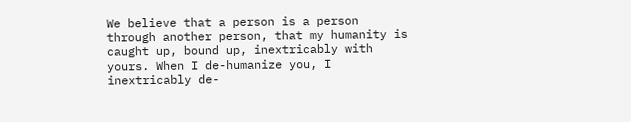We believe that a person is a person through another person, that my humanity is caught up, bound up, inextricably with yours. When I de-humanize you, I inextricably de-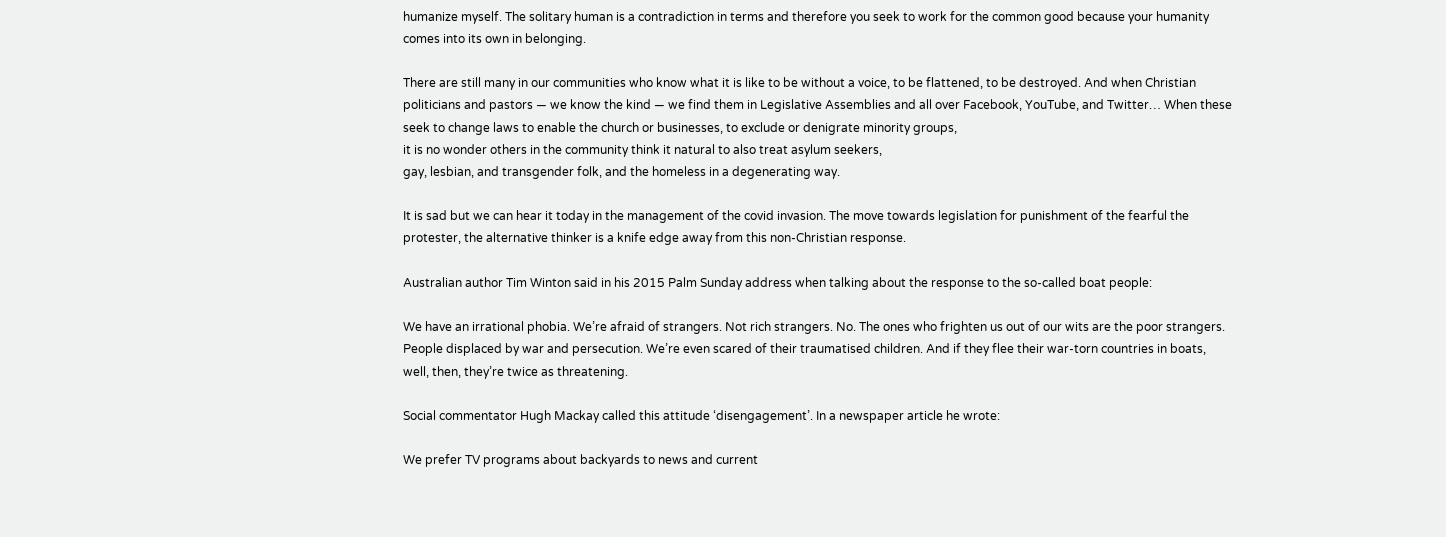humanize myself. The solitary human is a contradiction in terms and therefore you seek to work for the common good because your humanity comes into its own in belonging.

There are still many in our communities who know what it is like to be without a voice, to be flattened, to be destroyed. And when Christian politicians and pastors — we know the kind — we find them in Legislative Assemblies and all over Facebook, YouTube, and Twitter… When these seek to change laws to enable the church or businesses, to exclude or denigrate minority groups,
it is no wonder others in the community think it natural to also treat asylum seekers,
gay, lesbian, and transgender folk, and the homeless in a degenerating way.

It is sad but we can hear it today in the management of the covid invasion. The move towards legislation for punishment of the fearful the protester, the alternative thinker is a knife edge away from this non-Christian response.

Australian author Tim Winton said in his 2015 Palm Sunday address when talking about the response to the so-called boat people:

We have an irrational phobia. We’re afraid of strangers. Not rich strangers. No. The ones who frighten us out of our wits are the poor strangers. People displaced by war and persecution. We’re even scared of their traumatised children. And if they flee their war-torn countries in boats, well, then, they’re twice as threatening.

Social commentator Hugh Mackay called this attitude ‘disengagement’. In a newspaper article he wrote:

We prefer TV programs about backyards to news and current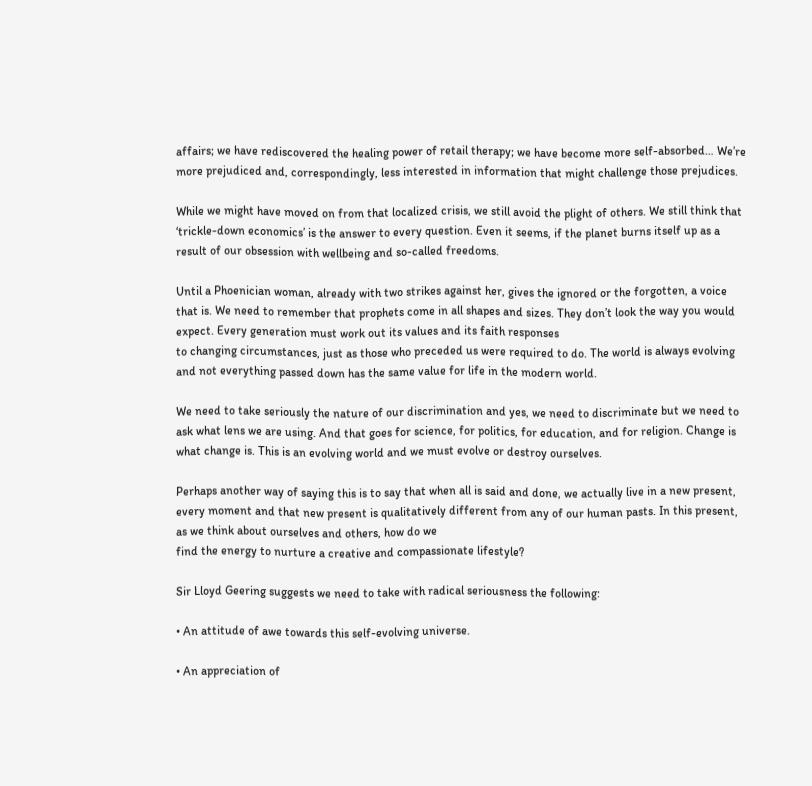affairs; we have rediscovered the healing power of retail therapy; we have become more self-absorbed… We’re more prejudiced and, correspondingly, less interested in information that might challenge those prejudices.

While we might have moved on from that localized crisis, we still avoid the plight of others. We still think that ‘trickle-down economics’ is the answer to every question. Even it seems, if the planet burns itself up as a result of our obsession with wellbeing and so-called freedoms.

Until a Phoenician woman, already with two strikes against her, gives the ignored or the forgotten, a voice that is. We need to remember that prophets come in all shapes and sizes. They don’t look the way you would expect. Every generation must work out its values and its faith responses
to changing circumstances, just as those who preceded us were required to do. The world is always evolving and not everything passed down has the same value for life in the modern world.

We need to take seriously the nature of our discrimination and yes, we need to discriminate but we need to ask what lens we are using. And that goes for science, for politics, for education, and for religion. Change is what change is. This is an evolving world and we must evolve or destroy ourselves.

Perhaps another way of saying this is to say that when all is said and done, we actually live in a new present, every moment and that new present is qualitatively different from any of our human pasts. In this present, as we think about ourselves and others, how do we
find the energy to nurture a creative and compassionate lifestyle?

Sir Lloyd Geering suggests we need to take with radical seriousness the following:

• An attitude of awe towards this self-evolving universe.

• An appreciation of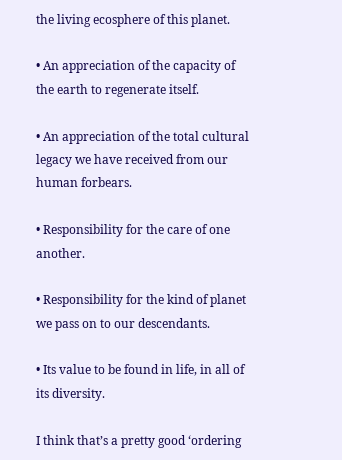the living ecosphere of this planet.

• An appreciation of the capacity of the earth to regenerate itself.

• An appreciation of the total cultural legacy we have received from our human forbears.

• Responsibility for the care of one another.

• Responsibility for the kind of planet we pass on to our descendants.

• Its value to be found in life, in all of its diversity.

I think that’s a pretty good ‘ordering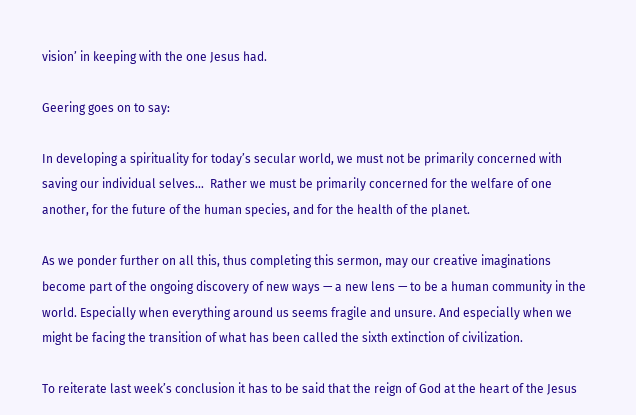vision’ in keeping with the one Jesus had.

Geering goes on to say:

In developing a spirituality for today’s secular world, we must not be primarily concerned with saving our individual selves…  Rather we must be primarily concerned for the welfare of one another, for the future of the human species, and for the health of the planet.

As we ponder further on all this, thus completing this sermon, may our creative imaginations
become part of the ongoing discovery of new ways — a new lens — to be a human community in the world. Especially when everything around us seems fragile and unsure. And especially when we might be facing the transition of what has been called the sixth extinction of civilization.

To reiterate last week’s conclusion it has to be said that the reign of God at the heart of the Jesus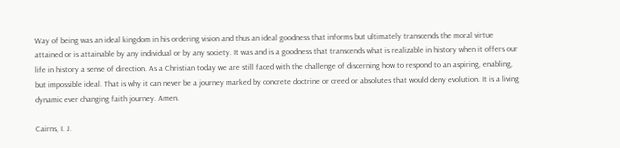Way of being was an ideal kingdom in his ordering vision and thus an ideal goodness that informs but ultimately transcends the moral virtue attained or is attainable by any individual or by any society. It was and is a goodness that transcends what is realizable in history when it offers our life in history a sense of direction. As a Christian today we are still faced with the challenge of discerning how to respond to an aspiring, enabling, but impossible ideal. That is why it can never be a journey marked by concrete doctrine or creed or absolutes that would deny evolution. It is a living dynamic ever changing faith journey. Amen.

Cairns, I. J.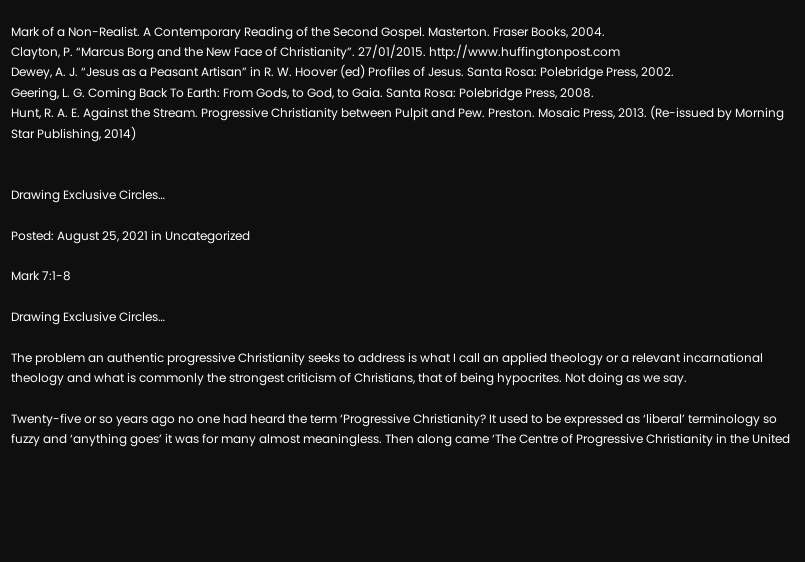Mark of a Non-Realist. A Contemporary Reading of the Second Gospel. Masterton. Fraser Books, 2004.
Clayton, P. “Marcus Borg and the New Face of Christianity”. 27/01/2015. http://www.huffingtonpost.com
Dewey, A. J. “Jesus as a Peasant Artisan” in R. W. Hoover (ed) Profiles of Jesus. Santa Rosa: Polebridge Press, 2002.
Geering, L. G. Coming Back To Earth: From Gods, to God, to Gaia. Santa Rosa: Polebridge Press, 2008.
Hunt, R. A. E. Against the Stream. Progressive Christianity between Pulpit and Pew. Preston. Mosaic Press, 2013. (Re-issued by Morning Star Publishing, 2014)


Drawing Exclusive Circles…

Posted: August 25, 2021 in Uncategorized

Mark 7:1-8

Drawing Exclusive Circles…

The problem an authentic progressive Christianity seeks to address is what I call an applied theology or a relevant incarnational theology and what is commonly the strongest criticism of Christians, that of being hypocrites. Not doing as we say.

Twenty-five or so years ago no one had heard the term ‘Progressive Christianity? It used to be expressed as ‘liberal’ terminology so fuzzy and ‘anything goes’ it was for many almost meaningless. Then along came ‘The Centre of Progressive Christianity in the United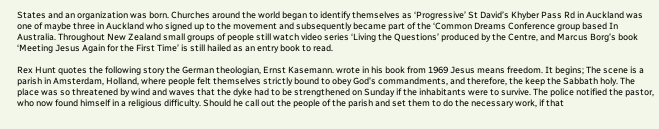States and an organization was born. Churches around the world began to identify themselves as ‘Progressive’ St David’s Khyber Pass Rd in Auckland was one of maybe three in Auckland who signed up to the movement and subsequently became part of the ‘Common Dreams Conference group based In Australia. Throughout New Zealand small groups of people still watch video series ‘Living the Questions’ produced by the Centre, and Marcus Borg’s book ‘Meeting Jesus Again for the First Time’ is still hailed as an entry book to read.

Rex Hunt quotes the following story the German theologian, Ernst Kasemann. wrote in his book from 1969 Jesus means freedom. It begins; The scene is a parish in Amsterdam, Holland, where people felt themselves strictly bound to obey God’s commandments, and therefore, the keep the Sabbath holy. The place was so threatened by wind and waves that the dyke had to be strengthened on Sunday if the inhabitants were to survive. The police notified the pastor, who now found himself in a religious difficulty. Should he call out the people of the parish and set them to do the necessary work, if that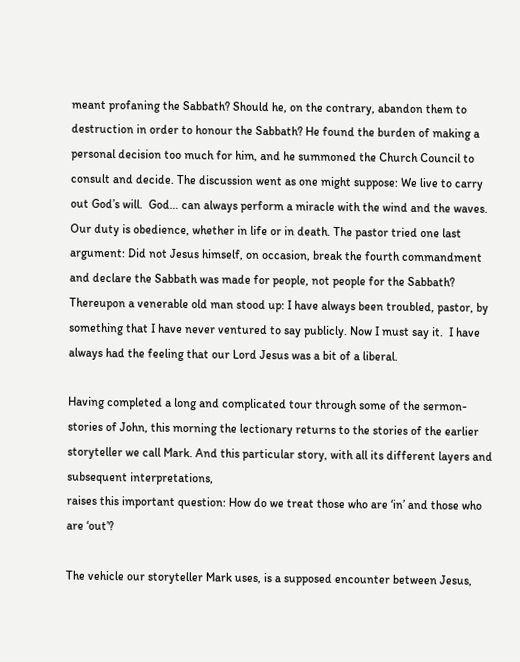meant profaning the Sabbath? Should he, on the contrary, abandon them to destruction in order to honour the Sabbath? He found the burden of making a personal decision too much for him, and he summoned the Church Council to consult and decide. The discussion went as one might suppose: We live to carry out God’s will.  God… can always perform a miracle with the wind and the waves. Our duty is obedience, whether in life or in death. The pastor tried one last argument: Did not Jesus himself, on occasion, break the fourth commandment and declare the Sabbath was made for people, not people for the Sabbath? Thereupon a venerable old man stood up: I have always been troubled, pastor, by something that I have never ventured to say publicly. Now I must say it.  I have always had the feeling that our Lord Jesus was a bit of a liberal.

Having completed a long and complicated tour through some of the sermon-stories of John, this morning the lectionary returns to the stories of the earlier storyteller we call Mark. And this particular story, with all its different layers and subsequent interpretations,
raises this important question: How do we treat those who are ‘in’ and those who are ‘out’?

The vehicle our storyteller Mark uses, is a supposed encounter between Jesus,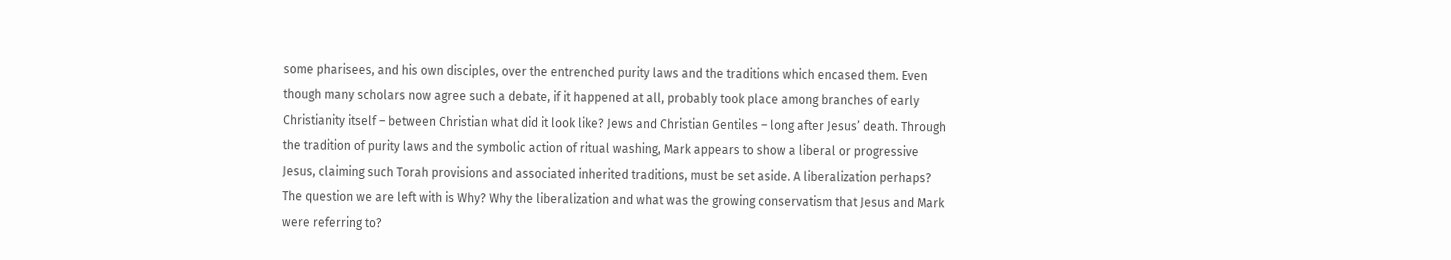some pharisees, and his own disciples, over the entrenched purity laws and the traditions which encased them. Even though many scholars now agree such a debate, if it happened at all, probably took place among branches of early Christianity itself – between Christian what did it look like? Jews and Christian Gentiles – long after Jesus’ death. Through the tradition of purity laws and the symbolic action of ritual washing, Mark appears to show a liberal or progressive Jesus, claiming such Torah provisions and associated inherited traditions, must be set aside. A liberalization perhaps? The question we are left with is Why? Why the liberalization and what was the growing conservatism that Jesus and Mark were referring to?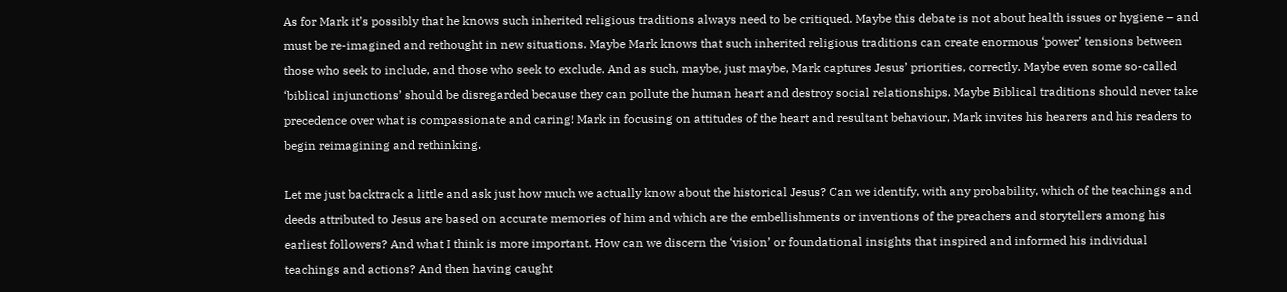As for Mark it’s possibly that he knows such inherited religious traditions always need to be critiqued. Maybe this debate is not about health issues or hygiene – and must be re-imagined and rethought in new situations. Maybe Mark knows that such inherited religious traditions can create enormous ‘power’ tensions between those who seek to include, and those who seek to exclude. And as such, maybe, just maybe, Mark captures Jesus’ priorities, correctly. Maybe even some so-called ‘biblical injunctions’ should be disregarded because they can pollute the human heart and destroy social relationships. Maybe Biblical traditions should never take precedence over what is compassionate and caring! Mark in focusing on attitudes of the heart and resultant behaviour, Mark invites his hearers and his readers to begin reimagining and rethinking.

Let me just backtrack a little and ask just how much we actually know about the historical Jesus? Can we identify, with any probability, which of the teachings and deeds attributed to Jesus are based on accurate memories of him and which are the embellishments or inventions of the preachers and storytellers among his earliest followers? And what I think is more important. How can we discern the ‘vision’ or foundational insights that inspired and informed his individual teachings and actions? And then having caught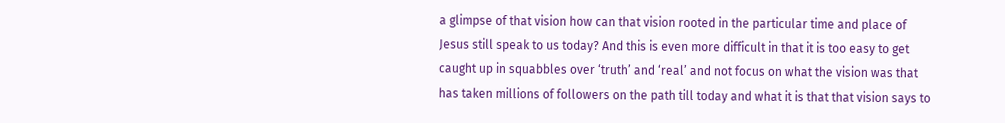a glimpse of that vision how can that vision rooted in the particular time and place of Jesus still speak to us today? And this is even more difficult in that it is too easy to get caught up in squabbles over ‘truth’ and ‘real’ and not focus on what the vision was that has taken millions of followers on the path till today and what it is that that vision says to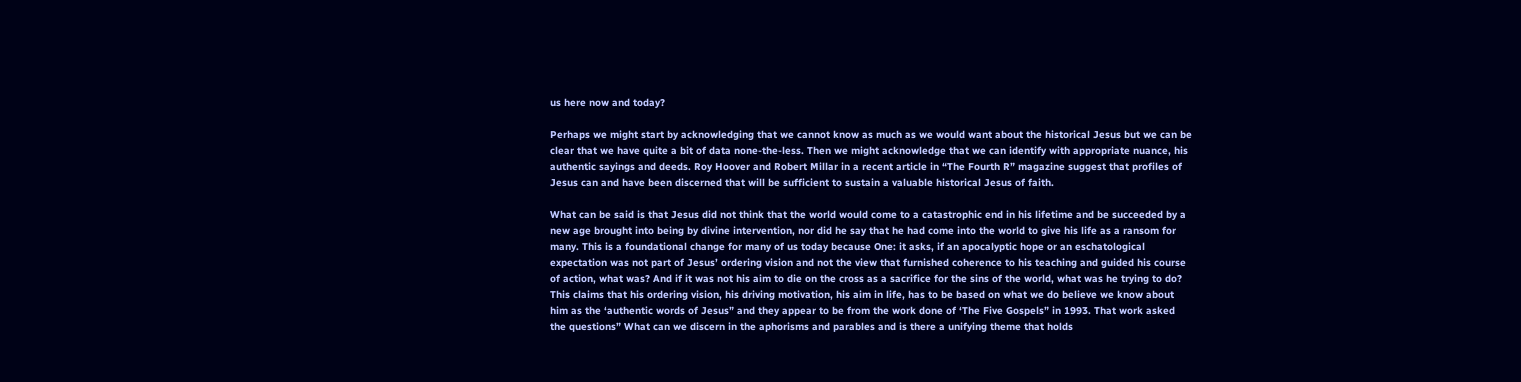us here now and today?

Perhaps we might start by acknowledging that we cannot know as much as we would want about the historical Jesus but we can be clear that we have quite a bit of data none-the-less. Then we might acknowledge that we can identify with appropriate nuance, his authentic sayings and deeds. Roy Hoover and Robert Millar in a recent article in “The Fourth R” magazine suggest that profiles of Jesus can and have been discerned that will be sufficient to sustain a valuable historical Jesus of faith.

What can be said is that Jesus did not think that the world would come to a catastrophic end in his lifetime and be succeeded by a new age brought into being by divine intervention, nor did he say that he had come into the world to give his life as a ransom for many. This is a foundational change for many of us today because One: it asks, if an apocalyptic hope or an eschatological expectation was not part of Jesus’ ordering vision and not the view that furnished coherence to his teaching and guided his course of action, what was? And if it was not his aim to die on the cross as a sacrifice for the sins of the world, what was he trying to do?  This claims that his ordering vision, his driving motivation, his aim in life, has to be based on what we do believe we know about him as the ‘authentic words of Jesus” and they appear to be from the work done of ‘The Five Gospels” in 1993. That work asked the questions” What can we discern in the aphorisms and parables and is there a unifying theme that holds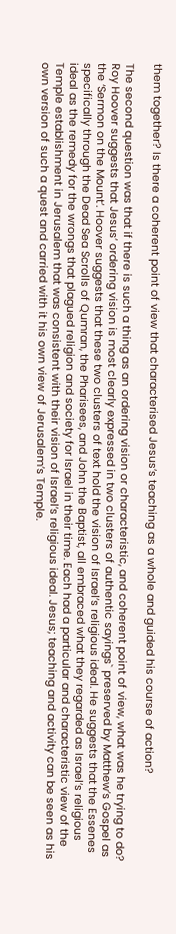them together? Is there a coherent point of view that characterised Jesus’s teaching as a whole and guided his course of action?

The second question was that if there is such a thing as an ordering vision or characteristic, and coherent point of view, what was he trying to do? Roy Hoover suggests that Jesus’ ordering vision is most clearly expressed in two clusters of authentic sayings` preserved by Matthew’s Gospel as the ‘Sermon on the Mount’. Hoover suggests that these two clusters of text hold the vision of Israel’s religious ideal. He suggests that the Essenes specifically through the Dead Sea Scrolls of Qumran, the Pharisees, and John the Baptist, all embraced what they regarded as Israel’s religious ideal as the remedy for the wrongs that plagued religion and society for Israel in their time. Each had a particular and characteristic view of the Temple establishment in Jerusalem that was consistent with their vision of Israel’s religious ideal. Jesus; teaching and activity can be seen as his own version of such a quest and carried with it his own view of Jerusalem’s Temple.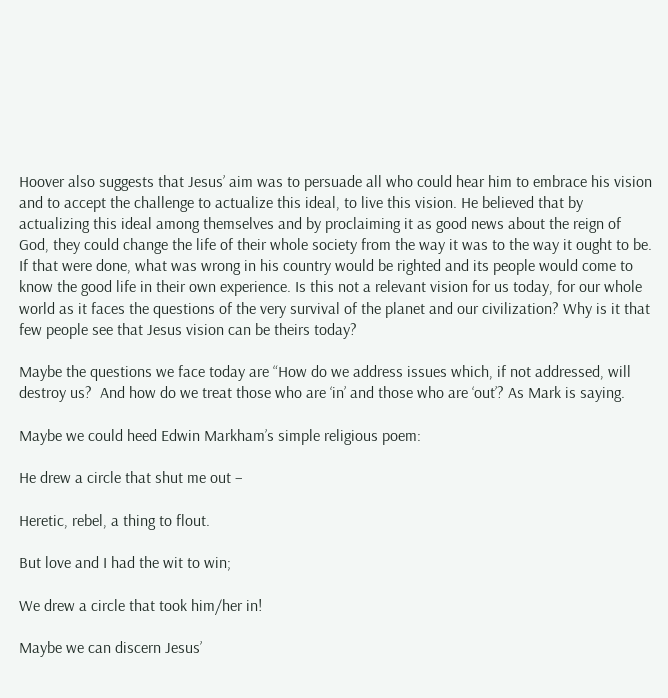Hoover also suggests that Jesus’ aim was to persuade all who could hear him to embrace his vision and to accept the challenge to actualize this ideal, to live this vision. He believed that by actualizing this ideal among themselves and by proclaiming it as good news about the reign of God, they could change the life of their whole society from the way it was to the way it ought to be. If that were done, what was wrong in his country would be righted and its people would come to know the good life in their own experience. Is this not a relevant vision for us today, for our whole world as it faces the questions of the very survival of the planet and our civilization? Why is it that few people see that Jesus vision can be theirs today?

Maybe the questions we face today are “How do we address issues which, if not addressed, will destroy us?  And how do we treat those who are ‘in’ and those who are ‘out’? As Mark is saying.

Maybe we could heed Edwin Markham’s simple religious poem:

He drew a circle that shut me out –

Heretic, rebel, a thing to flout.

But love and I had the wit to win;

We drew a circle that took him/her in!

Maybe we can discern Jesus’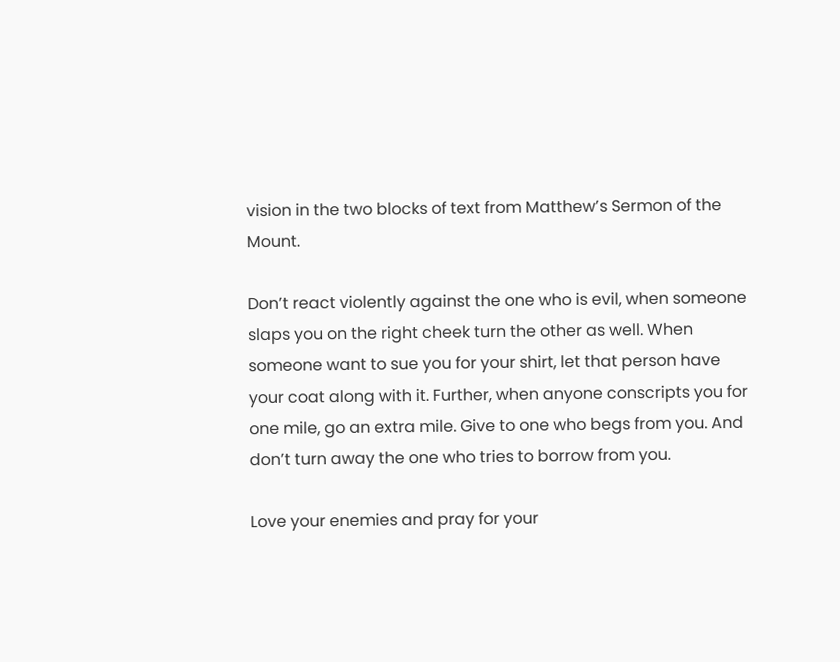vision in the two blocks of text from Matthew’s Sermon of the Mount.

Don’t react violently against the one who is evil, when someone slaps you on the right cheek turn the other as well. When someone want to sue you for your shirt, let that person have your coat along with it. Further, when anyone conscripts you for one mile, go an extra mile. Give to one who begs from you. And don’t turn away the one who tries to borrow from you.

Love your enemies and pray for your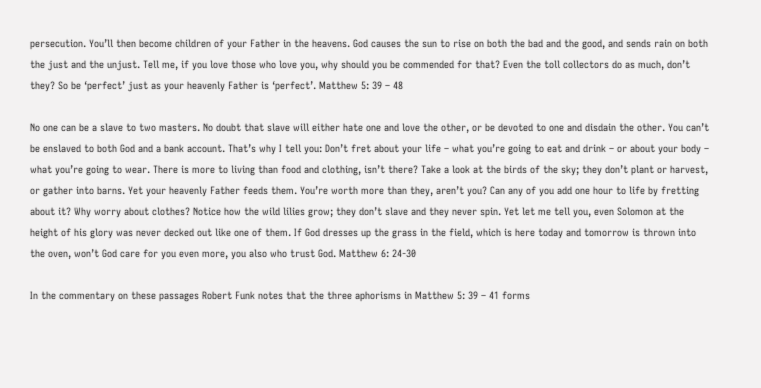persecution. You’ll then become children of your Father in the heavens. God causes the sun to rise on both the bad and the good, and sends rain on both the just and the unjust. Tell me, if you love those who love you, why should you be commended for that? Even the toll collectors do as much, don’t they? So be ‘perfect’ just as your heavenly Father is ‘perfect’. Matthew 5: 39 – 48

No one can be a slave to two masters. No doubt that slave will either hate one and love the other, or be devoted to one and disdain the other. You can’t be enslaved to both God and a bank account. That’s why I tell you: Don’t fret about your life – what you’re going to eat and drink – or about your body – what you’re going to wear. There is more to living than food and clothing, isn’t there? Take a look at the birds of the sky; they don’t plant or harvest, or gather into barns. Yet your heavenly Father feeds them. You’re worth more than they, aren’t you? Can any of you add one hour to life by fretting about it? Why worry about clothes? Notice how the wild lilies grow; they don’t slave and they never spin. Yet let me tell you, even Solomon at the height of his glory was never decked out like one of them. If God dresses up the grass in the field, which is here today and tomorrow is thrown into the oven, won’t God care for you even more, you also who trust God. Matthew 6: 24-30

In the commentary on these passages Robert Funk notes that the three aphorisms in Matthew 5: 39 – 41 forms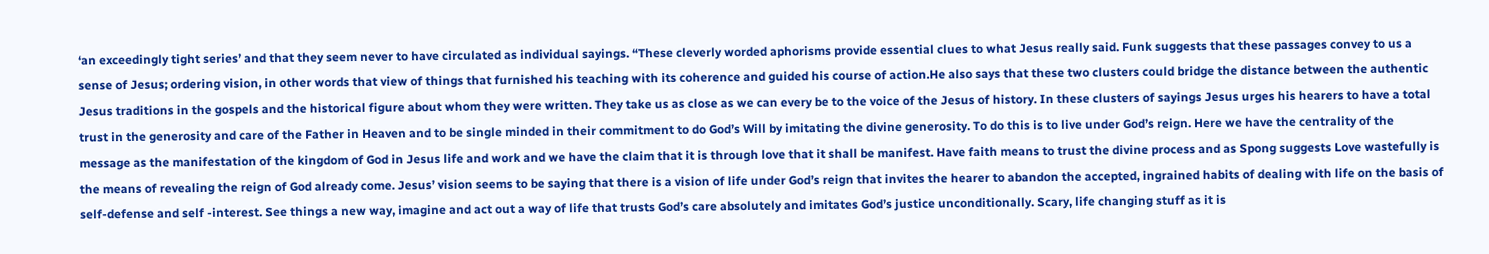‘an exceedingly tight series’ and that they seem never to have circulated as individual sayings. “These cleverly worded aphorisms provide essential clues to what Jesus really said. Funk suggests that these passages convey to us a sense of Jesus; ordering vision, in other words that view of things that furnished his teaching with its coherence and guided his course of action.He also says that these two clusters could bridge the distance between the authentic Jesus traditions in the gospels and the historical figure about whom they were written. They take us as close as we can every be to the voice of the Jesus of history. In these clusters of sayings Jesus urges his hearers to have a total trust in the generosity and care of the Father in Heaven and to be single minded in their commitment to do God’s Will by imitating the divine generosity. To do this is to live under God’s reign. Here we have the centrality of the message as the manifestation of the kingdom of God in Jesus life and work and we have the claim that it is through love that it shall be manifest. Have faith means to trust the divine process and as Spong suggests Love wastefully is the means of revealing the reign of God already come. Jesus’ vision seems to be saying that there is a vision of life under God’s reign that invites the hearer to abandon the accepted, ingrained habits of dealing with life on the basis of self-defense and self -interest. See things a new way, imagine and act out a way of life that trusts God’s care absolutely and imitates God’s justice unconditionally. Scary, life changing stuff as it is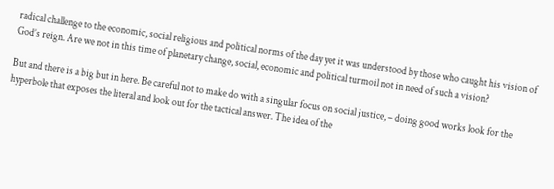radical challenge to the economic, social religious and political norms of the day yet it was understood by those who caught his vision of God’s reign. Are we not in this time of planetary change, social, economic and political turmoil not in need of such a vision?

But and there is a big but in here. Be careful not to make do with a singular focus on social justice, – doing good works look for the hyperbole that exposes the literal and look out for the tactical answer. The idea of the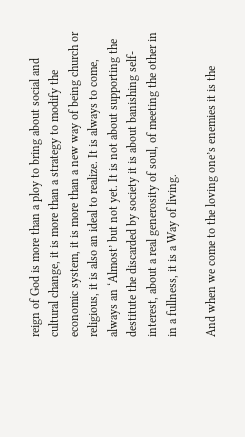reign of God is more than a ploy to bring about social and cultural change, it is more than a strategy to modify the economic system, it is more than a new way of being church or religious, it is also an ideal to realize. It is always to come, always an ‘Almost’ but not yet. It is not about supporting the destitute the discarded by society it is about banishing self-interest, about a real generosity of soul, of meeting the other in in a fullness, it is a Way of living.

And when we come to the loving one’s enemies it is the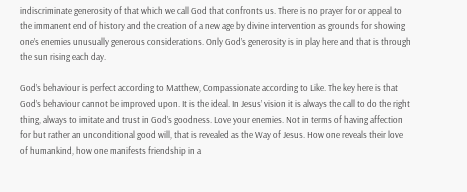indiscriminate generosity of that which we call God that confronts us. There is no prayer for or appeal to the immanent end of history and the creation of a new age by divine intervention as grounds for showing one’s enemies unusually generous considerations. Only God’s generosity is in play here and that is through the sun rising each day.

God’s behaviour is perfect according to Matthew, Compassionate according to Like. The key here is that God’s behaviour cannot be improved upon. It is the ideal. In Jesus’ vision it is always the call to do the right thing, always to imitate and trust in God’s goodness. Love your enemies. Not in terms of having affection for but rather an unconditional good will, that is revealed as the Way of Jesus. How one reveals their love of humankind, how one manifests friendship in a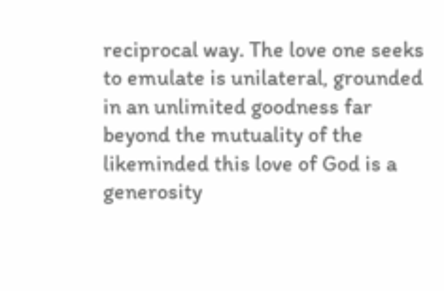reciprocal way. The love one seeks to emulate is unilateral, grounded in an unlimited goodness far beyond the mutuality of the likeminded this love of God is a generosity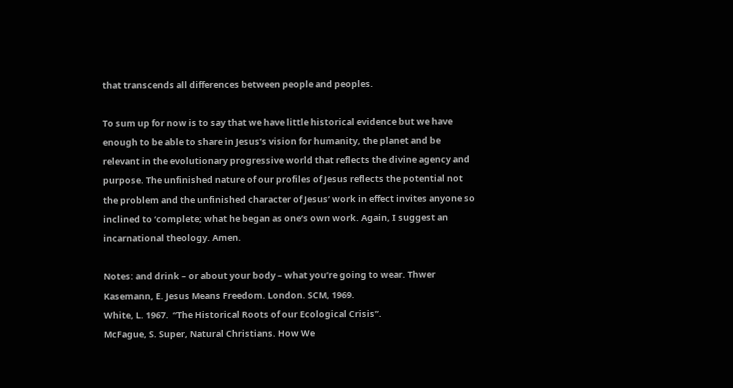that transcends all differences between people and peoples.

To sum up for now is to say that we have little historical evidence but we have enough to be able to share in Jesus’s vision for humanity, the planet and be relevant in the evolutionary progressive world that reflects the divine agency and purpose. The unfinished nature of our profiles of Jesus reflects the potential not the problem and the unfinished character of Jesus’ work in effect invites anyone so inclined to ‘complete; what he began as one’s own work. Again, I suggest an incarnational theology. Amen.

Notes: and drink – or about your body – what you’re going to wear. Thwer
Kasemann, E. Jesus Means Freedom. London. SCM, 1969.
White, L. 1967.  “The Historical Roots of our Ecological Crisis”.
McFague, S. Super, Natural Christians. How We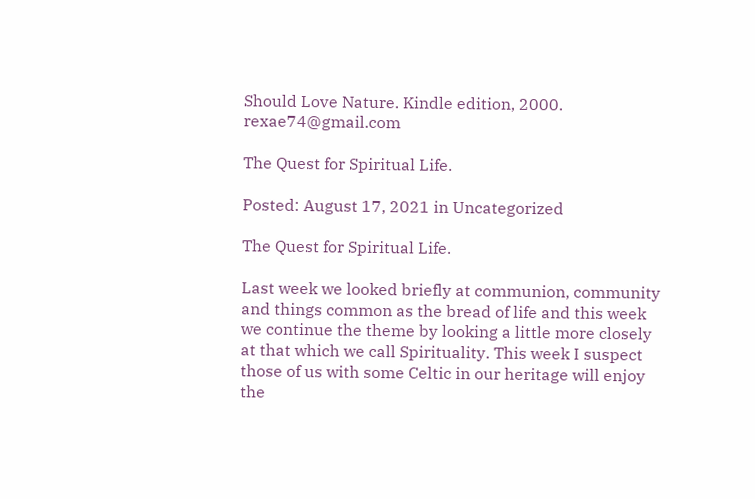Should Love Nature. Kindle edition, 2000. rexae74@gmail.com

The Quest for Spiritual Life.

Posted: August 17, 2021 in Uncategorized

The Quest for Spiritual Life.

Last week we looked briefly at communion, community and things common as the bread of life and this week we continue the theme by looking a little more closely at that which we call Spirituality. This week I suspect those of us with some Celtic in our heritage will enjoy the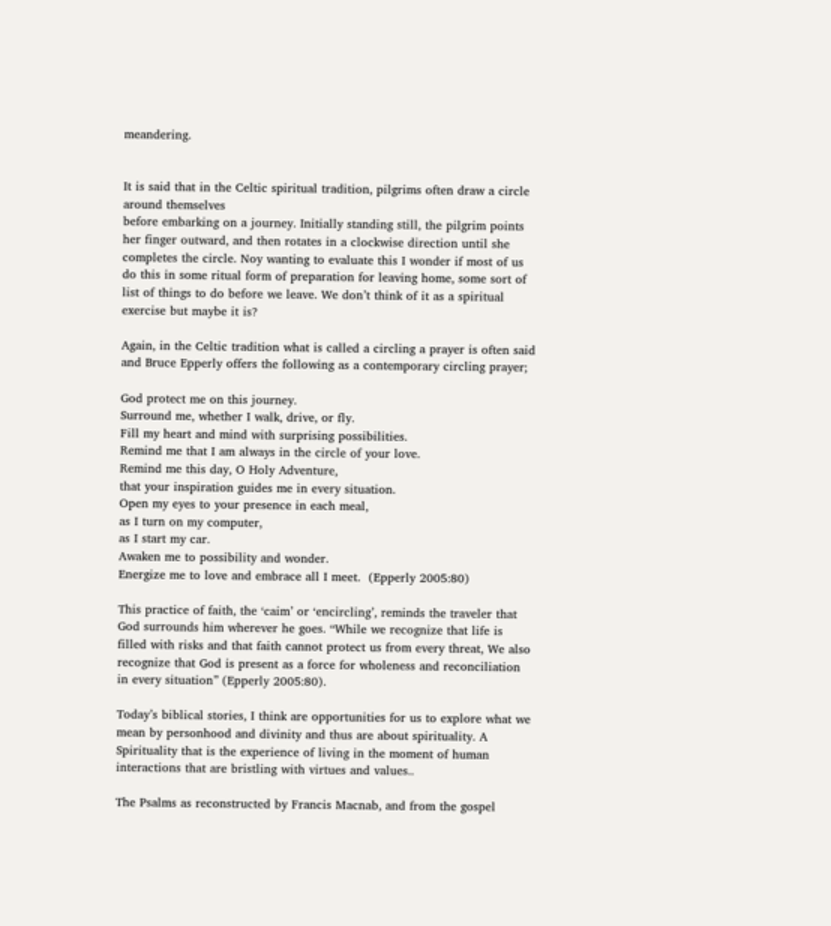meandering.


It is said that in the Celtic spiritual tradition, pilgrims often draw a circle around themselves
before embarking on a journey. Initially standing still, the pilgrim points her finger outward, and then rotates in a clockwise direction until she completes the circle. Noy wanting to evaluate this I wonder if most of us do this in some ritual form of preparation for leaving home, some sort of list of things to do before we leave. We don’t think of it as a spiritual exercise but maybe it is?

Again, in the Celtic tradition what is called a circling a prayer is often said and Bruce Epperly offers the following as a contemporary circling prayer;

God protect me on this journey.
Surround me, whether I walk, drive, or fly.
Fill my heart and mind with surprising possibilities.
Remind me that I am always in the circle of your love.
Remind me this day, O Holy Adventure,
that your inspiration guides me in every situation.
Open my eyes to your presence in each meal,
as I turn on my computer,
as I start my car.
Awaken me to possibility and wonder.
Energize me to love and embrace all I meet.  (Epperly 2005:80)

This practice of faith, the ‘caim’ or ‘encircling’, reminds the traveler that God surrounds him wherever he goes. “While we recognize that life is filled with risks and that faith cannot protect us from every threat, We also recognize that God is present as a force for wholeness and reconciliation in every situation” (Epperly 2005:80).

Today’s biblical stories, I think are opportunities for us to explore what we mean by personhood and divinity and thus are about spirituality. A Spirituality that is the experience of living in the moment of human interactions that are bristling with virtues and values..

The Psalms as reconstructed by Francis Macnab, and from the gospel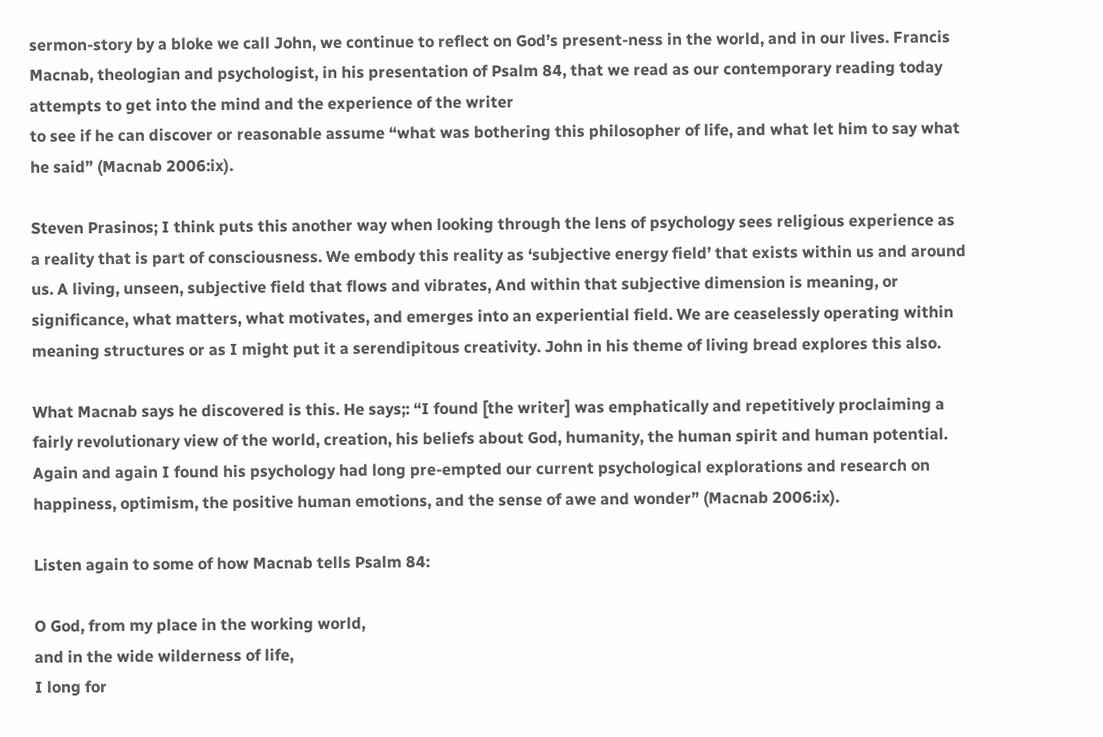sermon-story by a bloke we call John, we continue to reflect on God’s present-ness in the world, and in our lives. Francis Macnab, theologian and psychologist, in his presentation of Psalm 84, that we read as our contemporary reading today attempts to get into the mind and the experience of the writer
to see if he can discover or reasonable assume “what was bothering this philosopher of life, and what let him to say what he said” (Macnab 2006:ix).

Steven Prasinos; I think puts this another way when looking through the lens of psychology sees religious experience as a reality that is part of consciousness. We embody this reality as ‘subjective energy field’ that exists within us and around us. A living, unseen, subjective field that flows and vibrates, And within that subjective dimension is meaning, or significance, what matters, what motivates, and emerges into an experiential field. We are ceaselessly operating within meaning structures or as I might put it a serendipitous creativity. John in his theme of living bread explores this also.

What Macnab says he discovered is this. He says;: “I found [the writer] was emphatically and repetitively proclaiming a fairly revolutionary view of the world, creation, his beliefs about God, humanity, the human spirit and human potential. Again and again I found his psychology had long pre-empted our current psychological explorations and research on happiness, optimism, the positive human emotions, and the sense of awe and wonder” (Macnab 2006:ix).

Listen again to some of how Macnab tells Psalm 84:

O God, from my place in the working world,
and in the wide wilderness of life,
I long for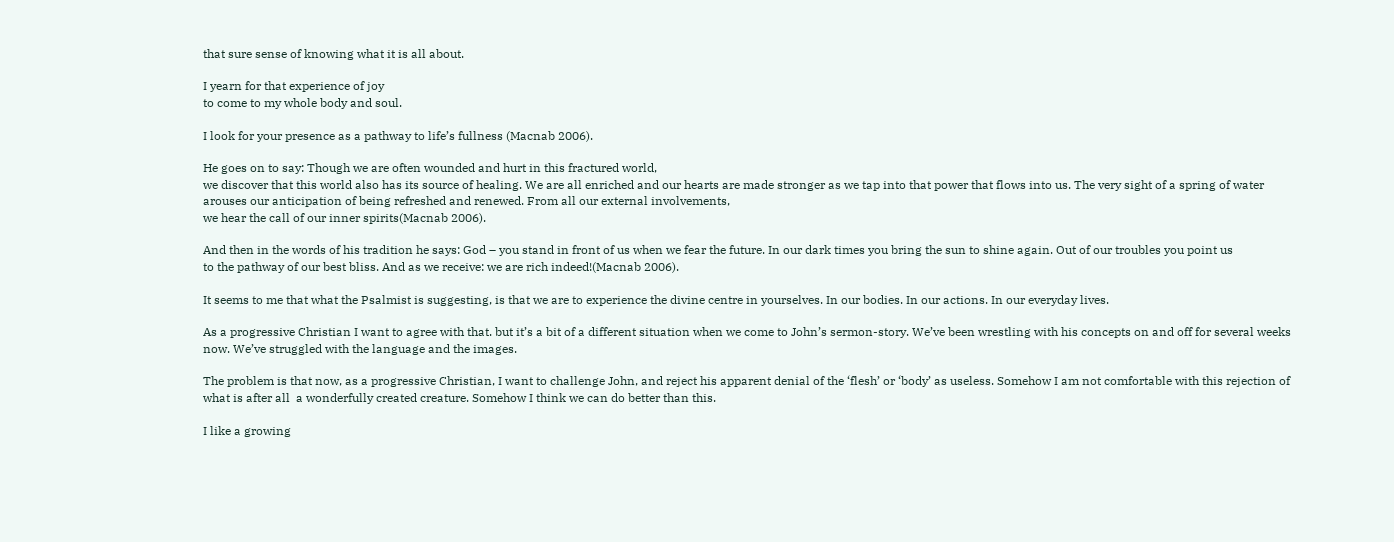that sure sense of knowing what it is all about.

I yearn for that experience of joy
to come to my whole body and soul.

I look for your presence as a pathway to life’s fullness (Macnab 2006).

He goes on to say: Though we are often wounded and hurt in this fractured world,
we discover that this world also has its source of healing. We are all enriched and our hearts are made stronger as we tap into that power that flows into us. The very sight of a spring of water
arouses our anticipation of being refreshed and renewed. From all our external involvements,
we hear the call of our inner spirits(Macnab 2006).

And then in the words of his tradition he says: God – you stand in front of us when we fear the future. In our dark times you bring the sun to shine again. Out of our troubles you point us
to the pathway of our best bliss. And as we receive: we are rich indeed!(Macnab 2006).

It seems to me that what the Psalmist is suggesting, is that we are to experience the divine centre in yourselves. In our bodies. In our actions. In our everyday lives.

As a progressive Christian I want to agree with that. but it’s a bit of a different situation when we come to John’s sermon-story. We’ve been wrestling with his concepts on and off for several weeks now. We’ve struggled with the language and the images.

The problem is that now, as a progressive Christian, I want to challenge John, and reject his apparent denial of the ‘flesh’ or ‘body’ as useless. Somehow I am not comfortable with this rejection of what is after all  a wonderfully created creature. Somehow I think we can do better than this.

I like a growing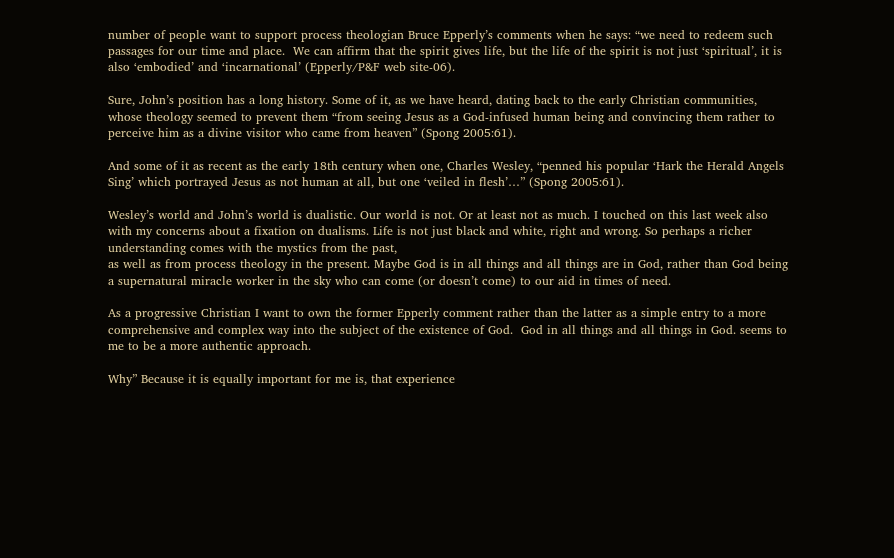number of people want to support process theologian Bruce Epperly’s comments when he says: “we need to redeem such passages for our time and place.  We can affirm that the spirit gives life, but the life of the spirit is not just ‘spiritual’, it is also ‘embodied’ and ‘incarnational’ (Epperly/P&F web site-06).

Sure, John’s position has a long history. Some of it, as we have heard, dating back to the early Christian communities, whose theology seemed to prevent them “from seeing Jesus as a God-infused human being and convincing them rather to perceive him as a divine visitor who came from heaven” (Spong 2005:61).

And some of it as recent as the early 18th century when one, Charles Wesley, “penned his popular ‘Hark the Herald Angels Sing’ which portrayed Jesus as not human at all, but one ‘veiled in flesh’…” (Spong 2005:61).

Wesley’s world and John’s world is dualistic. Our world is not. Or at least not as much. I touched on this last week also with my concerns about a fixation on dualisms. Life is not just black and white, right and wrong. So perhaps a richer understanding comes with the mystics from the past,
as well as from process theology in the present. Maybe God is in all things and all things are in God, rather than God being a supernatural miracle worker in the sky who can come (or doesn’t come) to our aid in times of need.

As a progressive Christian I want to own the former Epperly comment rather than the latter as a simple entry to a more comprehensive and complex way into the subject of the existence of God.  God in all things and all things in God. seems to me to be a more authentic approach.

Why” Because it is equally important for me is, that experience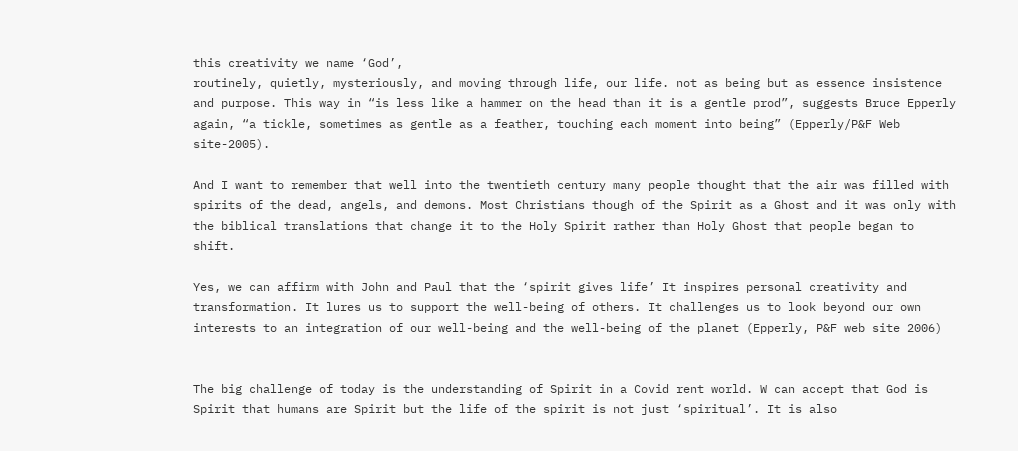this creativity we name ‘God’,
routinely, quietly, mysteriously, and moving through life, our life. not as being but as essence insistence and purpose. This way in “is less like a hammer on the head than it is a gentle prod”, suggests Bruce Epperly again, “a tickle, sometimes as gentle as a feather, touching each moment into being” (Epperly/P&F Web site-2005).

And I want to remember that well into the twentieth century many people thought that the air was filled with spirits of the dead, angels, and demons. Most Christians though of the Spirit as a Ghost and it was only with the biblical translations that change it to the Holy Spirit rather than Holy Ghost that people began to shift.

Yes, we can affirm with John and Paul that the ‘spirit gives life’ It inspires personal creativity and transformation. It lures us to support the well-being of others. It challenges us to look beyond our own interests to an integration of our well-being and the well-being of the planet (Epperly, P&F web site 2006)


The big challenge of today is the understanding of Spirit in a Covid rent world. W can accept that God is Spirit that humans are Spirit but the life of the spirit is not just ‘spiritual’. It is also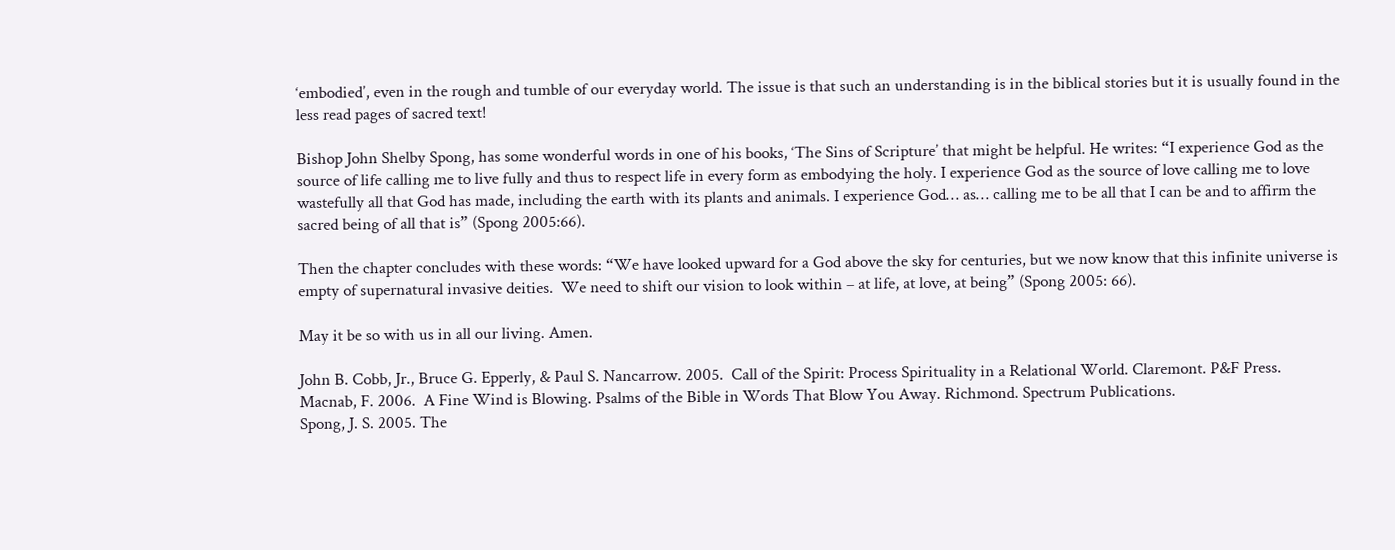‘embodied’, even in the rough and tumble of our everyday world. The issue is that such an understanding is in the biblical stories but it is usually found in the less read pages of sacred text!

Bishop John Shelby Spong, has some wonderful words in one of his books, ‘The Sins of Scripture’ that might be helpful. He writes: “I experience God as the source of life calling me to live fully and thus to respect life in every form as embodying the holy. I experience God as the source of love calling me to love wastefully all that God has made, including the earth with its plants and animals. I experience God… as… calling me to be all that I can be and to affirm the sacred being of all that is” (Spong 2005:66).

Then the chapter concludes with these words: “We have looked upward for a God above the sky for centuries, but we now know that this infinite universe is empty of supernatural invasive deities.  We need to shift our vision to look within – at life, at love, at being” (Spong 2005: 66).

May it be so with us in all our living. Amen.

John B. Cobb, Jr., Bruce G. Epperly, & Paul S. Nancarrow. 2005.  Call of the Spirit: Process Spirituality in a Relational World. Claremont. P&F Press.
Macnab, F. 2006.  A Fine Wind is Blowing. Psalms of the Bible in Words That Blow You Away. Richmond. Spectrum Publications.
Spong, J. S. 2005. The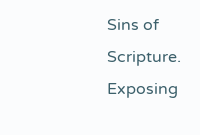Sins of Scripture. Exposing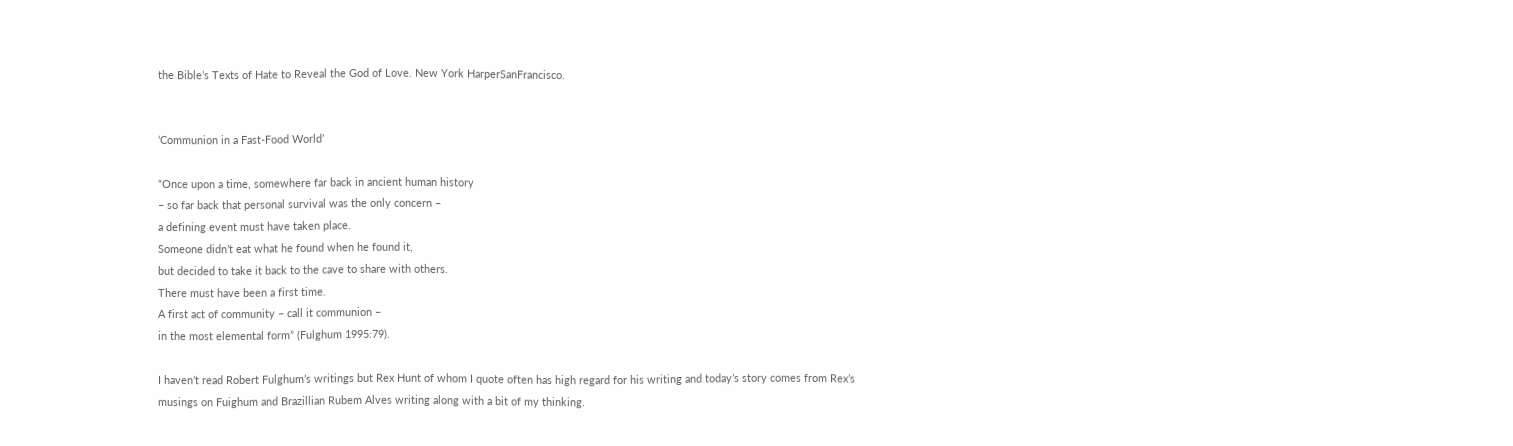the Bible’s Texts of Hate to Reveal the God of Love. New York HarperSanFrancisco.


‘Communion in a Fast-Food World’

“Once upon a time, somewhere far back in ancient human history
– so far back that personal survival was the only concern –
a defining event must have taken place.
Someone didn’t eat what he found when he found it,
but decided to take it back to the cave to share with others.
There must have been a first time.
A first act of community – call it communion –
in the most elemental form” (Fulghum 1995:79).

I haven’t read Robert Fulghum’s writings but Rex Hunt of whom I quote often has high regard for his writing and today’s story comes from Rex’s musings on Fuighum and Brazillian Rubem Alves writing along with a bit of my thinking.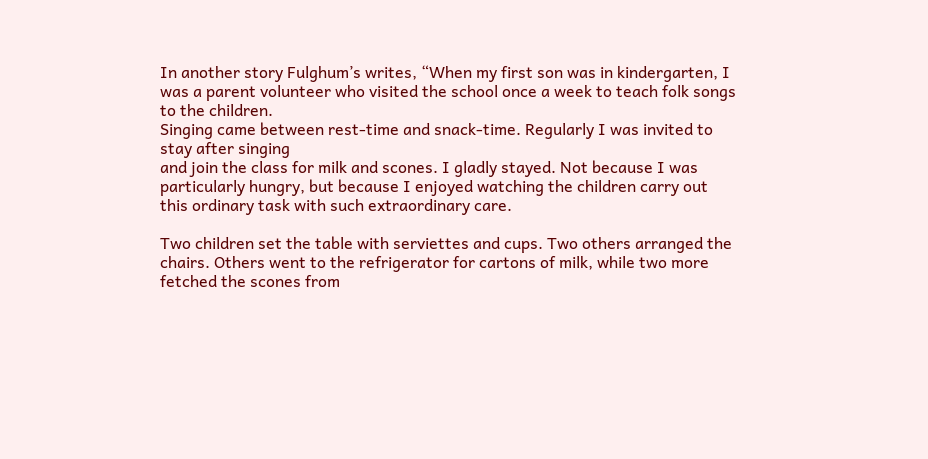In another story Fulghum’s writes, “When my first son was in kindergarten, I was a parent volunteer who visited the school once a week to teach folk songs to the children.
Singing came between rest-time and snack-time. Regularly I was invited to stay after singing
and join the class for milk and scones. I gladly stayed. Not because I was particularly hungry, but because I enjoyed watching the children carry out this ordinary task with such extraordinary care.

Two children set the table with serviettes and cups. Two others arranged the chairs. Others went to the refrigerator for cartons of milk, while two more fetched the scones from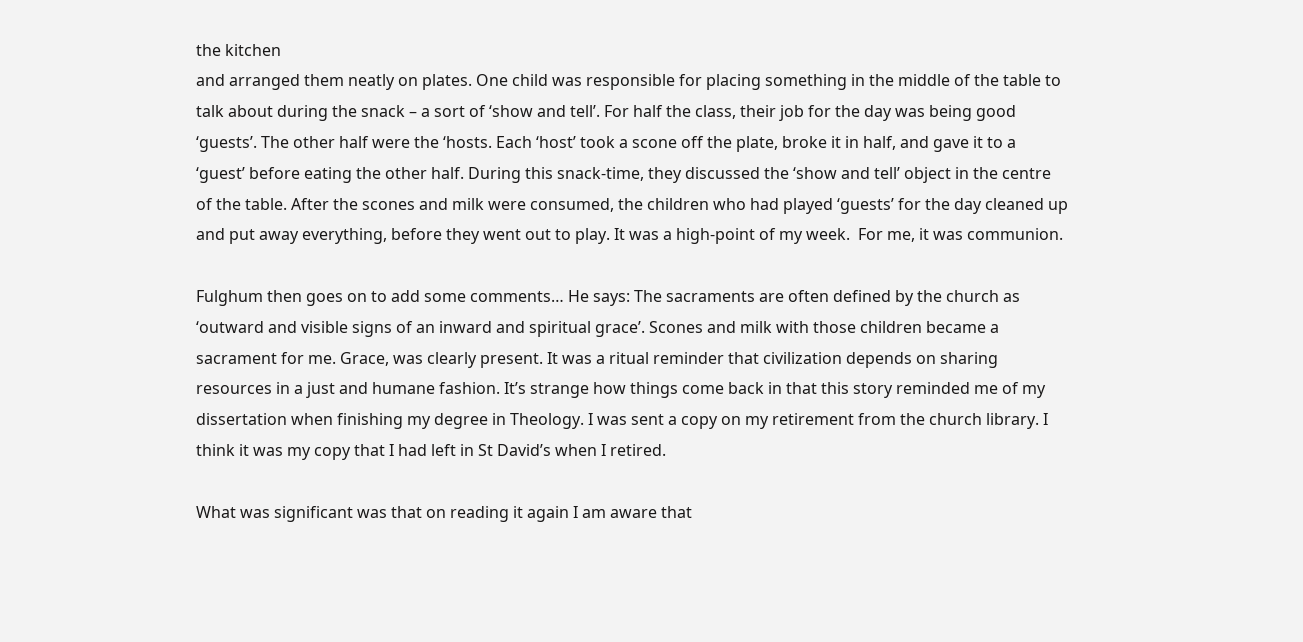the kitchen
and arranged them neatly on plates. One child was responsible for placing something in the middle of the table to talk about during the snack – a sort of ‘show and tell’. For half the class, their job for the day was being good ‘guests’. The other half were the ‘hosts. Each ‘host’ took a scone off the plate, broke it in half, and gave it to a ‘guest’ before eating the other half. During this snack-time, they discussed the ‘show and tell’ object in the centre of the table. After the scones and milk were consumed, the children who had played ‘guests’ for the day cleaned up and put away everything, before they went out to play. It was a high-point of my week.  For me, it was communion.

Fulghum then goes on to add some comments… He says: The sacraments are often defined by the church as ‘outward and visible signs of an inward and spiritual grace’. Scones and milk with those children became a sacrament for me. Grace, was clearly present. It was a ritual reminder that civilization depends on sharing resources in a just and humane fashion. It’s strange how things come back in that this story reminded me of my dissertation when finishing my degree in Theology. I was sent a copy on my retirement from the church library. I think it was my copy that I had left in St David’s when I retired.

What was significant was that on reading it again I am aware that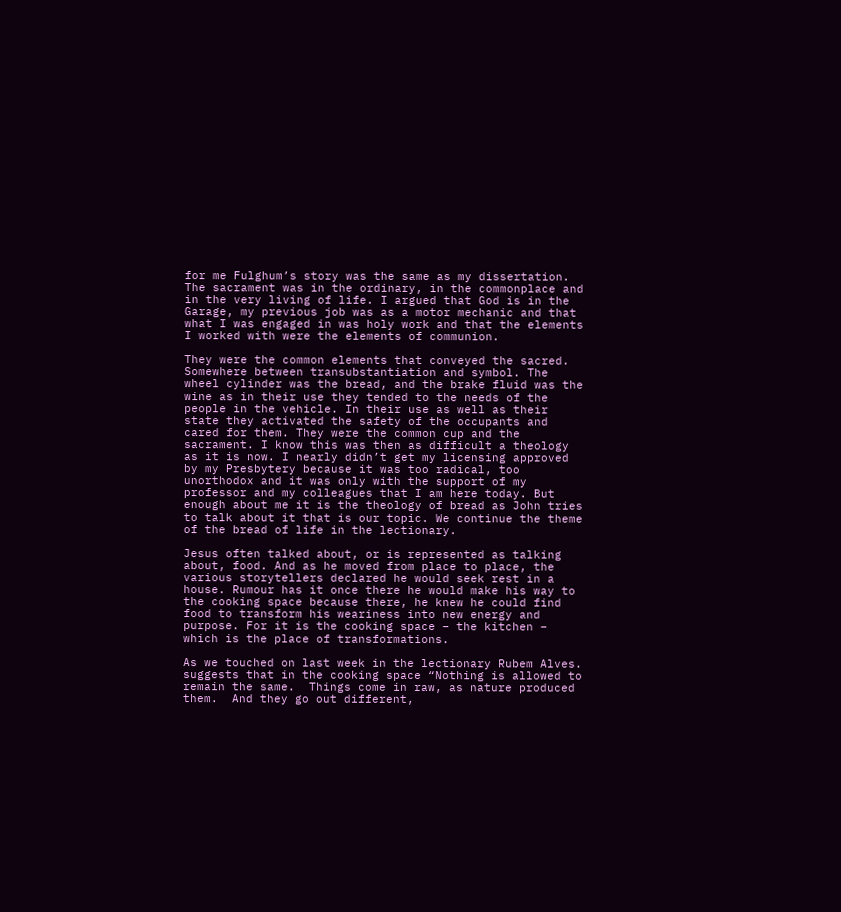for me Fulghum’s story was the same as my dissertation. The sacrament was in the ordinary, in the commonplace and in the very living of life. I argued that God is in the Garage, my previous job was as a motor mechanic and that what I was engaged in was holy work and that the elements I worked with were the elements of communion.

They were the common elements that conveyed the sacred. Somewhere between transubstantiation and symbol. The wheel cylinder was the bread, and the brake fluid was the wine as in their use they tended to the needs of the people in the vehicle. In their use as well as their state they activated the safety of the occupants and cared for them. They were the common cup and the sacrament. I know this was then as difficult a theology as it is now. I nearly didn’t get my licensing approved by my Presbytery because it was too radical, too unorthodox and it was only with the support of my professor and my colleagues that I am here today. But enough about me it is the theology of bread as John tries to talk about it that is our topic. We continue the theme of the bread of life in the lectionary.

Jesus often talked about, or is represented as talking about, food. And as he moved from place to place, the various storytellers declared he would seek rest in a house. Rumour has it once there he would make his way to the cooking space because there, he knew he could find food to transform his weariness into new energy and purpose. For it is the cooking space – the kitchen – which is the place of transformations.

As we touched on last week in the lectionary Rubem Alves. suggests that in the cooking space “Nothing is allowed to remain the same.  Things come in raw, as nature produced them.  And they go out different,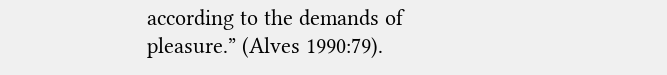according to the demands of pleasure.” (Alves 1990:79).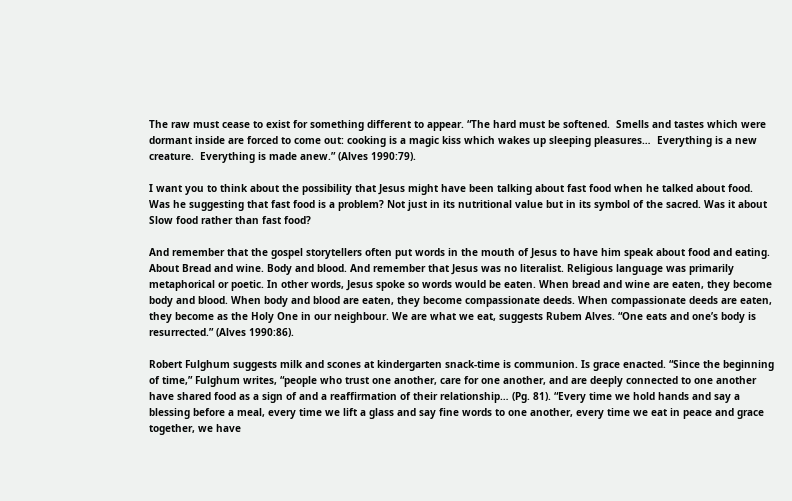The raw must cease to exist for something different to appear. “The hard must be softened.  Smells and tastes which were dormant inside are forced to come out: cooking is a magic kiss which wakes up sleeping pleasures…  Everything is a new creature.  Everything is made anew.” (Alves 1990:79).

I want you to think about the possibility that Jesus might have been talking about fast food when he talked about food. Was he suggesting that fast food is a problem? Not just in its nutritional value but in its symbol of the sacred. Was it about Slow food rather than fast food?

And remember that the gospel storytellers often put words in the mouth of Jesus to have him speak about food and eating. About Bread and wine. Body and blood. And remember that Jesus was no literalist. Religious language was primarily metaphorical or poetic. In other words, Jesus spoke so words would be eaten. When bread and wine are eaten, they become body and blood. When body and blood are eaten, they become compassionate deeds. When compassionate deeds are eaten, they become as the Holy One in our neighbour. We are what we eat, suggests Rubem Alves. “One eats and one’s body is resurrected.” (Alves 1990:86).

Robert Fulghum suggests milk and scones at kindergarten snack-time is communion. Is grace enacted. “Since the beginning of time,” Fulghum writes, “people who trust one another, care for one another, and are deeply connected to one another have shared food as a sign of and a reaffirmation of their relationship… (Pg. 81). “Every time we hold hands and say a blessing before a meal, every time we lift a glass and say fine words to one another, every time we eat in peace and grace together, we have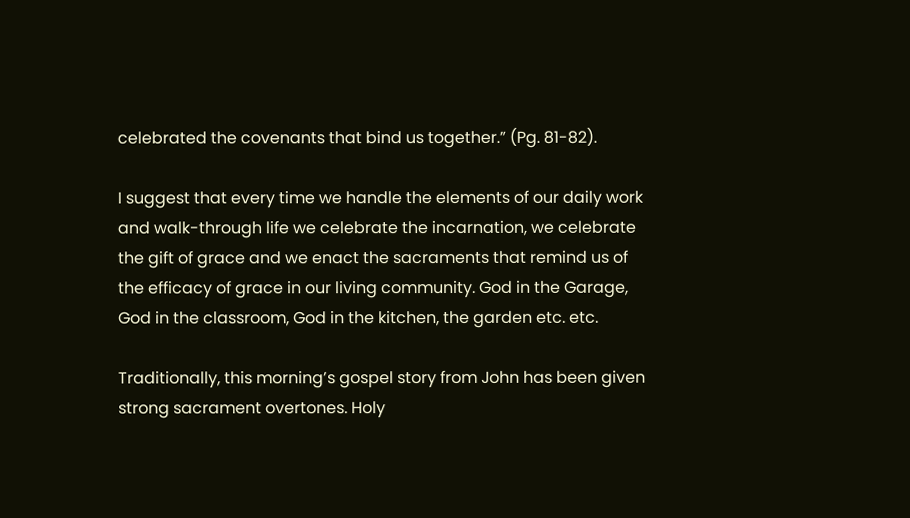celebrated the covenants that bind us together.” (Pg. 81-82).

I suggest that every time we handle the elements of our daily work and walk-through life we celebrate the incarnation, we celebrate the gift of grace and we enact the sacraments that remind us of the efficacy of grace in our living community. God in the Garage, God in the classroom, God in the kitchen, the garden etc. etc.

Traditionally, this morning’s gospel story from John has been given strong sacrament overtones. Holy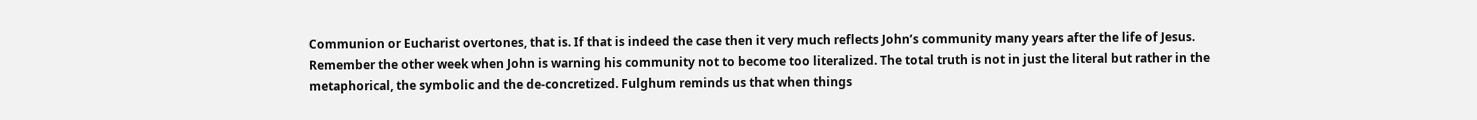Communion or Eucharist overtones, that is. If that is indeed the case then it very much reflects John’s community many years after the life of Jesus. Remember the other week when John is warning his community not to become too literalized. The total truth is not in just the literal but rather in the metaphorical, the symbolic and the de-concretized. Fulghum reminds us that when things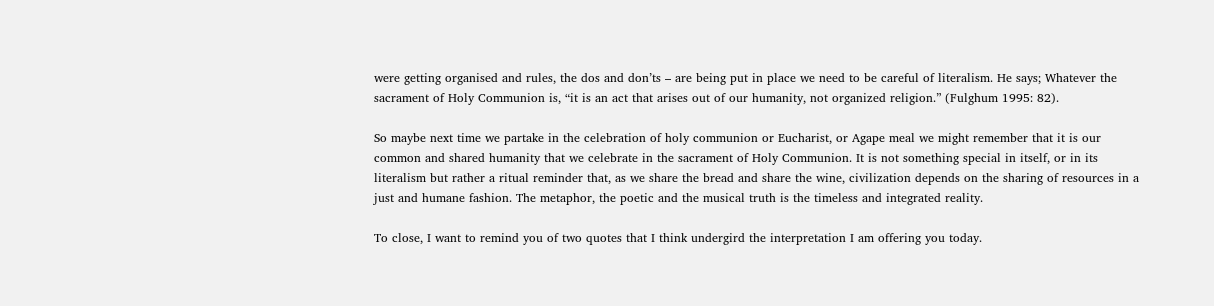were getting organised and rules, the dos and don’ts – are being put in place we need to be careful of literalism. He says; Whatever the sacrament of Holy Communion is, “it is an act that arises out of our humanity, not organized religion.” (Fulghum 1995: 82).

So maybe next time we partake in the celebration of holy communion or Eucharist, or Agape meal we might remember that it is our common and shared humanity that we celebrate in the sacrament of Holy Communion. It is not something special in itself, or in its literalism but rather a ritual reminder that, as we share the bread and share the wine, civilization depends on the sharing of resources in a just and humane fashion. The metaphor, the poetic and the musical truth is the timeless and integrated reality.

To close, I want to remind you of two quotes that I think undergird the interpretation I am offering you today.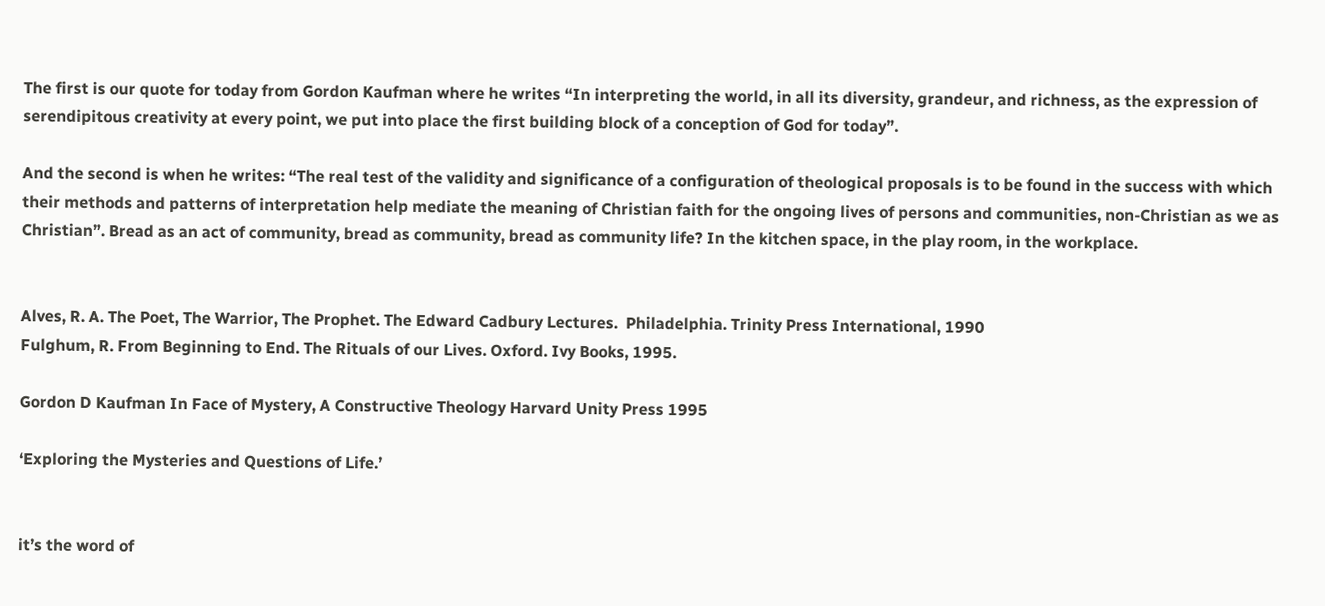The first is our quote for today from Gordon Kaufman where he writes “In interpreting the world, in all its diversity, grandeur, and richness, as the expression of serendipitous creativity at every point, we put into place the first building block of a conception of God for today”.

And the second is when he writes: “The real test of the validity and significance of a configuration of theological proposals is to be found in the success with which their methods and patterns of interpretation help mediate the meaning of Christian faith for the ongoing lives of persons and communities, non-Christian as we as Christian”. Bread as an act of community, bread as community, bread as community life? In the kitchen space, in the play room, in the workplace.


Alves, R. A. The Poet, The Warrior, The Prophet. The Edward Cadbury Lectures.  Philadelphia. Trinity Press International, 1990
Fulghum, R. From Beginning to End. The Rituals of our Lives. Oxford. Ivy Books, 1995.

Gordon D Kaufman In Face of Mystery, A Constructive Theology Harvard Unity Press 1995

‘Exploring the Mysteries and Questions of Life.’


it’s the word of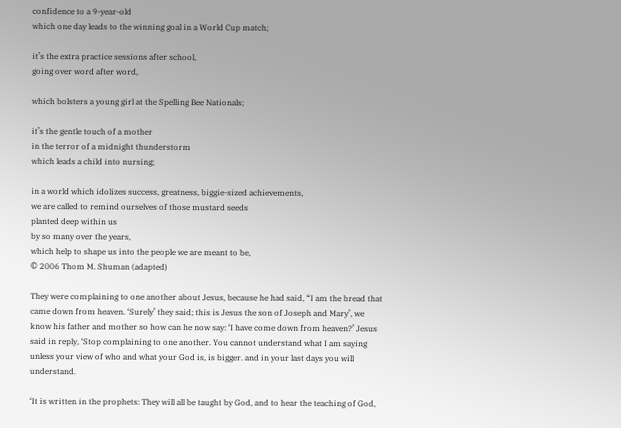confidence to a 9-year-old
which one day leads to the winning goal in a World Cup match;

it’s the extra practice sessions after school,
going over word after word,

which bolsters a young girl at the Spelling Bee Nationals;

it’s the gentle touch of a mother
in the terror of a midnight thunderstorm
which leads a child into nursing;

in a world which idolizes success, greatness, biggie-sized achievements,
we are called to remind ourselves of those mustard seeds
planted deep within us
by so many over the years,
which help to shape us into the people we are meant to be,
© 2006 Thom M. Shuman (adapted)

They were complaining to one another about Jesus, because he had said, “I am the bread that came down from heaven. ‘Surely’ they said; this is Jesus the son of Joseph and Mary’, we know his father and mother so how can he now say: ‘I have come down from heaven?’ Jesus said in reply, ‘Stop complaining to one another. You cannot understand what I am saying unless your view of who and what your God is, is bigger. and in your last days you will understand.

‘It is written in the prophets: They will all be taught by God, and to hear the teaching of God,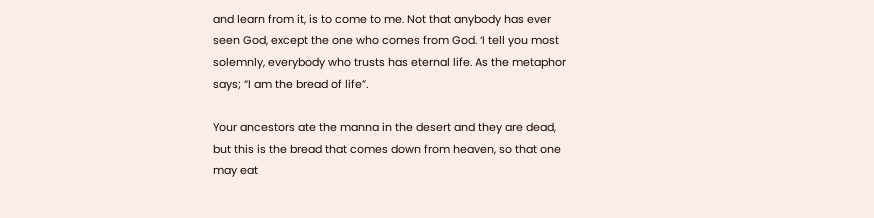and learn from it, is to come to me. Not that anybody has ever seen God, except the one who comes from God. ‘I tell you most solemnly, everybody who trusts has eternal life. As the metaphor says; “I am the bread of life”.

Your ancestors ate the manna in the desert and they are dead, but this is the bread that comes down from heaven, so that one may eat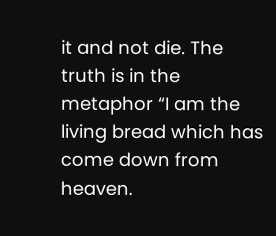it and not die. The truth is in the metaphor “I am the living bread which has come down from heaven.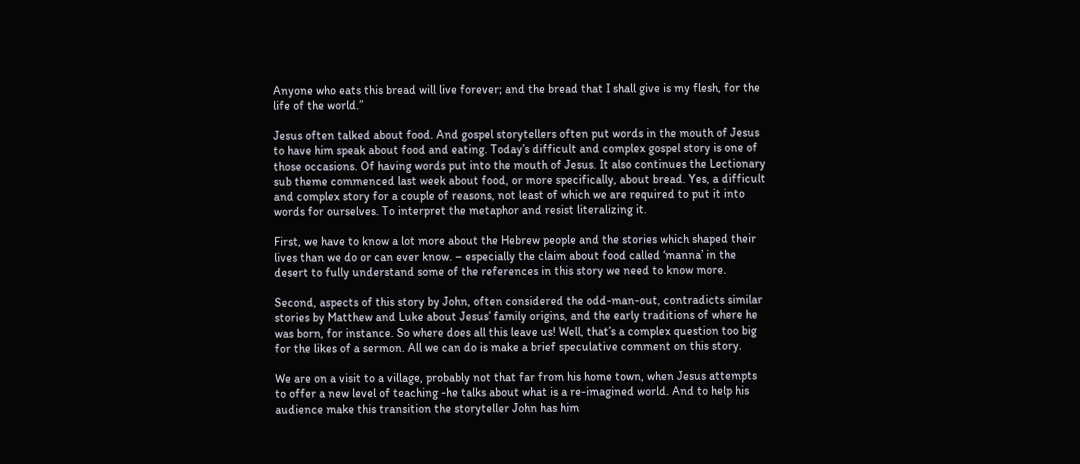Anyone who eats this bread will live forever; and the bread that I shall give is my flesh, for the life of the world.”

Jesus often talked about food. And gospel storytellers often put words in the mouth of Jesus
to have him speak about food and eating. Today’s difficult and complex gospel story is one of those occasions. Of having words put into the mouth of Jesus. It also continues the Lectionary sub theme commenced last week about food, or more specifically, about bread. Yes, a difficult and complex story for a couple of reasons, not least of which we are required to put it into words for ourselves. To interpret the metaphor and resist literalizing it.

First, we have to know a lot more about the Hebrew people and the stories which shaped their lives than we do or can ever know. – especially the claim about food called ‘manna’ in the desert to fully understand some of the references in this story we need to know more.

Second, aspects of this story by John, often considered the odd-man-out, contradicts similar stories by Matthew and Luke about Jesus’ family origins, and the early traditions of where he was born, for instance. So where does all this leave us! Well, that’s a complex question too big for the likes of a sermon. All we can do is make a brief speculative comment on this story.

We are on a visit to a village, probably not that far from his home town, when Jesus attempts to offer a new level of teaching -he talks about what is a re-imagined world. And to help his audience make this transition the storyteller John has him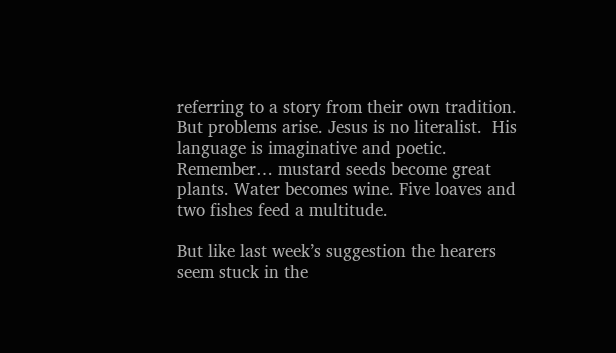referring to a story from their own tradition. But problems arise. Jesus is no literalist.  His language is imaginative and poetic. Remember… mustard seeds become great plants. Water becomes wine. Five loaves and two fishes feed a multitude.

But like last week’s suggestion the hearers seem stuck in the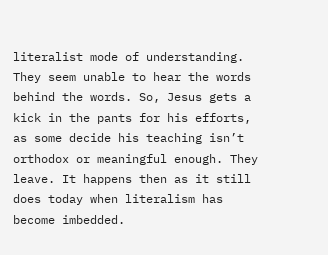literalist mode of understanding. They seem unable to hear the words behind the words. So, Jesus gets a kick in the pants for his efforts, as some decide his teaching isn’t orthodox or meaningful enough. They leave. It happens then as it still does today when literalism has become imbedded.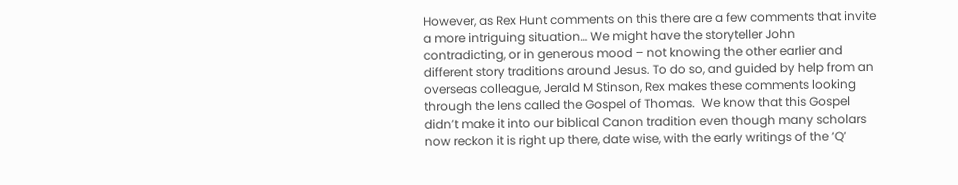However, as Rex Hunt comments on this there are a few comments that invite a more intriguing situation… We might have the storyteller John contradicting, or in generous mood – not knowing the other earlier and different story traditions around Jesus. To do so, and guided by help from an overseas colleague, Jerald M Stinson, Rex makes these comments looking through the lens called the Gospel of Thomas.  We know that this Gospel didn’t make it into our biblical Canon tradition even though many scholars now reckon it is right up there, date wise, with the early writings of the ‘Q’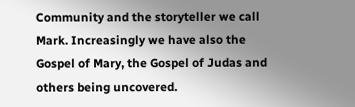Community and the storyteller we call Mark. Increasingly we have also the Gospel of Mary, the Gospel of Judas and others being uncovered.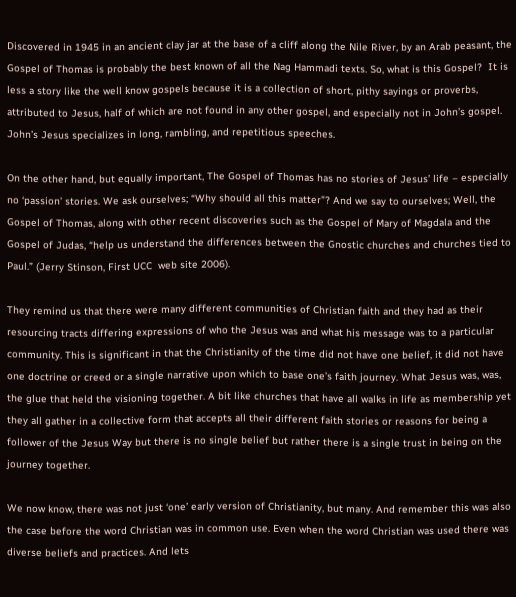Discovered in 1945 in an ancient clay jar at the base of a cliff along the Nile River, by an Arab peasant, the Gospel of Thomas is probably the best known of all the Nag Hammadi texts. So, what is this Gospel?  It is less a story like the well know gospels because it is a collection of short, pithy sayings or proverbs, attributed to Jesus, half of which are not found in any other gospel, and especially not in John’s gospel. John’s Jesus specializes in long, rambling, and repetitious speeches.

On the other hand, but equally important, The Gospel of Thomas has no stories of Jesus’ life – especially no ‘passion’ stories. We ask ourselves; “Why should all this matter”? And we say to ourselves; Well, the Gospel of Thomas, along with other recent discoveries such as the Gospel of Mary of Magdala and the Gospel of Judas, “help us understand the differences between the Gnostic churches and churches tied to Paul.” (Jerry Stinson, First UCC  web site 2006).

They remind us that there were many different communities of Christian faith and they had as their resourcing tracts differing expressions of who the Jesus was and what his message was to a particular community. This is significant in that the Christianity of the time did not have one belief, it did not have one doctrine or creed or a single narrative upon which to base one’s faith journey. What Jesus was, was, the glue that held the visioning together. A bit like churches that have all walks in life as membership yet they all gather in a collective form that accepts all their different faith stories or reasons for being a follower of the Jesus Way but there is no single belief but rather there is a single trust in being on the journey together.

We now know, there was not just ‘one’ early version of Christianity, but many. And remember this was also the case before the word Christian was in common use. Even when the word Christian was used there was diverse beliefs and practices. And lets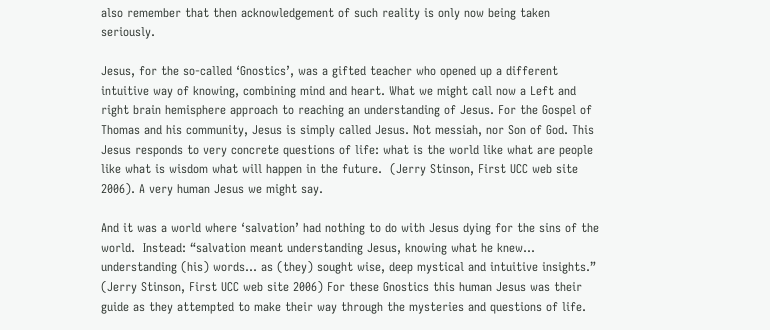also remember that then acknowledgement of such reality is only now being taken seriously.

Jesus, for the so-called ‘Gnostics’, was a gifted teacher who opened up a different intuitive way of knowing, combining mind and heart. What we might call now a Left and right brain hemisphere approach to reaching an understanding of Jesus. For the Gospel of Thomas and his community, Jesus is simply called Jesus. Not messiah, nor Son of God. This Jesus responds to very concrete questions of life: what is the world like what are people like what is wisdom what will happen in the future.  (Jerry Stinson, First UCC web site 2006). A very human Jesus we might say.

And it was a world where ‘salvation’ had nothing to do with Jesus dying for the sins of the world.  Instead: “salvation meant understanding Jesus, knowing what he knew… understanding (his) words… as (they) sought wise, deep mystical and intuitive insights.” (Jerry Stinson, First UCC web site 2006) For these Gnostics this human Jesus was their guide as they attempted to make their way through the mysteries and questions of life.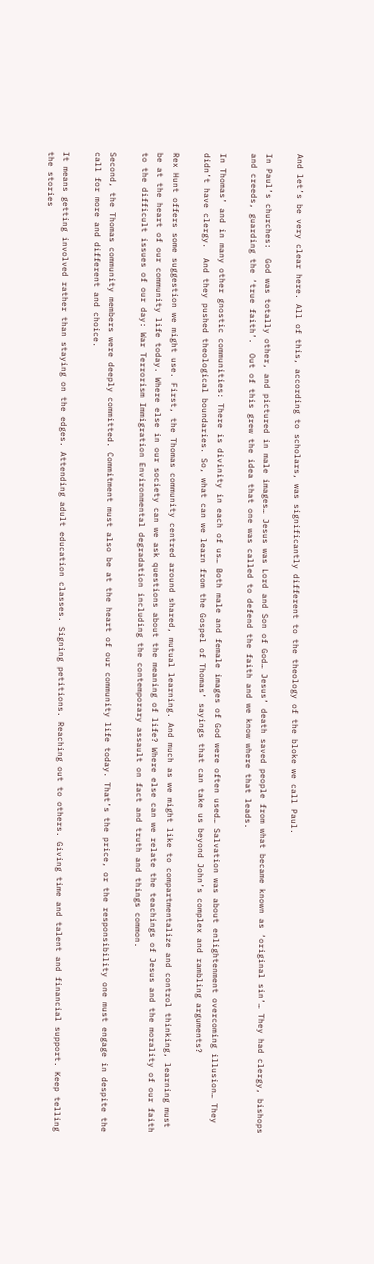And let’s be very clear here. All of this, according to scholars, was significantly different to the theology of the bloke we call Paul.

In Paul’s churches:  God was totally other, and pictured in male images… Jesus was Lord and Son of God… Jesus’ death saved people from what became known as ‘original sin’… They had clergy, bishops and creeds, guarding the ‘true faith’.  Out of this grew the idea that one was called to defend the faith and we know where that leads.

In Thomas’ and in many other gnostic communities: There is divinity in each of us… Both male and female images of God were often used… Salvation was about enlightenment overcoming illusion… They didn’t have clergy.  And they pushed theological boundaries. So, what can we learn from the Gospel of Thomas’ sayings that can take us beyond John’s complex and rambling arguments?

Rex Hunt offers some suggestion we might use. First, the Thomas community centred around shared, mutual learning. And much as we might like to compartmentalize and control thinking, learning must be at the heart of our community life today. Where else in our society can we ask questions about the meaning of life? Where else can we relate the teachings of Jesus and the morality of our faith to the difficult issues of our day: War Terrorism Immigration Environmental degradation including the contemporary assault on fact and truth and things common.

Second, the Thomas community members were deeply committed. Commitment must also be at the heart of our community life today. That’s the price, or the responsibility one must engage in despite the call for more and different and choice.

It means getting involved rather than staying on the edges. Attending adult education classes. Signing petitions. Reaching out to others. Giving time and talent and financial support. Keep telling the stories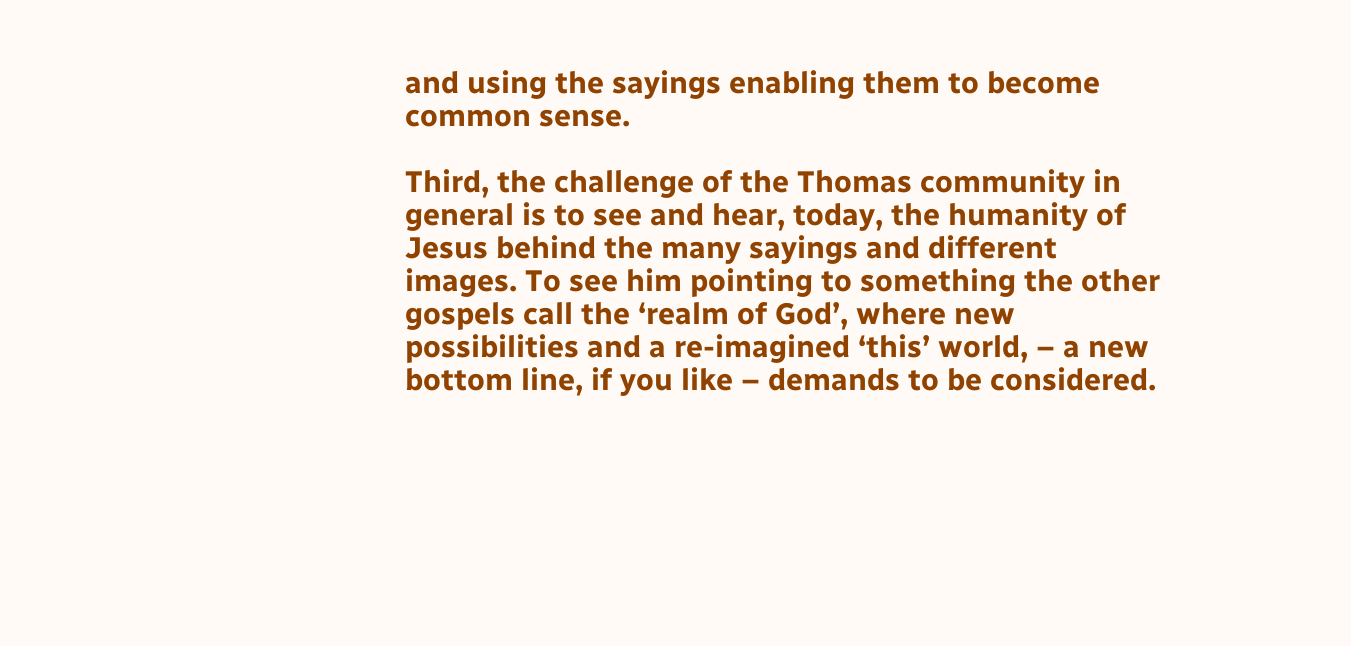and using the sayings enabling them to become common sense.

Third, the challenge of the Thomas community in general is to see and hear, today, the humanity of Jesus behind the many sayings and different images. To see him pointing to something the other gospels call the ‘realm of God’, where new possibilities and a re-imagined ‘this’ world, – a new bottom line, if you like – demands to be considered.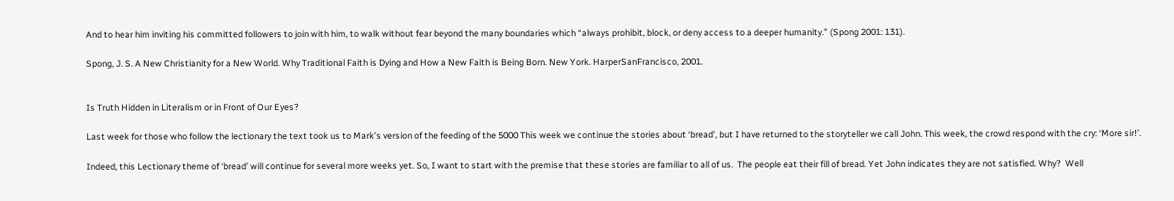And to hear him inviting his committed followers to join with him, to walk without fear beyond the many boundaries which “always prohibit, block, or deny access to a deeper humanity.” (Spong 2001: 131).

Spong, J. S. A New Christianity for a New World. Why Traditional Faith is Dying and How a New Faith is Being Born. New York. HarperSanFrancisco, 2001.


Is Truth Hidden in Literalism or in Front of Our Eyes?

Last week for those who follow the lectionary the text took us to Mark’s version of the feeding of the 5000 This week we continue the stories about ‘bread’, but I have returned to the storyteller we call John. This week, the crowd respond with the cry: ‘More sir!’.

Indeed, this Lectionary theme of ‘bread’ will continue for several more weeks yet. So, I want to start with the premise that these stories are familiar to all of us.  The people eat their fill of bread. Yet John indicates they are not satisfied. Why?  Well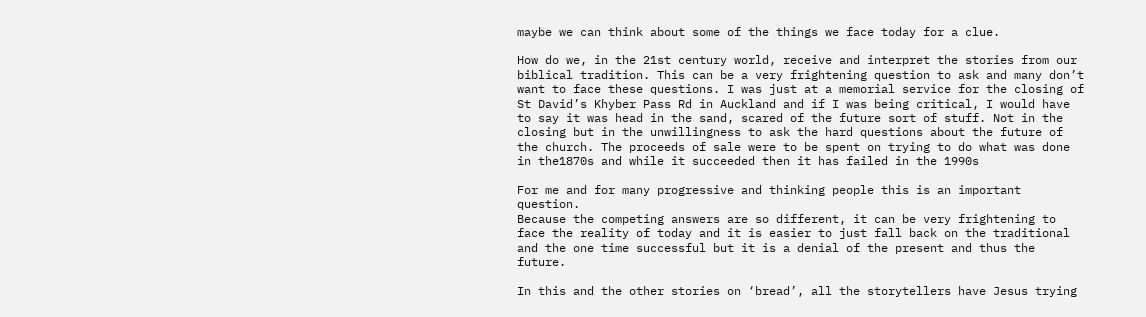maybe we can think about some of the things we face today for a clue.

How do we, in the 21st century world, receive and interpret the stories from our biblical tradition. This can be a very frightening question to ask and many don’t want to face these questions. I was just at a memorial service for the closing of St David’s Khyber Pass Rd in Auckland and if I was being critical, I would have to say it was head in the sand, scared of the future sort of stuff. Not in the closing but in the unwillingness to ask the hard questions about the future of the church. The proceeds of sale were to be spent on trying to do what was done in the1870s and while it succeeded then it has failed in the 1990s

For me and for many progressive and thinking people this is an important question.
Because the competing answers are so different, it can be very frightening to face the reality of today and it is easier to just fall back on the traditional and the one time successful but it is a denial of the present and thus the future.

In this and the other stories on ‘bread’, all the storytellers have Jesus trying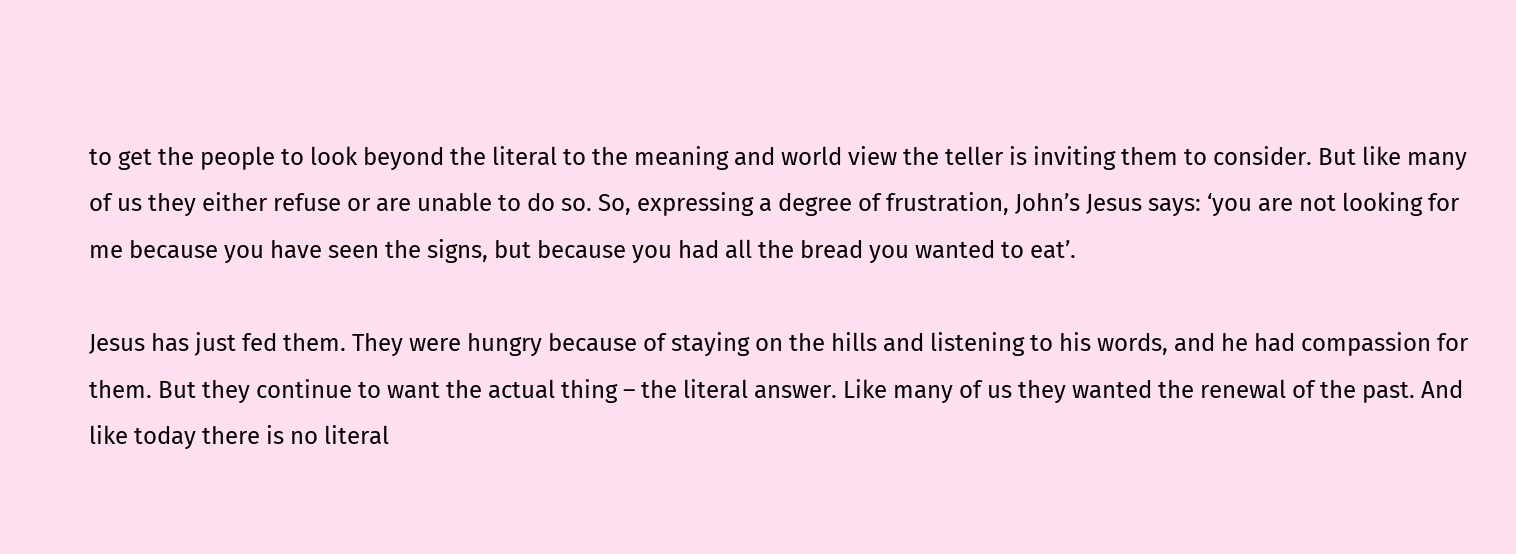to get the people to look beyond the literal to the meaning and world view the teller is inviting them to consider. But like many of us they either refuse or are unable to do so. So, expressing a degree of frustration, John’s Jesus says: ‘you are not looking for me because you have seen the signs, but because you had all the bread you wanted to eat’.

Jesus has just fed them. They were hungry because of staying on the hills and listening to his words, and he had compassion for them. But they continue to want the actual thing – the literal answer. Like many of us they wanted the renewal of the past. And like today there is no literal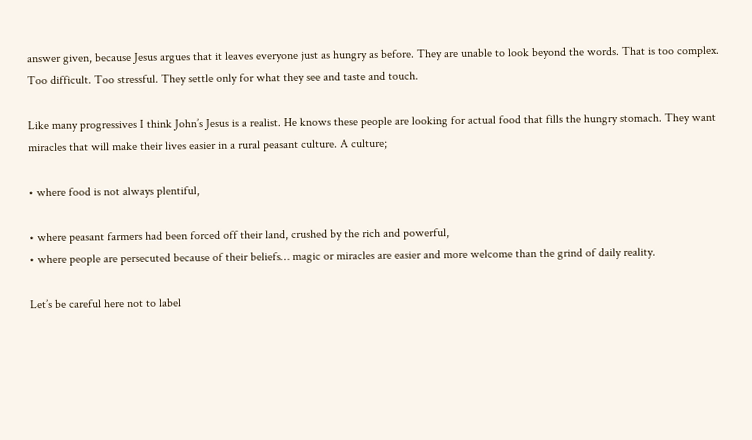answer given, because Jesus argues that it leaves everyone just as hungry as before. They are unable to look beyond the words. That is too complex.
Too difficult. Too stressful. They settle only for what they see and taste and touch.

Like many progressives I think John’s Jesus is a realist. He knows these people are looking for actual food that fills the hungry stomach. They want miracles that will make their lives easier in a rural peasant culture. A culture;

• where food is not always plentiful,

• where peasant farmers had been forced off their land, crushed by the rich and powerful,
• where people are persecuted because of their beliefs… magic or miracles are easier and more welcome than the grind of daily reality.

Let’s be careful here not to label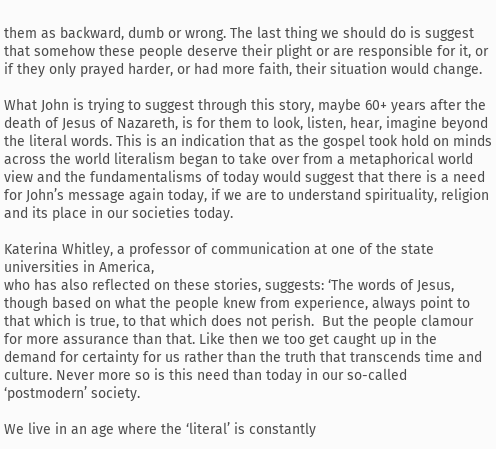them as backward, dumb or wrong. The last thing we should do is suggest that somehow these people deserve their plight or are responsible for it, or if they only prayed harder, or had more faith, their situation would change.

What John is trying to suggest through this story, maybe 60+ years after the death of Jesus of Nazareth, is for them to look, listen, hear, imagine beyond the literal words. This is an indication that as the gospel took hold on minds across the world literalism began to take over from a metaphorical world view and the fundamentalisms of today would suggest that there is a need for John’s message again today, if we are to understand spirituality, religion and its place in our societies today.

Katerina Whitley, a professor of communication at one of the state universities in America,
who has also reflected on these stories, suggests: ‘The words of Jesus, though based on what the people knew from experience, always point to that which is true, to that which does not perish.  But the people clamour for more assurance than that. Like then we too get caught up in the demand for certainty for us rather than the truth that transcends time and culture. Never more so is this need than today in our so-called ‘postmodern’ society.

We live in an age where the ‘literal’ is constantly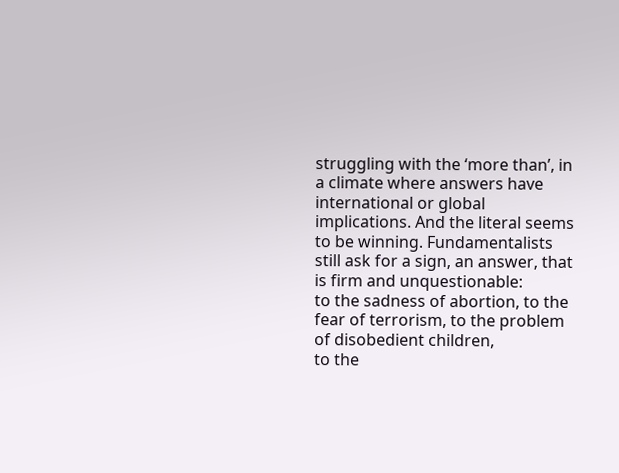struggling with the ‘more than’, in a climate where answers have international or global implications. And the literal seems to be winning. Fundamentalists still ask for a sign, an answer, that is firm and unquestionable:
to the sadness of abortion, to the fear of terrorism, to the problem of disobedient children,
to the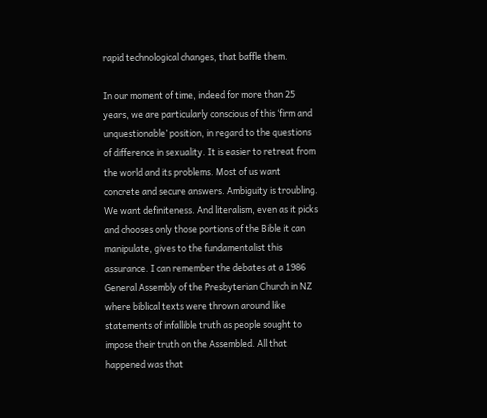rapid technological changes, that baffle them.

In our moment of time, indeed for more than 25 years, we are particularly conscious of this ‘firm and unquestionable’ position, in regard to the questions of difference in sexuality. It is easier to retreat from the world and its problems. Most of us want concrete and secure answers. Ambiguity is troubling.  We want definiteness. And literalism, even as it picks and chooses only those portions of the Bible it can manipulate, gives to the fundamentalist this assurance. I can remember the debates at a 1986 General Assembly of the Presbyterian Church in NZ where biblical texts were thrown around like statements of infallible truth as people sought to impose their truth on the Assembled. All that happened was that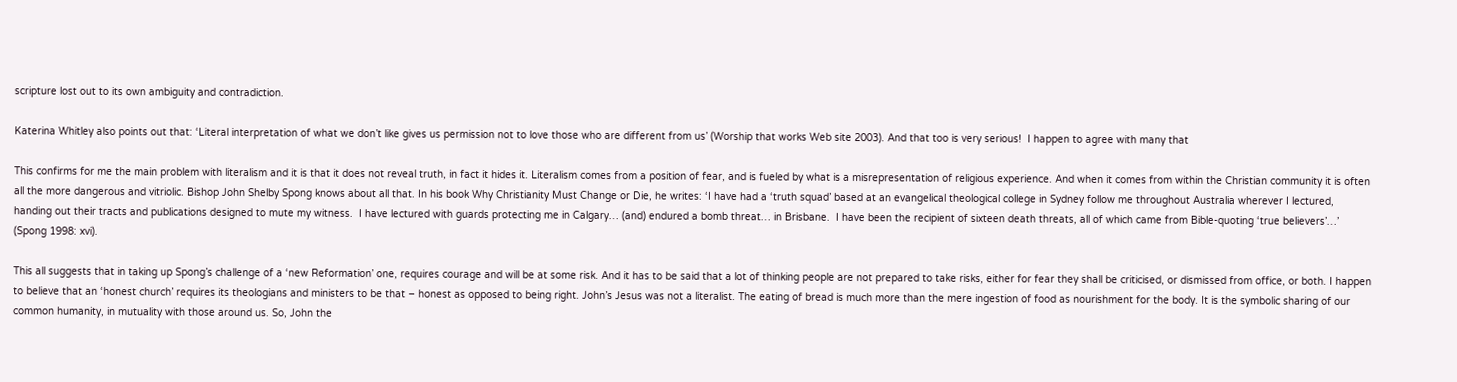scripture lost out to its own ambiguity and contradiction.

Katerina Whitley also points out that: ‘Literal interpretation of what we don’t like gives us permission not to love those who are different from us’ (Worship that works Web site 2003). And that too is very serious!  I happen to agree with many that

This confirms for me the main problem with literalism and it is that it does not reveal truth, in fact it hides it. Literalism comes from a position of fear, and is fueled by what is a misrepresentation of religious experience. And when it comes from within the Christian community it is often all the more dangerous and vitriolic. Bishop John Shelby Spong knows about all that. In his book Why Christianity Must Change or Die, he writes: ‘I have had a ‘truth squad’ based at an evangelical theological college in Sydney follow me throughout Australia wherever I lectured, handing out their tracts and publications designed to mute my witness.  I have lectured with guards protecting me in Calgary… (and) endured a bomb threat… in Brisbane.  I have been the recipient of sixteen death threats, all of which came from Bible-quoting ‘true believers’…’ (Spong 1998: xvi).

This all suggests that in taking up Spong’s challenge of a ‘new Reformation’ one, requires courage and will be at some risk. And it has to be said that a lot of thinking people are not prepared to take risks, either for fear they shall be criticised, or dismissed from office, or both. I happen to believe that an ‘honest church’ requires its theologians and ministers to be that – honest as opposed to being right. John’s Jesus was not a literalist. The eating of bread is much more than the mere ingestion of food as nourishment for the body. It is the symbolic sharing of our common humanity, in mutuality with those around us. So, John the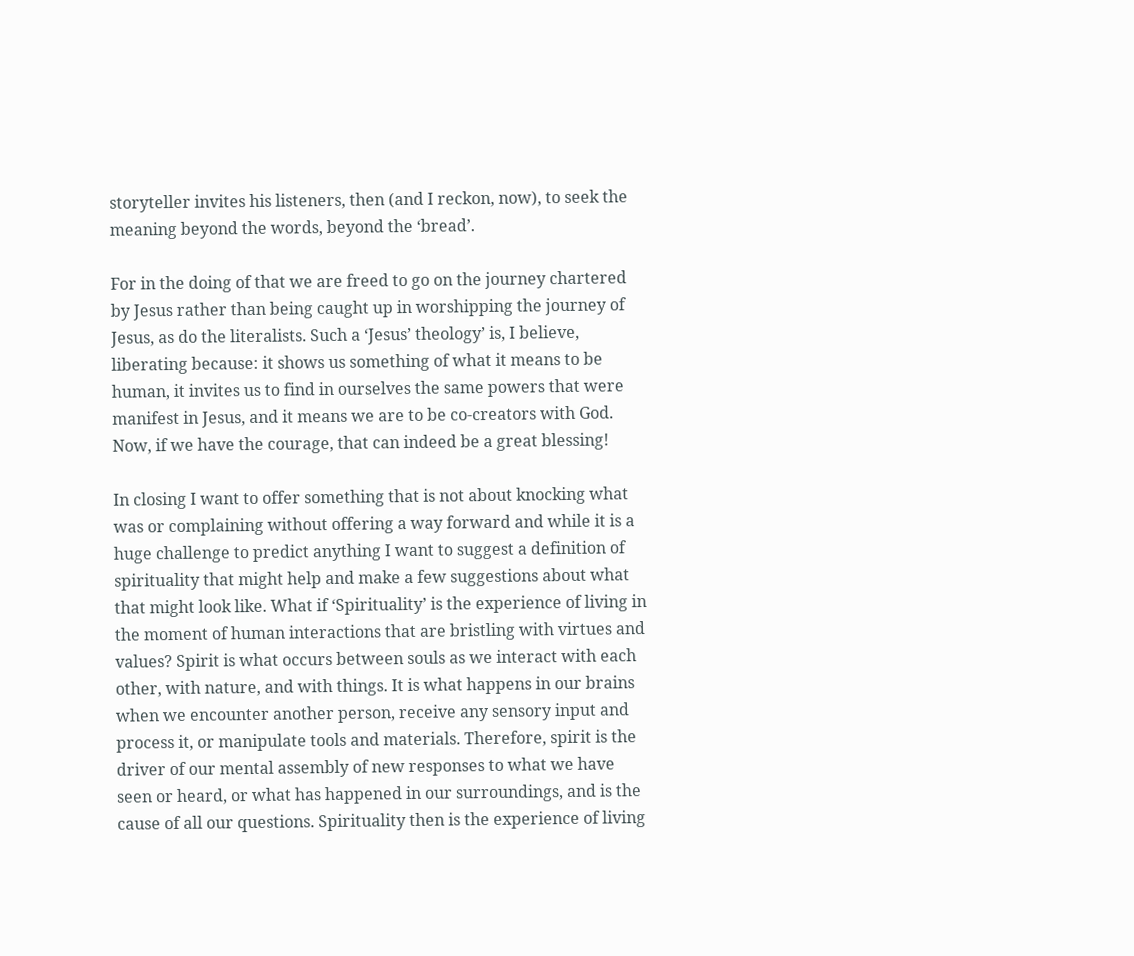storyteller invites his listeners, then (and I reckon, now), to seek the meaning beyond the words, beyond the ‘bread’.

For in the doing of that we are freed to go on the journey chartered by Jesus rather than being caught up in worshipping the journey of Jesus, as do the literalists. Such a ‘Jesus’ theology’ is, I believe, liberating because: it shows us something of what it means to be human, it invites us to find in ourselves the same powers that were manifest in Jesus, and it means we are to be co-creators with God. Now, if we have the courage, that can indeed be a great blessing!

In closing I want to offer something that is not about knocking what was or complaining without offering a way forward and while it is a huge challenge to predict anything I want to suggest a definition of spirituality that might help and make a few suggestions about what that might look like. What if ‘Spirituality’ is the experience of living in the moment of human interactions that are bristling with virtues and values? Spirit is what occurs between souls as we interact with each other, with nature, and with things. It is what happens in our brains when we encounter another person, receive any sensory input and process it, or manipulate tools and materials. Therefore, spirit is the driver of our mental assembly of new responses to what we have seen or heard, or what has happened in our surroundings, and is the cause of all our questions. Spirituality then is the experience of living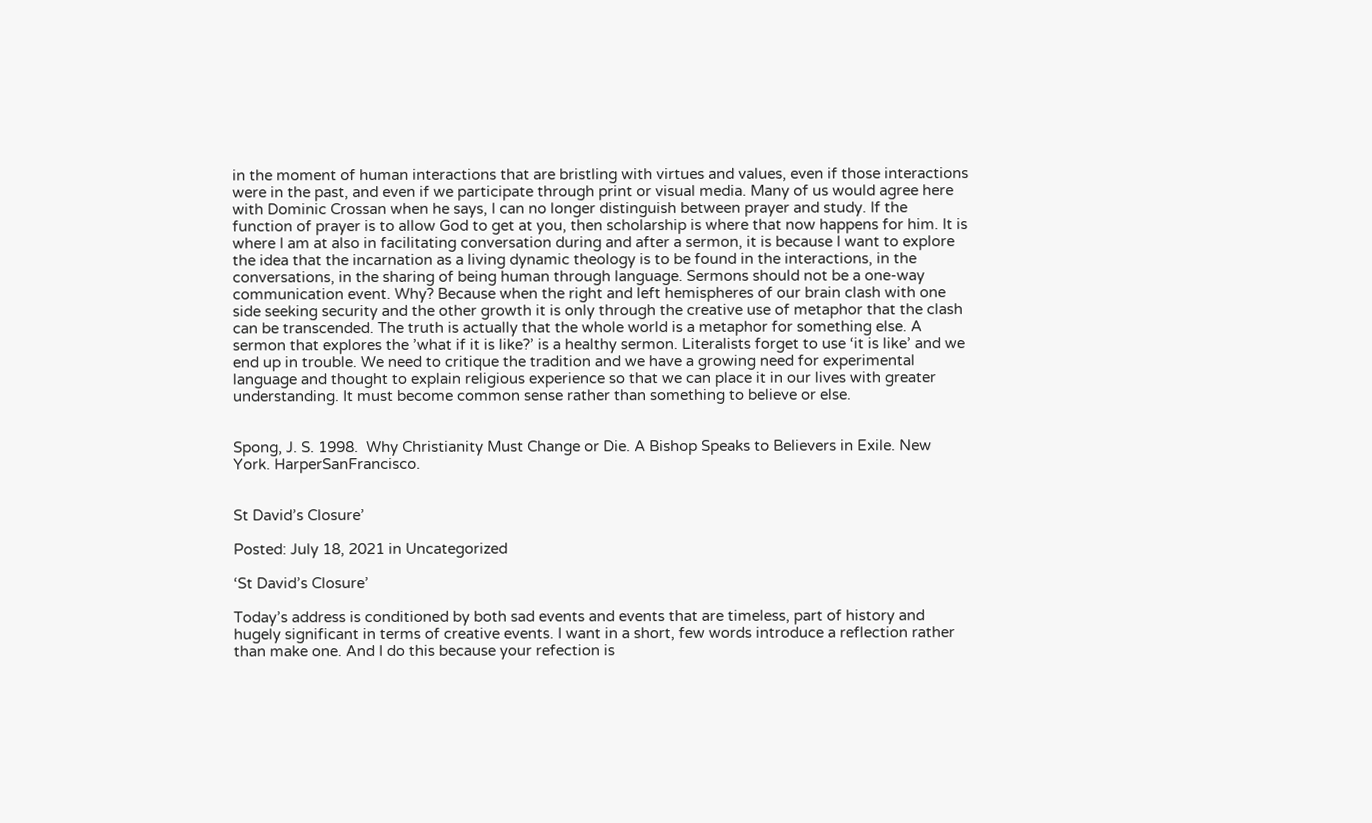in the moment of human interactions that are bristling with virtues and values, even if those interactions were in the past, and even if we participate through print or visual media. Many of us would agree here with Dominic Crossan when he says, I can no longer distinguish between prayer and study. If the function of prayer is to allow God to get at you, then scholarship is where that now happens for him. It is where I am at also in facilitating conversation during and after a sermon, it is because I want to explore the idea that the incarnation as a living dynamic theology is to be found in the interactions, in the conversations, in the sharing of being human through language. Sermons should not be a one-way communication event. Why? Because when the right and left hemispheres of our brain clash with one side seeking security and the other growth it is only through the creative use of metaphor that the clash can be transcended. The truth is actually that the whole world is a metaphor for something else. A sermon that explores the ’what if it is like?’ is a healthy sermon. Literalists forget to use ‘it is like’ and we end up in trouble. We need to critique the tradition and we have a growing need for experimental language and thought to explain religious experience so that we can place it in our lives with greater understanding. It must become common sense rather than something to believe or else.


Spong, J. S. 1998.  Why Christianity Must Change or Die. A Bishop Speaks to Believers in Exile. New York. HarperSanFrancisco.


St David’s Closure’

Posted: July 18, 2021 in Uncategorized

‘St David’s Closure’

Today’s address is conditioned by both sad events and events that are timeless, part of history and hugely significant in terms of creative events. I want in a short, few words introduce a reflection rather than make one. And I do this because your refection is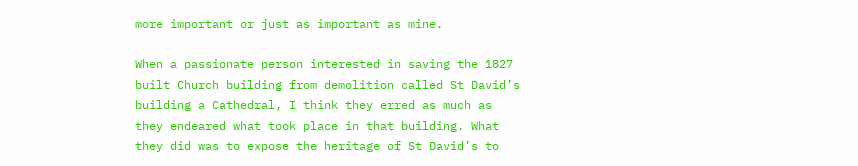more important or just as important as mine.

When a passionate person interested in saving the 1827 built Church building from demolition called St David’s building a Cathedral, I think they erred as much as they endeared what took place in that building. What they did was to expose the heritage of St David’s to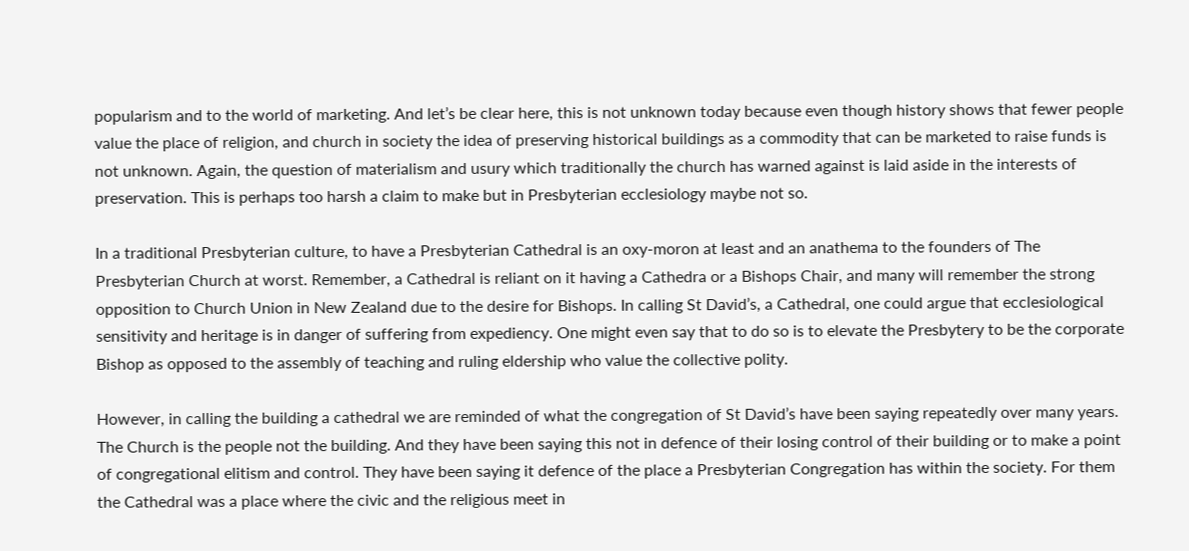popularism and to the world of marketing. And let’s be clear here, this is not unknown today because even though history shows that fewer people value the place of religion, and church in society the idea of preserving historical buildings as a commodity that can be marketed to raise funds is not unknown. Again, the question of materialism and usury which traditionally the church has warned against is laid aside in the interests of preservation. This is perhaps too harsh a claim to make but in Presbyterian ecclesiology maybe not so.

In a traditional Presbyterian culture, to have a Presbyterian Cathedral is an oxy-moron at least and an anathema to the founders of The Presbyterian Church at worst. Remember, a Cathedral is reliant on it having a Cathedra or a Bishops Chair, and many will remember the strong opposition to Church Union in New Zealand due to the desire for Bishops. In calling St David’s, a Cathedral, one could argue that ecclesiological sensitivity and heritage is in danger of suffering from expediency. One might even say that to do so is to elevate the Presbytery to be the corporate Bishop as opposed to the assembly of teaching and ruling eldership who value the collective polity.

However, in calling the building a cathedral we are reminded of what the congregation of St David’s have been saying repeatedly over many years. The Church is the people not the building. And they have been saying this not in defence of their losing control of their building or to make a point of congregational elitism and control. They have been saying it defence of the place a Presbyterian Congregation has within the society. For them the Cathedral was a place where the civic and the religious meet in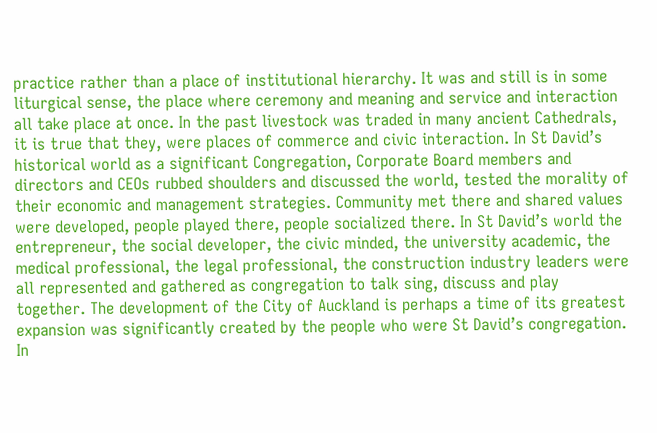practice rather than a place of institutional hierarchy. It was and still is in some liturgical sense, the place where ceremony and meaning and service and interaction all take place at once. In the past livestock was traded in many ancient Cathedrals, it is true that they, were places of commerce and civic interaction. In St David’s historical world as a significant Congregation, Corporate Board members and directors and CEOs rubbed shoulders and discussed the world, tested the morality of their economic and management strategies. Community met there and shared values were developed, people played there, people socialized there. In St David’s world the entrepreneur, the social developer, the civic minded, the university academic, the medical professional, the legal professional, the construction industry leaders were all represented and gathered as congregation to talk sing, discuss and play together. The development of the City of Auckland is perhaps a time of its greatest expansion was significantly created by the people who were St David’s congregation. In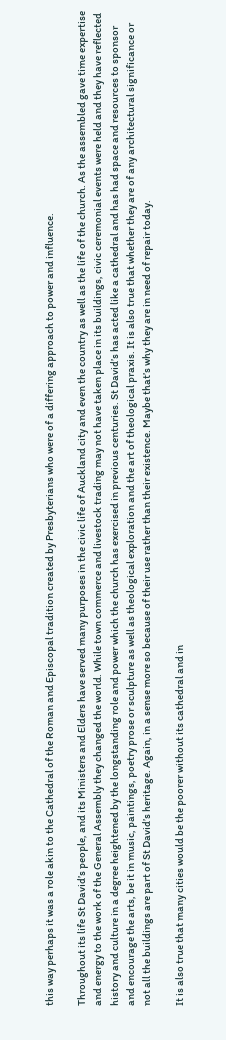this way perhaps it was a role akin to the Cathedral of the Roman and Episcopal tradition created by Presbyterians who were of a differing approach to power and influence.

Throughout its life St David’s people, and its Ministers and Elders have served many purposes in the civic life of Auckland city and even the country as well as the life of the church. As the assembled gave time expertise and energy to the work of the General Assembly they changed the world. While town commerce and livestock trading may not have taken place in its buildings, civic ceremonial events were held and they have reflected history and culture in a degree heightened by the longstanding role and power which the church has exercised in previous centuries. St David’s has acted like a cathedral and has had space and resources to sponsor and encourage the arts, be it in music, paintings, poetry prose or sculpture as well as theological exploration and the art of theological praxis. It is also true that whether they are of any architectural significance or not all the buildings are part of St David’s heritage. Again, in a sense more so because of their use rather than their existence. Maybe that’s why they are in need of repair today.

It is also true that many cities would be the poorer without its cathedral and in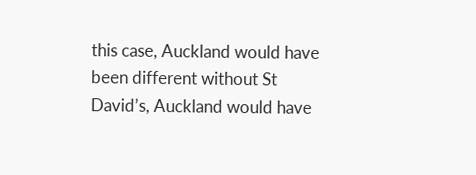this case, Auckland would have been different without St David’s, Auckland would have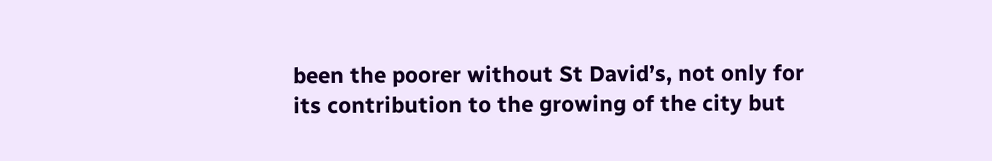been the poorer without St David’s, not only for its contribution to the growing of the city but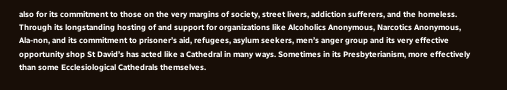also for its commitment to those on the very margins of society, street livers, addiction sufferers, and the homeless. Through its longstanding hosting of and support for organizations like Alcoholics Anonymous, Narcotics Anonymous, Ala-non, and its commitment to prisoner’s aid, refugees, asylum seekers, men’s anger group and its very effective opportunity shop St David’s has acted like a Cathedral in many ways. Sometimes in its Presbyterianism, more effectively than some Ecclesiological Cathedrals themselves.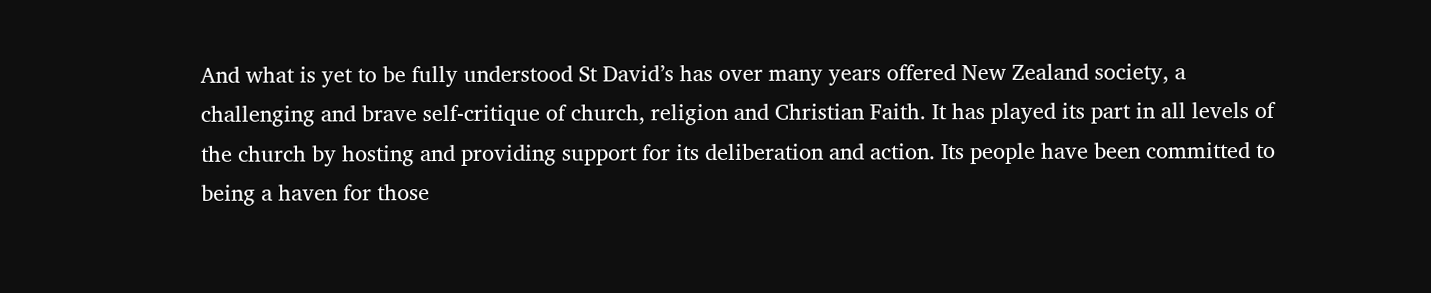And what is yet to be fully understood St David’s has over many years offered New Zealand society, a challenging and brave self-critique of church, religion and Christian Faith. It has played its part in all levels of the church by hosting and providing support for its deliberation and action. Its people have been committed to being a haven for those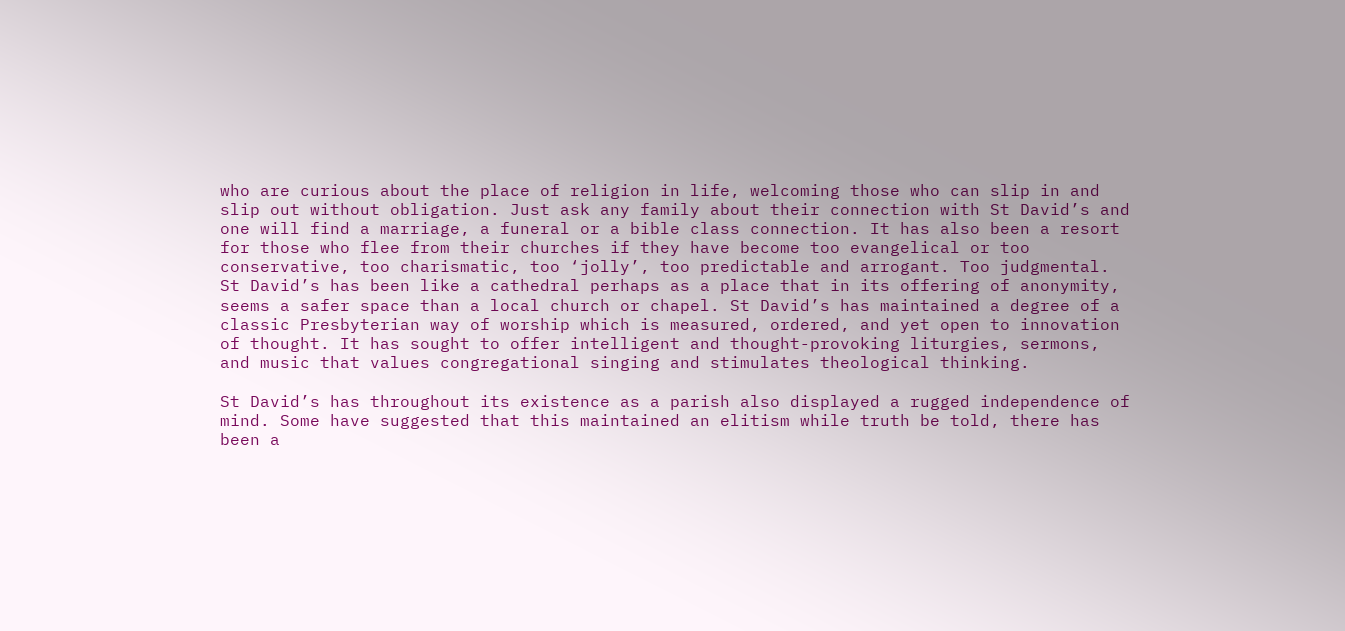who are curious about the place of religion in life, welcoming those who can slip in and slip out without obligation. Just ask any family about their connection with St David’s and one will find a marriage, a funeral or a bible class connection. It has also been a resort for those who flee from their churches if they have become too evangelical or too conservative, too charismatic, too ‘jolly’, too predictable and arrogant. Too judgmental. St David’s has been like a cathedral perhaps as a place that in its offering of anonymity, seems a safer space than a local church or chapel. St David’s has maintained a degree of a classic Presbyterian way of worship which is measured, ordered, and yet open to innovation of thought. It has sought to offer intelligent and thought-provoking liturgies, sermons, and music that values congregational singing and stimulates theological thinking.

St David’s has throughout its existence as a parish also displayed a rugged independence of mind. Some have suggested that this maintained an elitism while truth be told, there has been a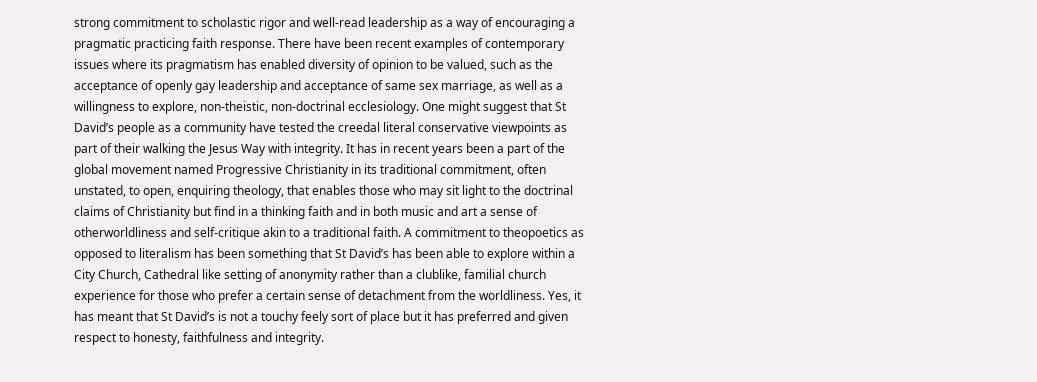strong commitment to scholastic rigor and well-read leadership as a way of encouraging a pragmatic practicing faith response. There have been recent examples of contemporary issues where its pragmatism has enabled diversity of opinion to be valued, such as the acceptance of openly gay leadership and acceptance of same sex marriage, as well as a willingness to explore, non-theistic, non-doctrinal ecclesiology. One might suggest that St David’s people as a community have tested the creedal literal conservative viewpoints as part of their walking the Jesus Way with integrity. It has in recent years been a part of the global movement named Progressive Christianity in its traditional commitment, often unstated, to open, enquiring theology, that enables those who may sit light to the doctrinal claims of Christianity but find in a thinking faith and in both music and art a sense of otherworldliness and self-critique akin to a traditional faith. A commitment to theopoetics as opposed to literalism has been something that St David’s has been able to explore within a City Church, Cathedral like setting of anonymity rather than a clublike, familial church experience for those who prefer a certain sense of detachment from the worldliness. Yes, it has meant that St David’s is not a touchy feely sort of place but it has preferred and given respect to honesty, faithfulness and integrity.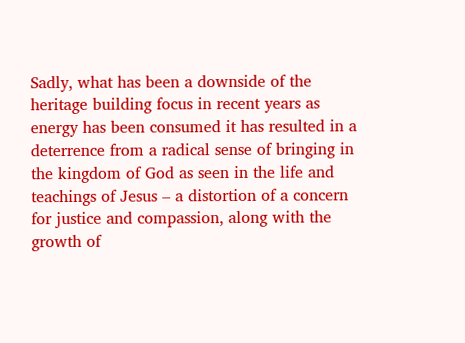Sadly, what has been a downside of the heritage building focus in recent years as energy has been consumed it has resulted in a deterrence from a radical sense of bringing in the kingdom of God as seen in the life and teachings of Jesus – a distortion of a concern for justice and compassion, along with the growth of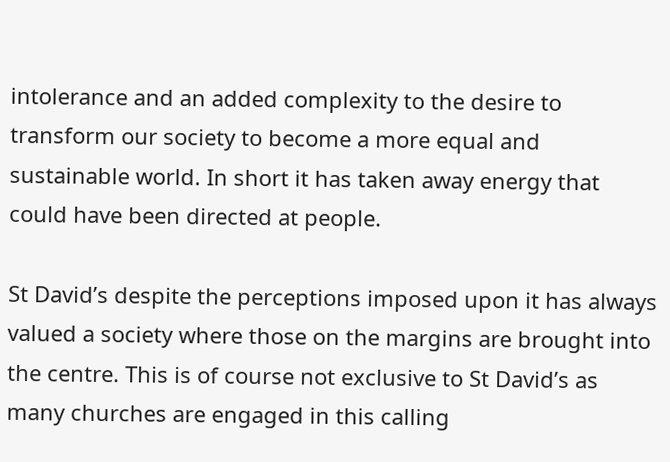intolerance and an added complexity to the desire to transform our society to become a more equal and sustainable world. In short it has taken away energy that could have been directed at people.

St David’s despite the perceptions imposed upon it has always valued a society where those on the margins are brought into the centre. This is of course not exclusive to St David’s as many churches are engaged in this calling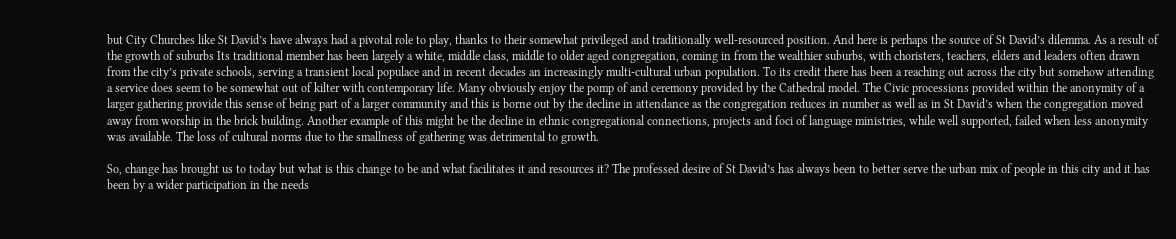but City Churches like St David’s have always had a pivotal role to play, thanks to their somewhat privileged and traditionally well-resourced position. And here is perhaps the source of St David’s dilemma. As a result of the growth of suburbs Its traditional member has been largely a white, middle class, middle to older aged congregation, coming in from the wealthier suburbs, with choristers, teachers, elders and leaders often drawn from the city’s private schools, serving a transient local populace and in recent decades an increasingly multi-cultural urban population. To its credit there has been a reaching out across the city but somehow attending a service does seem to be somewhat out of kilter with contemporary life. Many obviously enjoy the pomp of and ceremony provided by the Cathedral model. The Civic processions provided within the anonymity of a larger gathering provide this sense of being part of a larger community and this is borne out by the decline in attendance as the congregation reduces in number as well as in St David’s when the congregation moved away from worship in the brick building. Another example of this might be the decline in ethnic congregational connections, projects and foci of language ministries, while well supported, failed when less anonymity was available. The loss of cultural norms due to the smallness of gathering was detrimental to growth.

So, change has brought us to today but what is this change to be and what facilitates it and resources it? The professed desire of St David’s has always been to better serve the urban mix of people in this city and it has been by a wider participation in the needs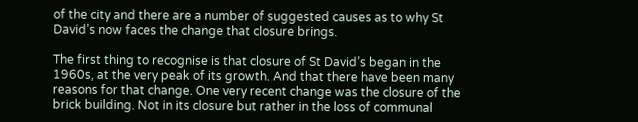of the city and there are a number of suggested causes as to why St David’s now faces the change that closure brings.

The first thing to recognise is that closure of St David’s began in the 1960s, at the very peak of its growth. And that there have been many reasons for that change. One very recent change was the closure of the brick building. Not in its closure but rather in the loss of communal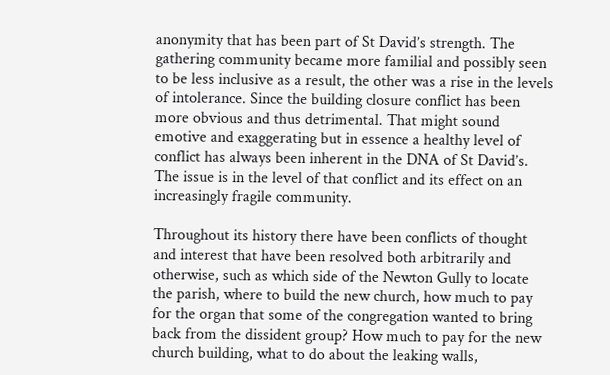anonymity that has been part of St David’s strength. The gathering community became more familial and possibly seen to be less inclusive as a result, the other was a rise in the levels of intolerance. Since the building closure conflict has been more obvious and thus detrimental. That might sound emotive and exaggerating but in essence a healthy level of conflict has always been inherent in the DNA of St David’s. The issue is in the level of that conflict and its effect on an increasingly fragile community.

Throughout its history there have been conflicts of thought and interest that have been resolved both arbitrarily and otherwise, such as which side of the Newton Gully to locate the parish, where to build the new church, how much to pay for the organ that some of the congregation wanted to bring back from the dissident group? How much to pay for the new church building, what to do about the leaking walls,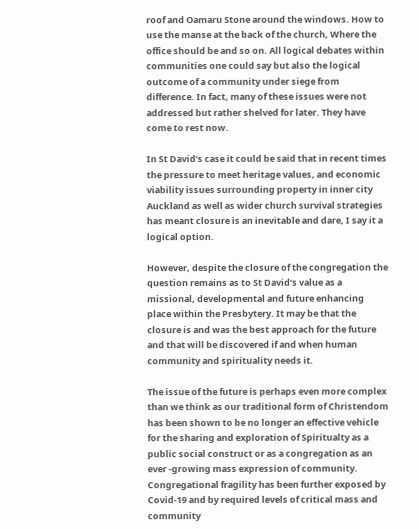roof and Oamaru Stone around the windows. How to use the manse at the back of the church, Where the office should be and so on. All logical debates within communities one could say but also the logical outcome of a community under siege from difference. In fact, many of these issues were not addressed but rather shelved for later. They have come to rest now.

In St David’s case it could be said that in recent times the pressure to meet heritage values, and economic viability issues surrounding property in inner city Auckland as well as wider church survival strategies has meant closure is an inevitable and dare, I say it a logical option.

However, despite the closure of the congregation the question remains as to St David’s value as a missional, developmental and future enhancing place within the Presbytery. It may be that the closure is and was the best approach for the future and that will be discovered if and when human community and spirituality needs it.

The issue of the future is perhaps even more complex than we think as our traditional form of Christendom has been shown to be no longer an effective vehicle for the sharing and exploration of Spiritualty as a public social construct or as a congregation as an ever -growing mass expression of community. Congregational fragility has been further exposed by Covid-19 and by required levels of critical mass and community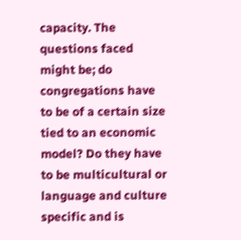capacity. The questions faced might be; do congregations have to be of a certain size tied to an economic model? Do they have to be multicultural or language and culture specific and is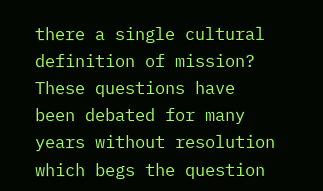there a single cultural definition of mission? These questions have been debated for many years without resolution which begs the question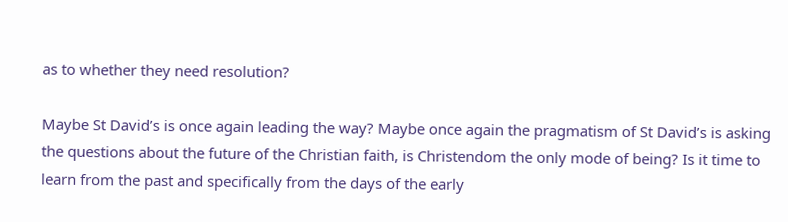as to whether they need resolution?

Maybe St David’s is once again leading the way? Maybe once again the pragmatism of St David’s is asking the questions about the future of the Christian faith, is Christendom the only mode of being? Is it time to learn from the past and specifically from the days of the early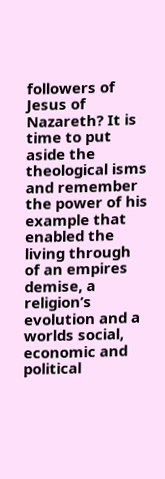followers of Jesus of Nazareth? It is time to put aside the theological isms and remember the power of his example that enabled the living through of an empires demise, a religion’s evolution and a worlds social, economic and political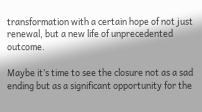transformation with a certain hope of not just renewal, but a new life of unprecedented outcome.

Maybe it’s time to see the closure not as a sad ending but as a significant opportunity for the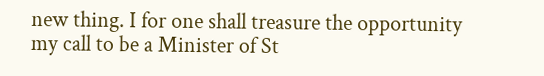new thing. I for one shall treasure the opportunity my call to be a Minister of St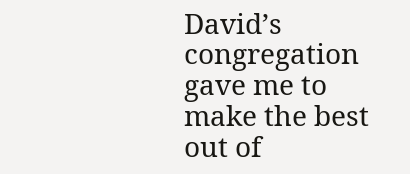David’s congregation gave me to make the best out of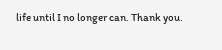life until I no longer can. Thank you.